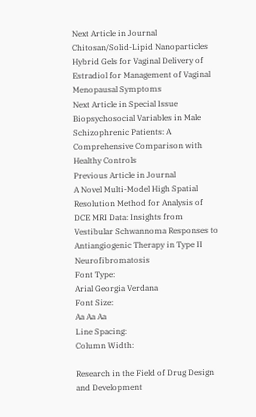Next Article in Journal
Chitosan/Solid-Lipid Nanoparticles Hybrid Gels for Vaginal Delivery of Estradiol for Management of Vaginal Menopausal Symptoms
Next Article in Special Issue
Biopsychosocial Variables in Male Schizophrenic Patients: A Comprehensive Comparison with Healthy Controls
Previous Article in Journal
A Novel Multi-Model High Spatial Resolution Method for Analysis of DCE MRI Data: Insights from Vestibular Schwannoma Responses to Antiangiogenic Therapy in Type II Neurofibromatosis
Font Type:
Arial Georgia Verdana
Font Size:
Aa Aa Aa
Line Spacing:
Column Width:

Research in the Field of Drug Design and Development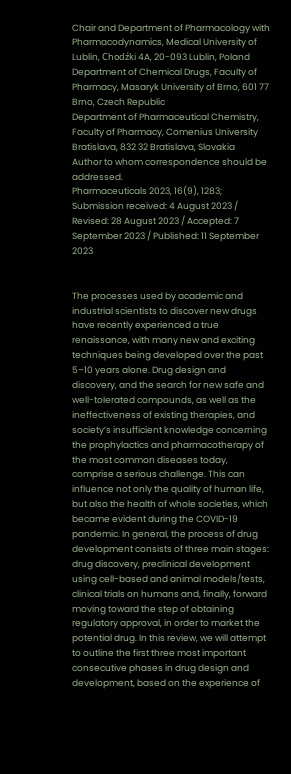Chair and Department of Pharmacology with Pharmacodynamics, Medical University of Lublin, Chodźki 4A, 20-093 Lublin, Poland
Department of Chemical Drugs, Faculty of Pharmacy, Masaryk University of Brno, 601 77 Brno, Czech Republic
Department of Pharmaceutical Chemistry, Faculty of Pharmacy, Comenius University Bratislava, 832 32 Bratislava, Slovakia
Author to whom correspondence should be addressed.
Pharmaceuticals 2023, 16(9), 1283;
Submission received: 4 August 2023 / Revised: 28 August 2023 / Accepted: 7 September 2023 / Published: 11 September 2023


The processes used by academic and industrial scientists to discover new drugs have recently experienced a true renaissance, with many new and exciting techniques being developed over the past 5–10 years alone. Drug design and discovery, and the search for new safe and well-tolerated compounds, as well as the ineffectiveness of existing therapies, and society’s insufficient knowledge concerning the prophylactics and pharmacotherapy of the most common diseases today, comprise a serious challenge. This can influence not only the quality of human life, but also the health of whole societies, which became evident during the COVID-19 pandemic. In general, the process of drug development consists of three main stages: drug discovery, preclinical development using cell-based and animal models/tests, clinical trials on humans and, finally, forward moving toward the step of obtaining regulatory approval, in order to market the potential drug. In this review, we will attempt to outline the first three most important consecutive phases in drug design and development, based on the experience of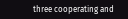three cooperating and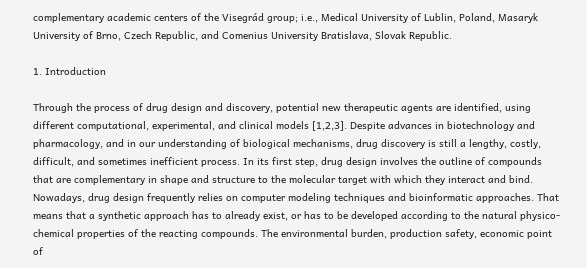complementary academic centers of the Visegrád group; i.e., Medical University of Lublin, Poland, Masaryk University of Brno, Czech Republic, and Comenius University Bratislava, Slovak Republic.

1. Introduction

Through the process of drug design and discovery, potential new therapeutic agents are identified, using different computational, experimental, and clinical models [1,2,3]. Despite advances in biotechnology and pharmacology, and in our understanding of biological mechanisms, drug discovery is still a lengthy, costly, difficult, and sometimes inefficient process. In its first step, drug design involves the outline of compounds that are complementary in shape and structure to the molecular target with which they interact and bind. Nowadays, drug design frequently relies on computer modeling techniques and bioinformatic approaches. That means that a synthetic approach has to already exist, or has to be developed according to the natural physico-chemical properties of the reacting compounds. The environmental burden, production safety, economic point of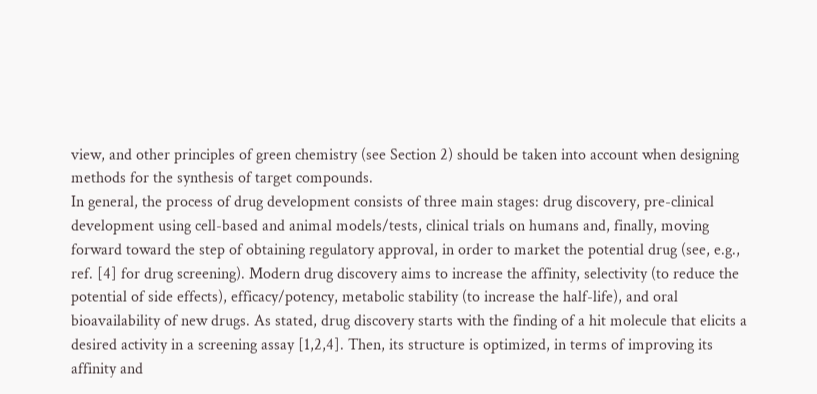view, and other principles of green chemistry (see Section 2) should be taken into account when designing methods for the synthesis of target compounds.
In general, the process of drug development consists of three main stages: drug discovery, pre-clinical development using cell-based and animal models/tests, clinical trials on humans and, finally, moving forward toward the step of obtaining regulatory approval, in order to market the potential drug (see, e.g., ref. [4] for drug screening). Modern drug discovery aims to increase the affinity, selectivity (to reduce the potential of side effects), efficacy/potency, metabolic stability (to increase the half-life), and oral bioavailability of new drugs. As stated, drug discovery starts with the finding of a hit molecule that elicits a desired activity in a screening assay [1,2,4]. Then, its structure is optimized, in terms of improving its affinity and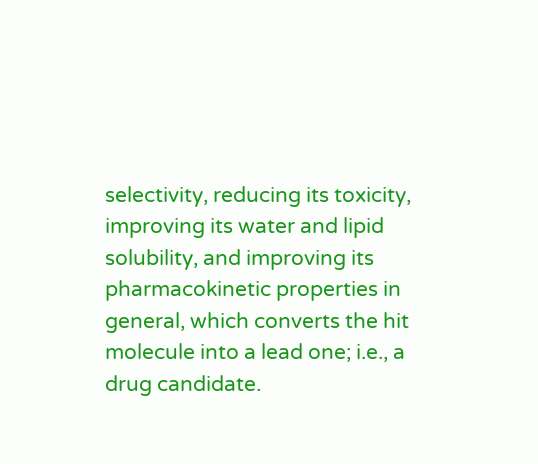selectivity, reducing its toxicity, improving its water and lipid solubility, and improving its pharmacokinetic properties in general, which converts the hit molecule into a lead one; i.e., a drug candidate.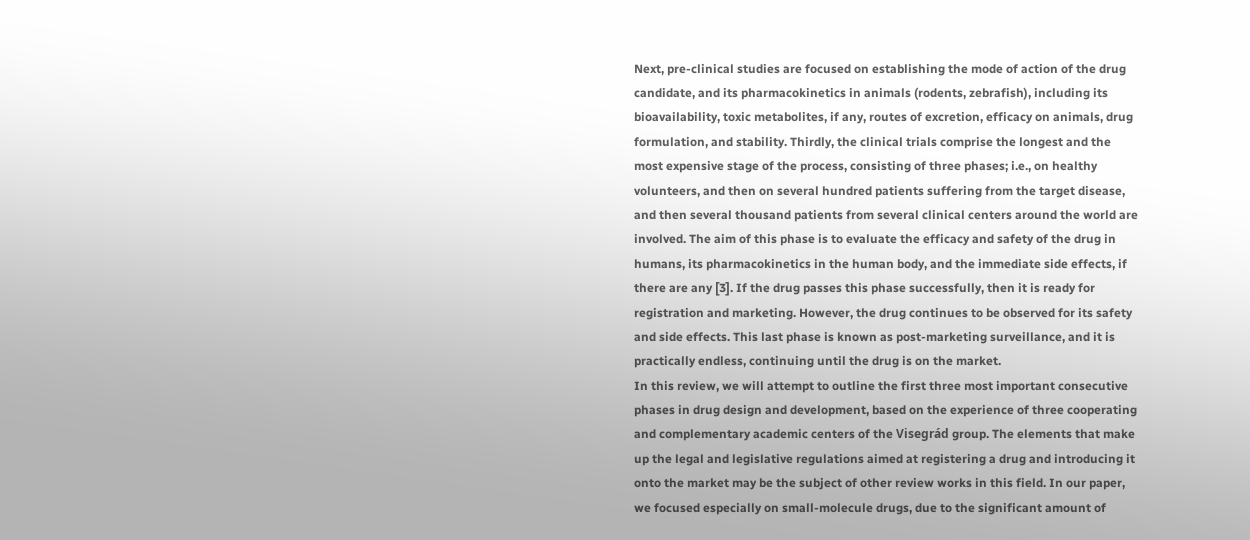Next, pre-clinical studies are focused on establishing the mode of action of the drug candidate, and its pharmacokinetics in animals (rodents, zebrafish), including its bioavailability, toxic metabolites, if any, routes of excretion, efficacy on animals, drug formulation, and stability. Thirdly, the clinical trials comprise the longest and the most expensive stage of the process, consisting of three phases; i.e., on healthy volunteers, and then on several hundred patients suffering from the target disease, and then several thousand patients from several clinical centers around the world are involved. The aim of this phase is to evaluate the efficacy and safety of the drug in humans, its pharmacokinetics in the human body, and the immediate side effects, if there are any [3]. If the drug passes this phase successfully, then it is ready for registration and marketing. However, the drug continues to be observed for its safety and side effects. This last phase is known as post-marketing surveillance, and it is practically endless, continuing until the drug is on the market.
In this review, we will attempt to outline the first three most important consecutive phases in drug design and development, based on the experience of three cooperating and complementary academic centers of the Visegrád group. The elements that make up the legal and legislative regulations aimed at registering a drug and introducing it onto the market may be the subject of other review works in this field. In our paper, we focused especially on small-molecule drugs, due to the significant amount of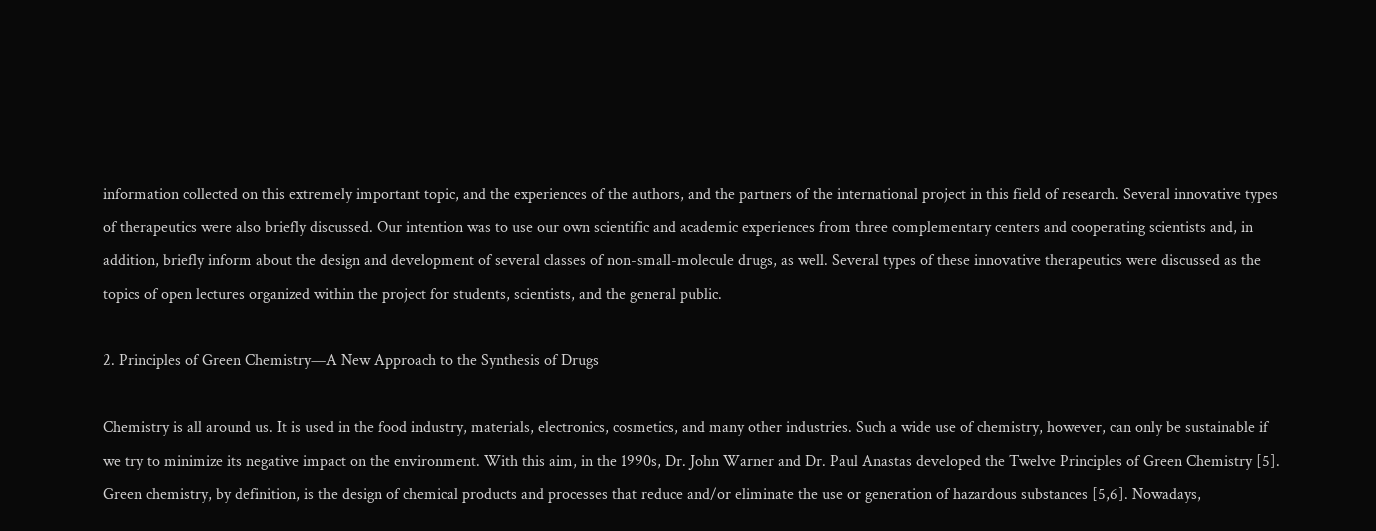information collected on this extremely important topic, and the experiences of the authors, and the partners of the international project in this field of research. Several innovative types of therapeutics were also briefly discussed. Our intention was to use our own scientific and academic experiences from three complementary centers and cooperating scientists and, in addition, briefly inform about the design and development of several classes of non-small-molecule drugs, as well. Several types of these innovative therapeutics were discussed as the topics of open lectures organized within the project for students, scientists, and the general public.

2. Principles of Green Chemistry—A New Approach to the Synthesis of Drugs

Chemistry is all around us. It is used in the food industry, materials, electronics, cosmetics, and many other industries. Such a wide use of chemistry, however, can only be sustainable if we try to minimize its negative impact on the environment. With this aim, in the 1990s, Dr. John Warner and Dr. Paul Anastas developed the Twelve Principles of Green Chemistry [5]. Green chemistry, by definition, is the design of chemical products and processes that reduce and/or eliminate the use or generation of hazardous substances [5,6]. Nowadays,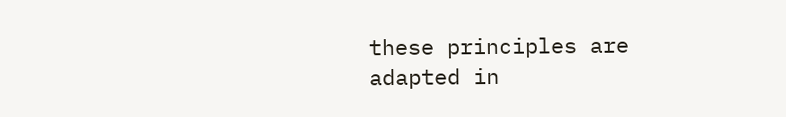these principles are adapted in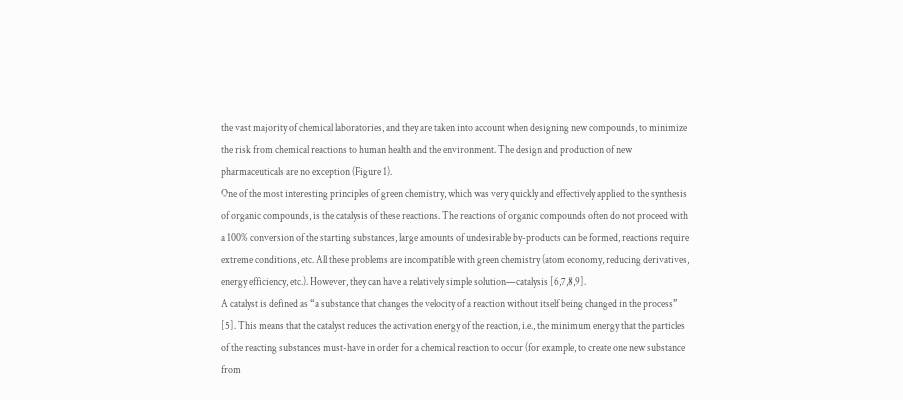the vast majority of chemical laboratories, and they are taken into account when designing new compounds, to minimize the risk from chemical reactions to human health and the environment. The design and production of new pharmaceuticals are no exception (Figure 1).
One of the most interesting principles of green chemistry, which was very quickly and effectively applied to the synthesis of organic compounds, is the catalysis of these reactions. The reactions of organic compounds often do not proceed with a 100% conversion of the starting substances, large amounts of undesirable by-products can be formed, reactions require extreme conditions, etc. All these problems are incompatible with green chemistry (atom economy, reducing derivatives, energy efficiency, etc.). However, they can have a relatively simple solution—catalysis [6,7,8,9].
A catalyst is defined as “a substance that changes the velocity of a reaction without itself being changed in the process” [5]. This means that the catalyst reduces the activation energy of the reaction, i.e., the minimum energy that the particles of the reacting substances must-have in order for a chemical reaction to occur (for example, to create one new substance from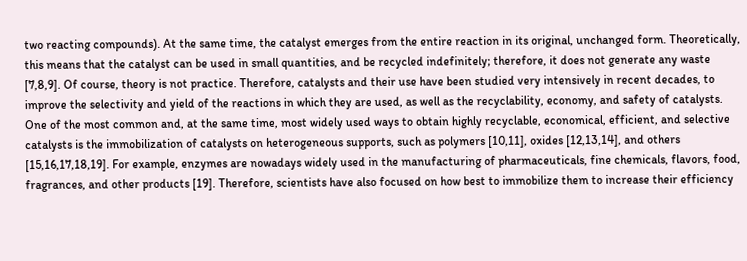two reacting compounds). At the same time, the catalyst emerges from the entire reaction in its original, unchanged form. Theoretically, this means that the catalyst can be used in small quantities, and be recycled indefinitely; therefore, it does not generate any waste [7,8,9]. Of course, theory is not practice. Therefore, catalysts and their use have been studied very intensively in recent decades, to improve the selectivity and yield of the reactions in which they are used, as well as the recyclability, economy, and safety of catalysts.
One of the most common and, at the same time, most widely used ways to obtain highly recyclable, economical, efficient, and selective catalysts is the immobilization of catalysts on heterogeneous supports, such as polymers [10,11], oxides [12,13,14], and others [15,16,17,18,19]. For example, enzymes are nowadays widely used in the manufacturing of pharmaceuticals, fine chemicals, flavors, food, fragrances, and other products [19]. Therefore, scientists have also focused on how best to immobilize them to increase their efficiency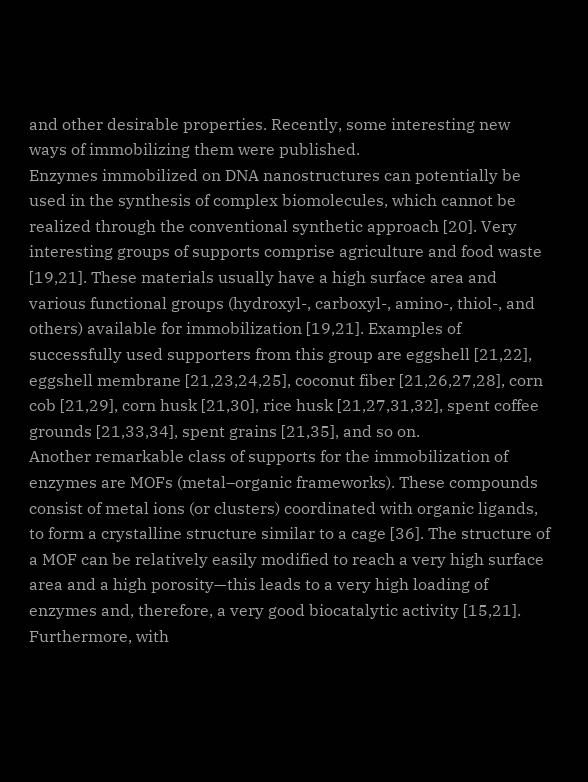and other desirable properties. Recently, some interesting new ways of immobilizing them were published.
Enzymes immobilized on DNA nanostructures can potentially be used in the synthesis of complex biomolecules, which cannot be realized through the conventional synthetic approach [20]. Very interesting groups of supports comprise agriculture and food waste [19,21]. These materials usually have a high surface area and various functional groups (hydroxyl-, carboxyl-, amino-, thiol-, and others) available for immobilization [19,21]. Examples of successfully used supporters from this group are eggshell [21,22], eggshell membrane [21,23,24,25], coconut fiber [21,26,27,28], corn cob [21,29], corn husk [21,30], rice husk [21,27,31,32], spent coffee grounds [21,33,34], spent grains [21,35], and so on.
Another remarkable class of supports for the immobilization of enzymes are MOFs (metal–organic frameworks). These compounds consist of metal ions (or clusters) coordinated with organic ligands, to form a crystalline structure similar to a cage [36]. The structure of a MOF can be relatively easily modified to reach a very high surface area and a high porosity—this leads to a very high loading of enzymes and, therefore, a very good biocatalytic activity [15,21]. Furthermore, with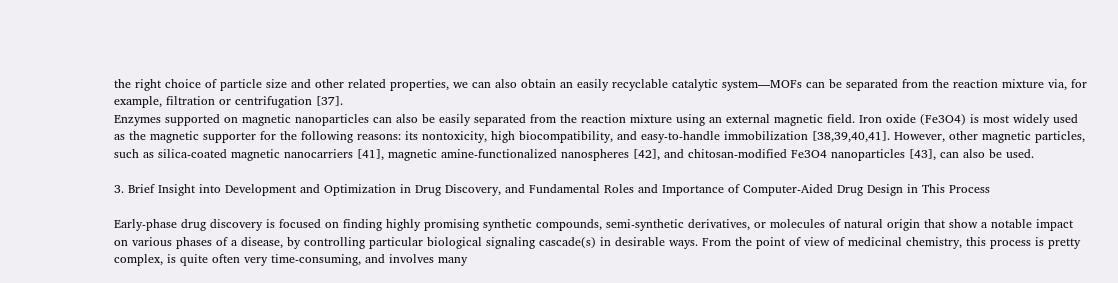the right choice of particle size and other related properties, we can also obtain an easily recyclable catalytic system—MOFs can be separated from the reaction mixture via, for example, filtration or centrifugation [37].
Enzymes supported on magnetic nanoparticles can also be easily separated from the reaction mixture using an external magnetic field. Iron oxide (Fe3O4) is most widely used as the magnetic supporter for the following reasons: its nontoxicity, high biocompatibility, and easy-to-handle immobilization [38,39,40,41]. However, other magnetic particles, such as silica-coated magnetic nanocarriers [41], magnetic amine-functionalized nanospheres [42], and chitosan-modified Fe3O4 nanoparticles [43], can also be used.

3. Brief Insight into Development and Optimization in Drug Discovery, and Fundamental Roles and Importance of Computer-Aided Drug Design in This Process

Early-phase drug discovery is focused on finding highly promising synthetic compounds, semi-synthetic derivatives, or molecules of natural origin that show a notable impact on various phases of a disease, by controlling particular biological signaling cascade(s) in desirable ways. From the point of view of medicinal chemistry, this process is pretty complex, is quite often very time-consuming, and involves many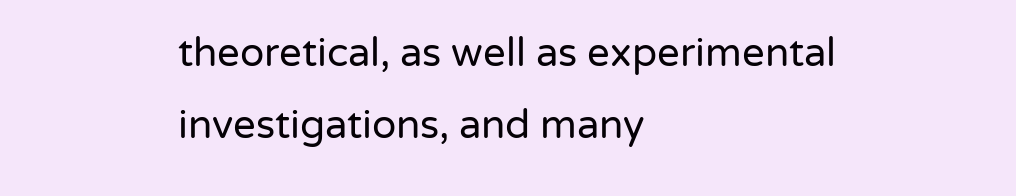theoretical, as well as experimental investigations, and many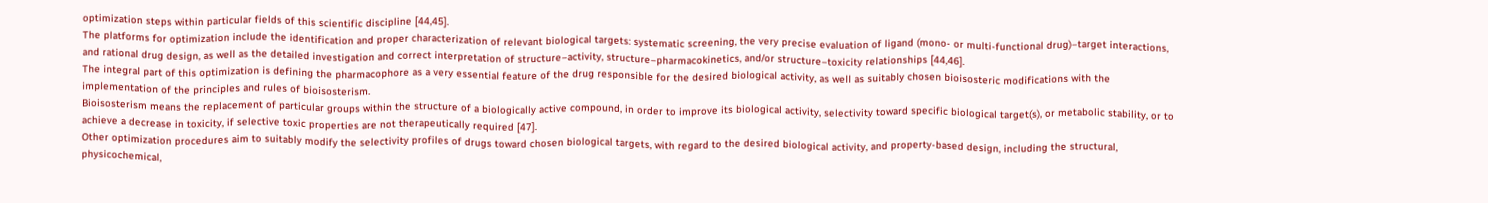optimization steps within particular fields of this scientific discipline [44,45].
The platforms for optimization include the identification and proper characterization of relevant biological targets: systematic screening, the very precise evaluation of ligand (mono- or multi-functional drug)–target interactions, and rational drug design, as well as the detailed investigation and correct interpretation of structure–activity, structure–pharmacokinetics, and/or structure–toxicity relationships [44,46].
The integral part of this optimization is defining the pharmacophore as a very essential feature of the drug responsible for the desired biological activity, as well as suitably chosen bioisosteric modifications with the implementation of the principles and rules of bioisosterism.
Bioisosterism means the replacement of particular groups within the structure of a biologically active compound, in order to improve its biological activity, selectivity toward specific biological target(s), or metabolic stability, or to achieve a decrease in toxicity, if selective toxic properties are not therapeutically required [47].
Other optimization procedures aim to suitably modify the selectivity profiles of drugs toward chosen biological targets, with regard to the desired biological activity, and property-based design, including the structural, physicochemical,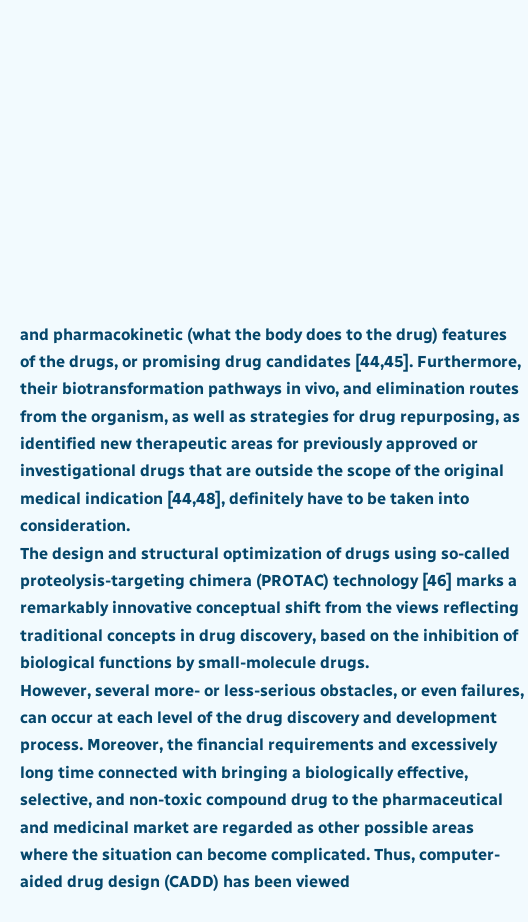and pharmacokinetic (what the body does to the drug) features of the drugs, or promising drug candidates [44,45]. Furthermore, their biotransformation pathways in vivo, and elimination routes from the organism, as well as strategies for drug repurposing, as identified new therapeutic areas for previously approved or investigational drugs that are outside the scope of the original medical indication [44,48], definitely have to be taken into consideration.
The design and structural optimization of drugs using so-called proteolysis-targeting chimera (PROTAC) technology [46] marks a remarkably innovative conceptual shift from the views reflecting traditional concepts in drug discovery, based on the inhibition of biological functions by small-molecule drugs.
However, several more- or less-serious obstacles, or even failures, can occur at each level of the drug discovery and development process. Moreover, the financial requirements and excessively long time connected with bringing a biologically effective, selective, and non-toxic compound drug to the pharmaceutical and medicinal market are regarded as other possible areas where the situation can become complicated. Thus, computer-aided drug design (CADD) has been viewed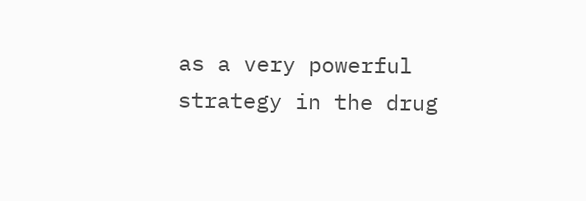as a very powerful strategy in the drug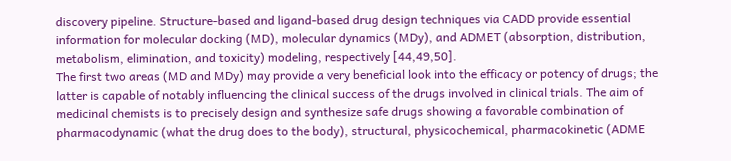discovery pipeline. Structure-based and ligand-based drug design techniques via CADD provide essential information for molecular docking (MD), molecular dynamics (MDy), and ADMET (absorption, distribution, metabolism, elimination, and toxicity) modeling, respectively [44,49,50].
The first two areas (MD and MDy) may provide a very beneficial look into the efficacy or potency of drugs; the latter is capable of notably influencing the clinical success of the drugs involved in clinical trials. The aim of medicinal chemists is to precisely design and synthesize safe drugs showing a favorable combination of pharmacodynamic (what the drug does to the body), structural, physicochemical, pharmacokinetic (ADME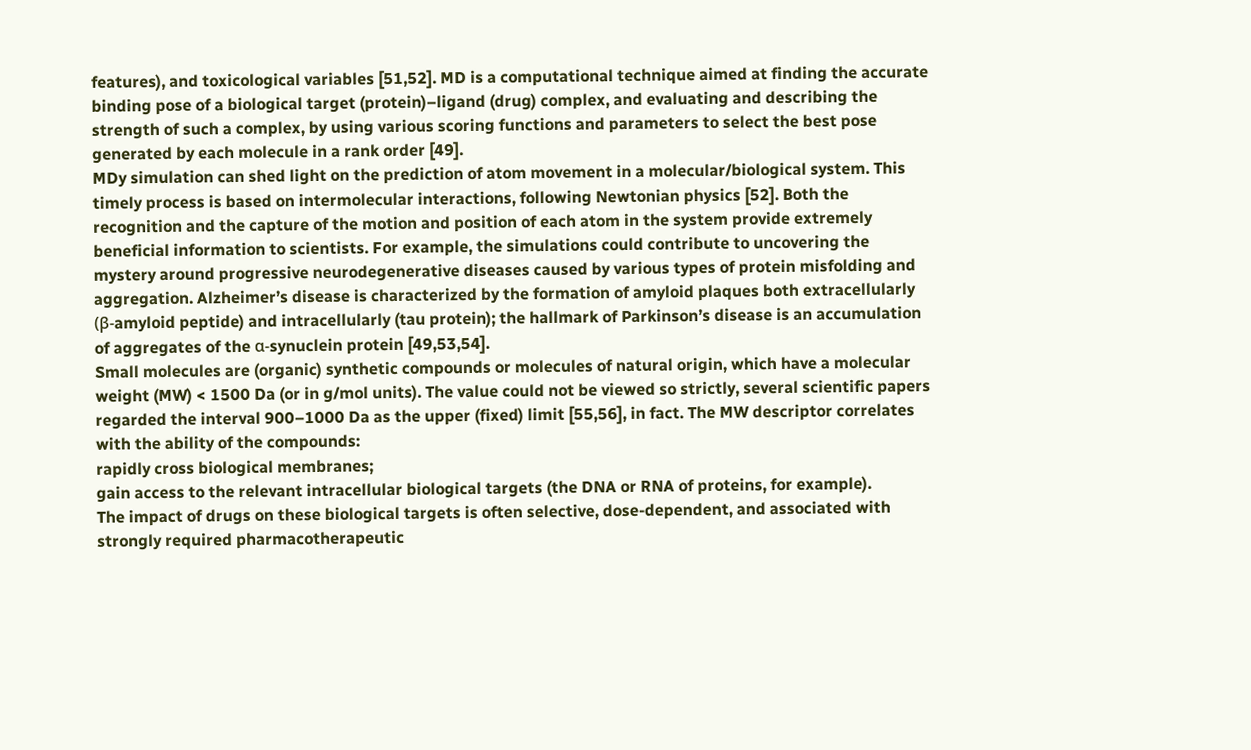features), and toxicological variables [51,52]. MD is a computational technique aimed at finding the accurate binding pose of a biological target (protein)–ligand (drug) complex, and evaluating and describing the strength of such a complex, by using various scoring functions and parameters to select the best pose generated by each molecule in a rank order [49].
MDy simulation can shed light on the prediction of atom movement in a molecular/biological system. This timely process is based on intermolecular interactions, following Newtonian physics [52]. Both the recognition and the capture of the motion and position of each atom in the system provide extremely beneficial information to scientists. For example, the simulations could contribute to uncovering the mystery around progressive neurodegenerative diseases caused by various types of protein misfolding and aggregation. Alzheimer’s disease is characterized by the formation of amyloid plaques both extracellularly (β-amyloid peptide) and intracellularly (tau protein); the hallmark of Parkinson’s disease is an accumulation of aggregates of the α-synuclein protein [49,53,54].
Small molecules are (organic) synthetic compounds or molecules of natural origin, which have a molecular weight (MW) < 1500 Da (or in g/mol units). The value could not be viewed so strictly, several scientific papers regarded the interval 900–1000 Da as the upper (fixed) limit [55,56], in fact. The MW descriptor correlates with the ability of the compounds:
rapidly cross biological membranes;
gain access to the relevant intracellular biological targets (the DNA or RNA of proteins, for example).
The impact of drugs on these biological targets is often selective, dose-dependent, and associated with strongly required pharmacotherapeutic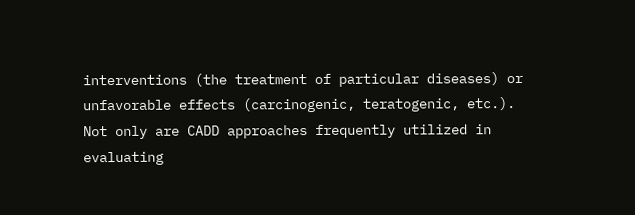interventions (the treatment of particular diseases) or unfavorable effects (carcinogenic, teratogenic, etc.).
Not only are CADD approaches frequently utilized in evaluating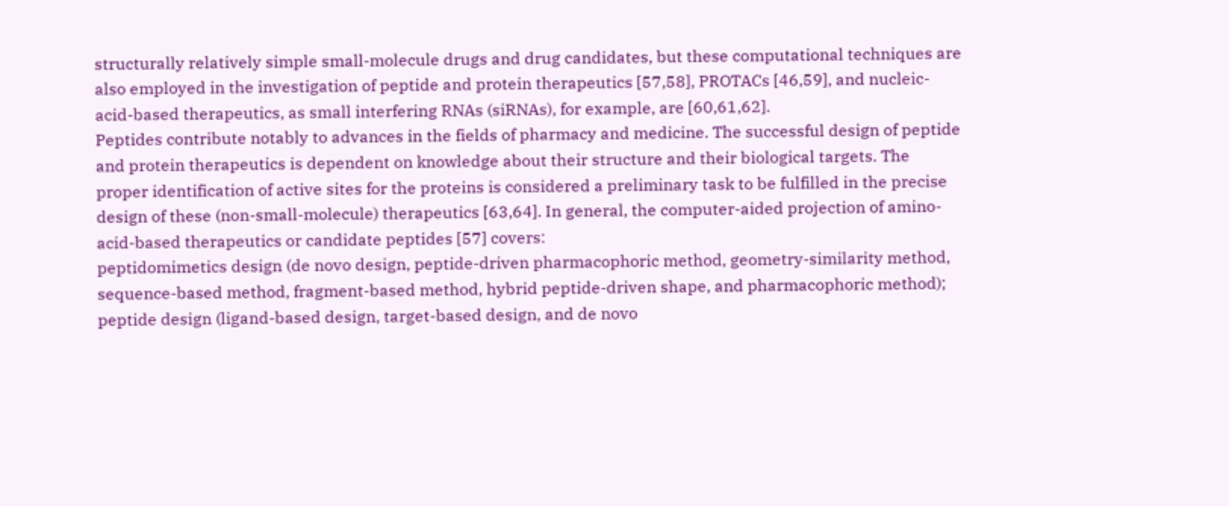structurally relatively simple small-molecule drugs and drug candidates, but these computational techniques are also employed in the investigation of peptide and protein therapeutics [57,58], PROTACs [46,59], and nucleic-acid-based therapeutics, as small interfering RNAs (siRNAs), for example, are [60,61,62].
Peptides contribute notably to advances in the fields of pharmacy and medicine. The successful design of peptide and protein therapeutics is dependent on knowledge about their structure and their biological targets. The proper identification of active sites for the proteins is considered a preliminary task to be fulfilled in the precise design of these (non-small-molecule) therapeutics [63,64]. In general, the computer-aided projection of amino-acid-based therapeutics or candidate peptides [57] covers:
peptidomimetics design (de novo design, peptide-driven pharmacophoric method, geometry-similarity method, sequence-based method, fragment-based method, hybrid peptide-driven shape, and pharmacophoric method);
peptide design (ligand-based design, target-based design, and de novo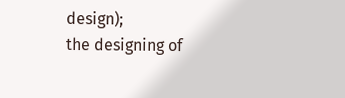design);
the designing of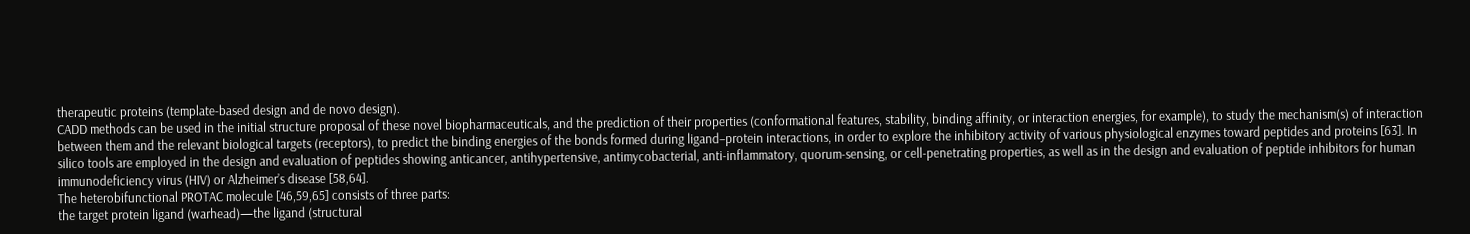therapeutic proteins (template-based design and de novo design).
CADD methods can be used in the initial structure proposal of these novel biopharmaceuticals, and the prediction of their properties (conformational features, stability, binding affinity, or interaction energies, for example), to study the mechanism(s) of interaction between them and the relevant biological targets (receptors), to predict the binding energies of the bonds formed during ligand–protein interactions, in order to explore the inhibitory activity of various physiological enzymes toward peptides and proteins [63]. In silico tools are employed in the design and evaluation of peptides showing anticancer, antihypertensive, antimycobacterial, anti-inflammatory, quorum-sensing, or cell-penetrating properties, as well as in the design and evaluation of peptide inhibitors for human immunodeficiency virus (HIV) or Alzheimer’s disease [58,64].
The heterobifunctional PROTAC molecule [46,59,65] consists of three parts:
the target protein ligand (warhead)—the ligand (structural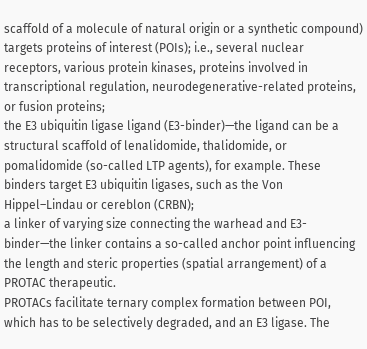scaffold of a molecule of natural origin or a synthetic compound) targets proteins of interest (POIs); i.e., several nuclear receptors, various protein kinases, proteins involved in transcriptional regulation, neurodegenerative-related proteins, or fusion proteins;
the E3 ubiquitin ligase ligand (E3-binder)—the ligand can be a structural scaffold of lenalidomide, thalidomide, or pomalidomide (so-called LTP agents), for example. These binders target E3 ubiquitin ligases, such as the Von Hippel–Lindau or cereblon (CRBN);
a linker of varying size connecting the warhead and E3-binder—the linker contains a so-called anchor point influencing the length and steric properties (spatial arrangement) of a PROTAC therapeutic.
PROTACs facilitate ternary complex formation between POI, which has to be selectively degraded, and an E3 ligase. The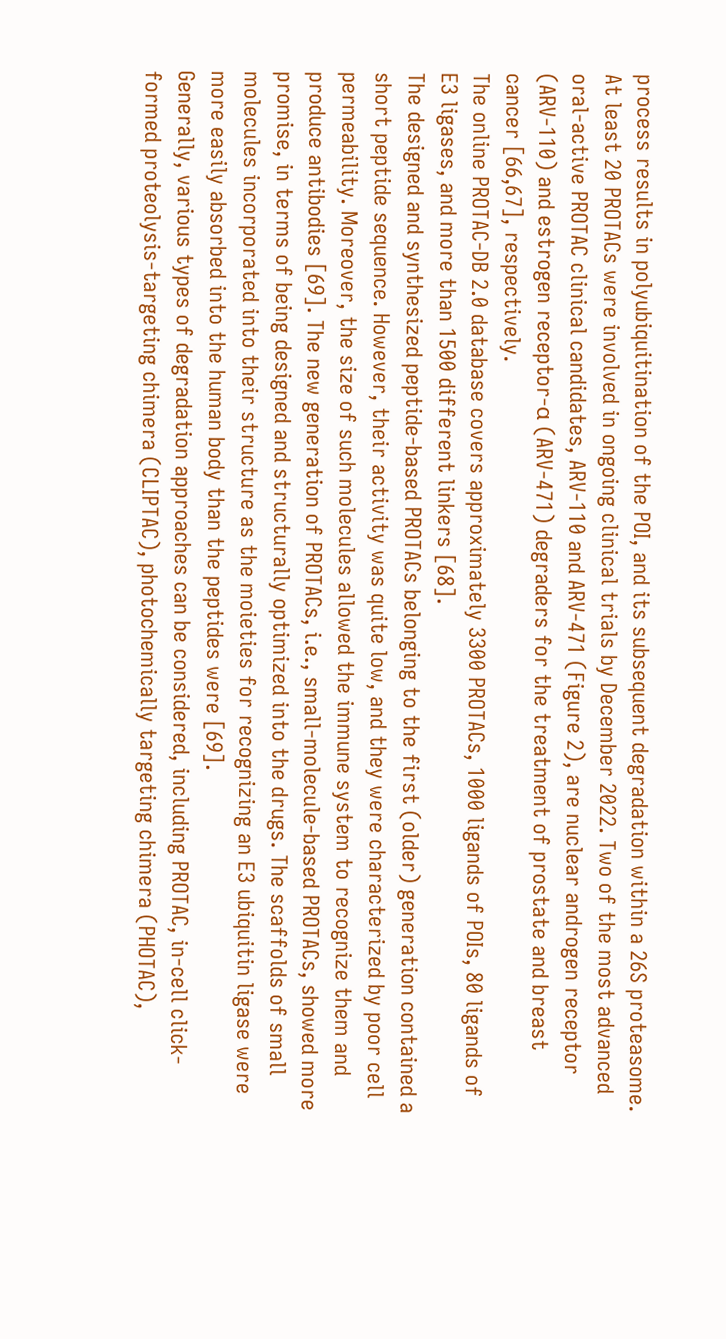process results in polyubiquitination of the POI, and its subsequent degradation within a 26S proteasome. At least 20 PROTACs were involved in ongoing clinical trials by December 2022. Two of the most advanced oral-active PROTAC clinical candidates, ARV-110 and ARV-471 (Figure 2), are nuclear androgen receptor (ARV-110) and estrogen receptor-α (ARV-471) degraders for the treatment of prostate and breast cancer [66,67], respectively.
The online PROTAC-DB 2.0 database covers approximately 3300 PROTACs, 1000 ligands of POIs, 80 ligands of E3 ligases, and more than 1500 different linkers [68].
The designed and synthesized peptide-based PROTACs belonging to the first (older) generation contained a short peptide sequence. However, their activity was quite low, and they were characterized by poor cell permeability. Moreover, the size of such molecules allowed the immune system to recognize them and produce antibodies [69]. The new generation of PROTACs, i.e., small-molecule-based PROTACs, showed more promise, in terms of being designed and structurally optimized into the drugs. The scaffolds of small molecules incorporated into their structure as the moieties for recognizing an E3 ubiquitin ligase were more easily absorbed into the human body than the peptides were [69].
Generally, various types of degradation approaches can be considered, including PROTAC, in-cell click-formed proteolysis-targeting chimera (CLIPTAC), photochemically targeting chimera (PHOTAC),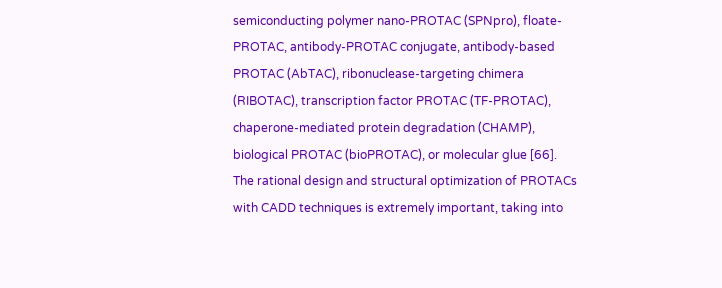semiconducting polymer nano-PROTAC (SPNpro), floate-PROTAC, antibody-PROTAC conjugate, antibody-based PROTAC (AbTAC), ribonuclease-targeting chimera (RIBOTAC), transcription factor PROTAC (TF-PROTAC), chaperone-mediated protein degradation (CHAMP), biological PROTAC (bioPROTAC), or molecular glue [66].
The rational design and structural optimization of PROTACs with CADD techniques is extremely important, taking into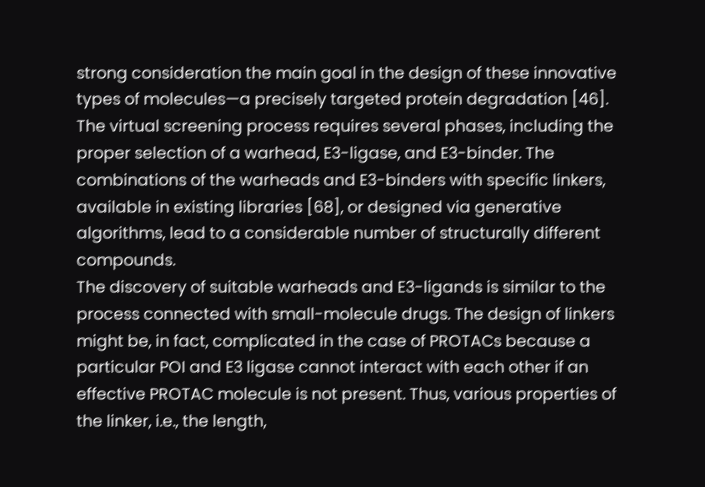strong consideration the main goal in the design of these innovative types of molecules—a precisely targeted protein degradation [46].
The virtual screening process requires several phases, including the proper selection of a warhead, E3-ligase, and E3-binder. The combinations of the warheads and E3-binders with specific linkers, available in existing libraries [68], or designed via generative algorithms, lead to a considerable number of structurally different compounds.
The discovery of suitable warheads and E3-ligands is similar to the process connected with small-molecule drugs. The design of linkers might be, in fact, complicated in the case of PROTACs because a particular POI and E3 ligase cannot interact with each other if an effective PROTAC molecule is not present. Thus, various properties of the linker, i.e., the length,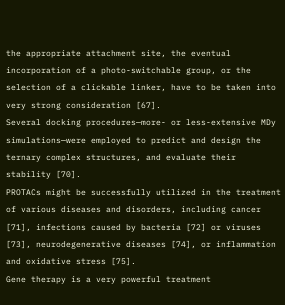the appropriate attachment site, the eventual incorporation of a photo-switchable group, or the selection of a clickable linker, have to be taken into very strong consideration [67].
Several docking procedures—more- or less-extensive MDy simulations—were employed to predict and design the ternary complex structures, and evaluate their stability [70].
PROTACs might be successfully utilized in the treatment of various diseases and disorders, including cancer [71], infections caused by bacteria [72] or viruses [73], neurodegenerative diseases [74], or inflammation and oxidative stress [75].
Gene therapy is a very powerful treatment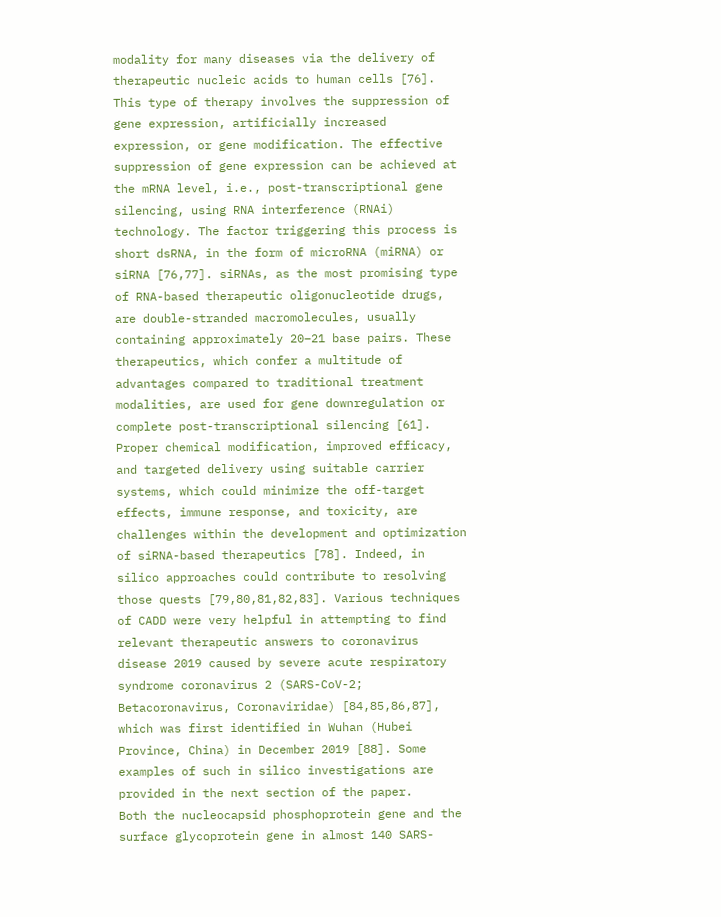modality for many diseases via the delivery of therapeutic nucleic acids to human cells [76]. This type of therapy involves the suppression of gene expression, artificially increased expression, or gene modification. The effective suppression of gene expression can be achieved at the mRNA level, i.e., post-transcriptional gene silencing, using RNA interference (RNAi) technology. The factor triggering this process is short dsRNA, in the form of microRNA (miRNA) or siRNA [76,77]. siRNAs, as the most promising type of RNA-based therapeutic oligonucleotide drugs, are double-stranded macromolecules, usually containing approximately 20–21 base pairs. These therapeutics, which confer a multitude of advantages compared to traditional treatment modalities, are used for gene downregulation or complete post-transcriptional silencing [61].
Proper chemical modification, improved efficacy, and targeted delivery using suitable carrier systems, which could minimize the off-target effects, immune response, and toxicity, are challenges within the development and optimization of siRNA-based therapeutics [78]. Indeed, in silico approaches could contribute to resolving those quests [79,80,81,82,83]. Various techniques of CADD were very helpful in attempting to find relevant therapeutic answers to coronavirus disease 2019 caused by severe acute respiratory syndrome coronavirus 2 (SARS-CoV-2; Betacoronavirus, Coronaviridae) [84,85,86,87], which was first identified in Wuhan (Hubei Province, China) in December 2019 [88]. Some examples of such in silico investigations are provided in the next section of the paper.
Both the nucleocapsid phosphoprotein gene and the surface glycoprotein gene in almost 140 SARS-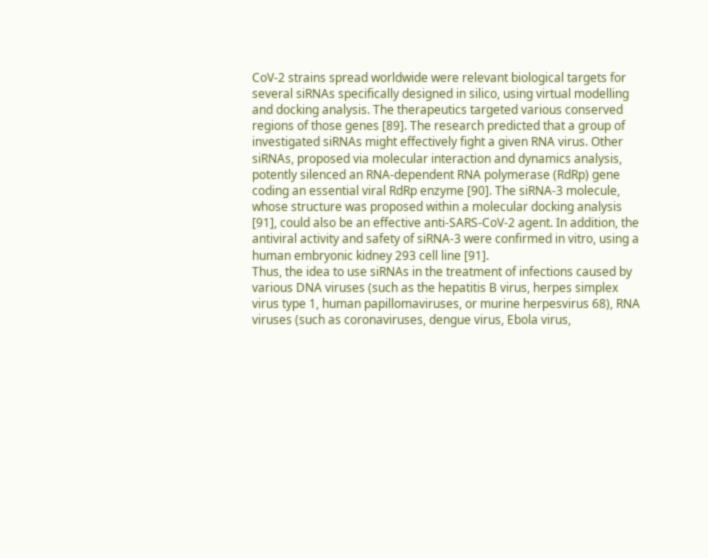CoV-2 strains spread worldwide were relevant biological targets for several siRNAs specifically designed in silico, using virtual modelling and docking analysis. The therapeutics targeted various conserved regions of those genes [89]. The research predicted that a group of investigated siRNAs might effectively fight a given RNA virus. Other siRNAs, proposed via molecular interaction and dynamics analysis, potently silenced an RNA-dependent RNA polymerase (RdRp) gene coding an essential viral RdRp enzyme [90]. The siRNA-3 molecule, whose structure was proposed within a molecular docking analysis [91], could also be an effective anti-SARS-CoV-2 agent. In addition, the antiviral activity and safety of siRNA-3 were confirmed in vitro, using a human embryonic kidney 293 cell line [91].
Thus, the idea to use siRNAs in the treatment of infections caused by various DNA viruses (such as the hepatitis B virus, herpes simplex virus type 1, human papillomaviruses, or murine herpesvirus 68), RNA viruses (such as coronaviruses, dengue virus, Ebola virus,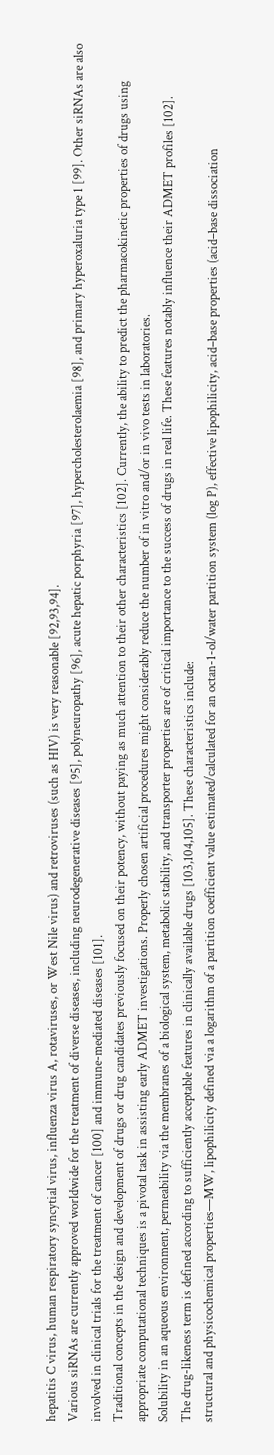hepatitis C virus, human respiratory syncytial virus, influenza virus A, rotaviruses, or West Nile virus) and retroviruses (such as HIV) is very reasonable [92,93,94].
Various siRNAs are currently approved worldwide for the treatment of diverse diseases, including neurodegenerative diseases [95], polyneuropathy [96], acute hepatic porphyria [97], hypercholesterolaemia [98], and primary hyperoxaluria type 1 [99]. Other siRNAs are also involved in clinical trials for the treatment of cancer [100] and immune-mediated diseases [101].
Traditional concepts in the design and development of drugs or drug candidates previously focused on their potency, without paying as much attention to their other characteristics [102]. Currently, the ability to predict the pharmacokinetic properties of drugs using appropriate computational techniques is a pivotal task in assisting early ADMET investigations. Properly chosen artificial procedures might considerably reduce the number of in vitro and/or in vivo tests in laboratories.
Solubility in an aqueous environment, permeability via the membranes of a biological system, metabolic stability, and transporter properties are of critical importance to the success of drugs in real life. These features notably influence their ADMET profiles [102].
The drug-likeness term is defined according to sufficiently acceptable features in clinically available drugs [103,104,105]. These characteristics include:
structural and physicochemical properties—MW, lipophilicity defined via a logarithm of a partition coefficient value estimated/calculated for an octan-1-ol/water partition system (log P), effective lipophilicity, acid–base properties (acid–base dissociation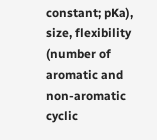constant; pKa), size, flexibility (number of aromatic and non-aromatic cyclic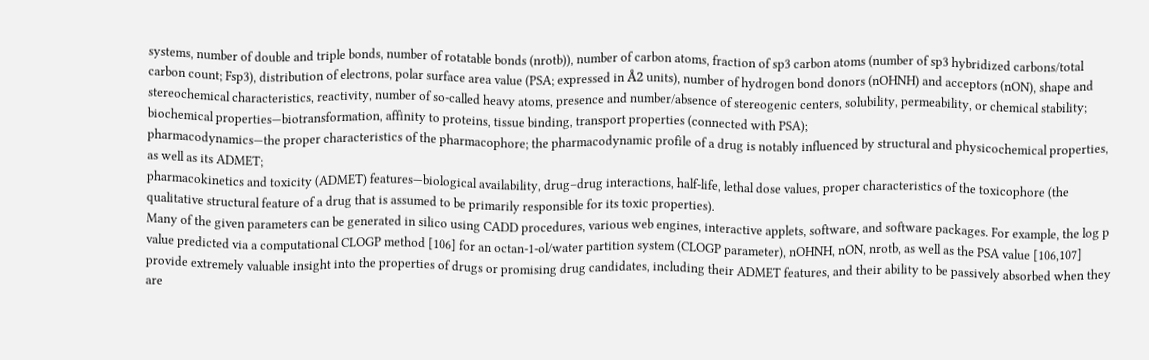systems, number of double and triple bonds, number of rotatable bonds (nrotb)), number of carbon atoms, fraction of sp3 carbon atoms (number of sp3 hybridized carbons/total carbon count; Fsp3), distribution of electrons, polar surface area value (PSA; expressed in Å2 units), number of hydrogen bond donors (nOHNH) and acceptors (nON), shape and stereochemical characteristics, reactivity, number of so-called heavy atoms, presence and number/absence of stereogenic centers, solubility, permeability, or chemical stability;
biochemical properties—biotransformation, affinity to proteins, tissue binding, transport properties (connected with PSA);
pharmacodynamics—the proper characteristics of the pharmacophore; the pharmacodynamic profile of a drug is notably influenced by structural and physicochemical properties, as well as its ADMET;
pharmacokinetics and toxicity (ADMET) features—biological availability, drug–drug interactions, half-life, lethal dose values, proper characteristics of the toxicophore (the qualitative structural feature of a drug that is assumed to be primarily responsible for its toxic properties).
Many of the given parameters can be generated in silico using CADD procedures, various web engines, interactive applets, software, and software packages. For example, the log p value predicted via a computational CLOGP method [106] for an octan-1-ol/water partition system (CLOGP parameter), nOHNH, nON, nrotb, as well as the PSA value [106,107] provide extremely valuable insight into the properties of drugs or promising drug candidates, including their ADMET features, and their ability to be passively absorbed when they are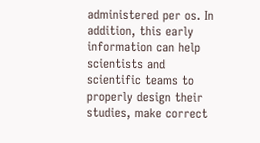administered per os. In addition, this early information can help scientists and scientific teams to properly design their studies, make correct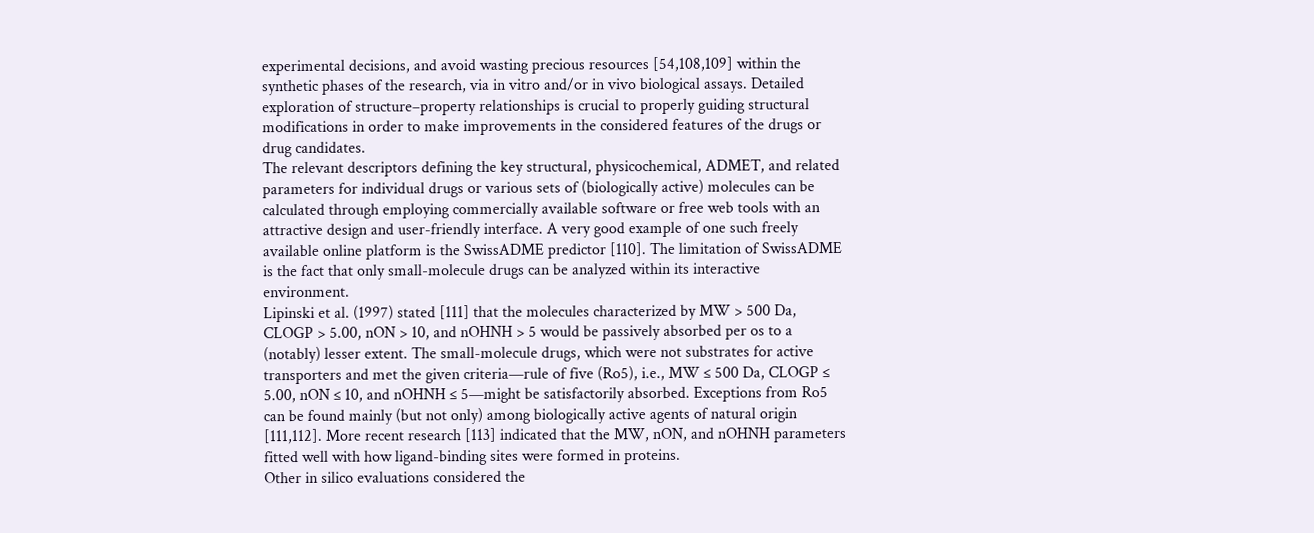experimental decisions, and avoid wasting precious resources [54,108,109] within the synthetic phases of the research, via in vitro and/or in vivo biological assays. Detailed exploration of structure–property relationships is crucial to properly guiding structural modifications in order to make improvements in the considered features of the drugs or drug candidates.
The relevant descriptors defining the key structural, physicochemical, ADMET, and related parameters for individual drugs or various sets of (biologically active) molecules can be calculated through employing commercially available software or free web tools with an attractive design and user-friendly interface. A very good example of one such freely available online platform is the SwissADME predictor [110]. The limitation of SwissADME is the fact that only small-molecule drugs can be analyzed within its interactive environment.
Lipinski et al. (1997) stated [111] that the molecules characterized by MW > 500 Da, CLOGP > 5.00, nON > 10, and nOHNH > 5 would be passively absorbed per os to a (notably) lesser extent. The small-molecule drugs, which were not substrates for active transporters and met the given criteria—rule of five (Ro5), i.e., MW ≤ 500 Da, CLOGP ≤ 5.00, nON ≤ 10, and nOHNH ≤ 5—might be satisfactorily absorbed. Exceptions from Ro5 can be found mainly (but not only) among biologically active agents of natural origin [111,112]. More recent research [113] indicated that the MW, nON, and nOHNH parameters fitted well with how ligand-binding sites were formed in proteins.
Other in silico evaluations considered the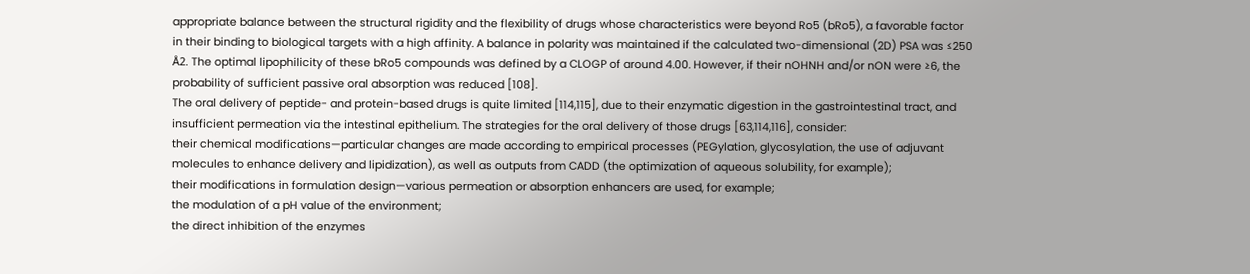appropriate balance between the structural rigidity and the flexibility of drugs whose characteristics were beyond Ro5 (bRo5), a favorable factor in their binding to biological targets with a high affinity. A balance in polarity was maintained if the calculated two-dimensional (2D) PSA was ≤250 Å2. The optimal lipophilicity of these bRo5 compounds was defined by a CLOGP of around 4.00. However, if their nOHNH and/or nON were ≥6, the probability of sufficient passive oral absorption was reduced [108].
The oral delivery of peptide- and protein-based drugs is quite limited [114,115], due to their enzymatic digestion in the gastrointestinal tract, and insufficient permeation via the intestinal epithelium. The strategies for the oral delivery of those drugs [63,114,116], consider:
their chemical modifications—particular changes are made according to empirical processes (PEGylation, glycosylation, the use of adjuvant molecules to enhance delivery and lipidization), as well as outputs from CADD (the optimization of aqueous solubility, for example);
their modifications in formulation design—various permeation or absorption enhancers are used, for example;
the modulation of a pH value of the environment;
the direct inhibition of the enzymes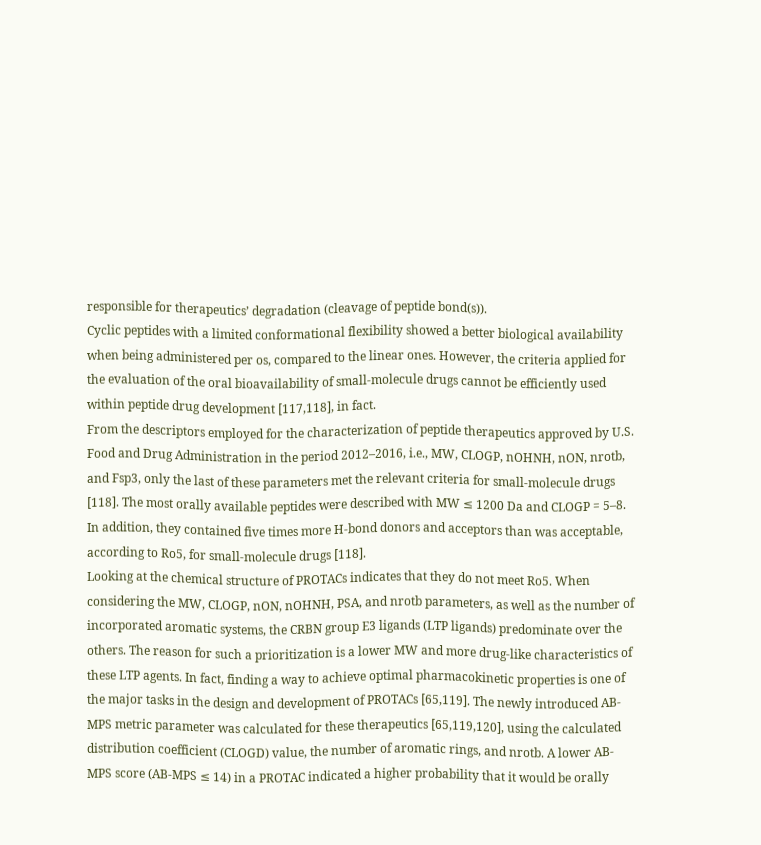responsible for therapeutics’ degradation (cleavage of peptide bond(s)).
Cyclic peptides with a limited conformational flexibility showed a better biological availability when being administered per os, compared to the linear ones. However, the criteria applied for the evaluation of the oral bioavailability of small-molecule drugs cannot be efficiently used within peptide drug development [117,118], in fact.
From the descriptors employed for the characterization of peptide therapeutics approved by U.S. Food and Drug Administration in the period 2012–2016, i.e., MW, CLOGP, nOHNH, nON, nrotb, and Fsp3, only the last of these parameters met the relevant criteria for small-molecule drugs [118]. The most orally available peptides were described with MW ≤ 1200 Da and CLOGP = 5–8. In addition, they contained five times more H-bond donors and acceptors than was acceptable, according to Ro5, for small-molecule drugs [118].
Looking at the chemical structure of PROTACs indicates that they do not meet Ro5. When considering the MW, CLOGP, nON, nOHNH, PSA, and nrotb parameters, as well as the number of incorporated aromatic systems, the CRBN group E3 ligands (LTP ligands) predominate over the others. The reason for such a prioritization is a lower MW and more drug-like characteristics of these LTP agents. In fact, finding a way to achieve optimal pharmacokinetic properties is one of the major tasks in the design and development of PROTACs [65,119]. The newly introduced AB-MPS metric parameter was calculated for these therapeutics [65,119,120], using the calculated distribution coefficient (CLOGD) value, the number of aromatic rings, and nrotb. A lower AB-MPS score (AB-MPS ≤ 14) in a PROTAC indicated a higher probability that it would be orally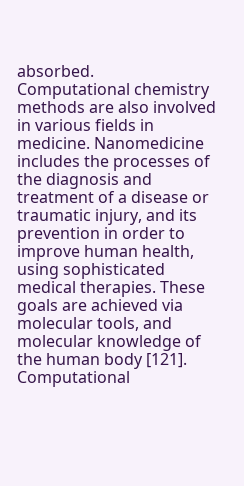absorbed.
Computational chemistry methods are also involved in various fields in medicine. Nanomedicine includes the processes of the diagnosis and treatment of a disease or traumatic injury, and its prevention in order to improve human health, using sophisticated medical therapies. These goals are achieved via molecular tools, and molecular knowledge of the human body [121]. Computational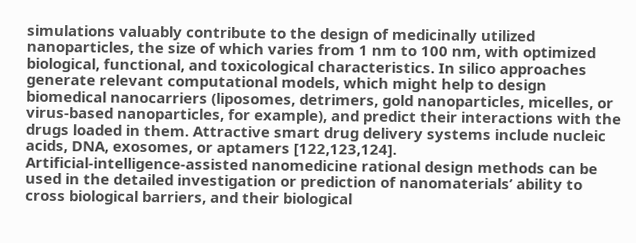simulations valuably contribute to the design of medicinally utilized nanoparticles, the size of which varies from 1 nm to 100 nm, with optimized biological, functional, and toxicological characteristics. In silico approaches generate relevant computational models, which might help to design biomedical nanocarriers (liposomes, detrimers, gold nanoparticles, micelles, or virus-based nanoparticles, for example), and predict their interactions with the drugs loaded in them. Attractive smart drug delivery systems include nucleic acids, DNA, exosomes, or aptamers [122,123,124].
Artificial-intelligence-assisted nanomedicine rational design methods can be used in the detailed investigation or prediction of nanomaterials’ ability to cross biological barriers, and their biological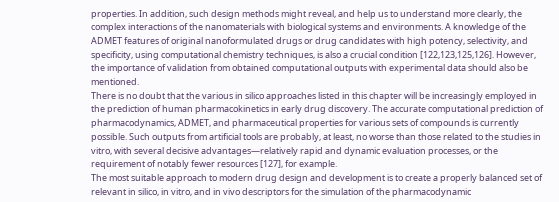properties. In addition, such design methods might reveal, and help us to understand more clearly, the complex interactions of the nanomaterials with biological systems and environments. A knowledge of the ADMET features of original nanoformulated drugs or drug candidates with high potency, selectivity, and specificity, using computational chemistry techniques, is also a crucial condition [122,123,125,126]. However, the importance of validation from obtained computational outputs with experimental data should also be mentioned.
There is no doubt that the various in silico approaches listed in this chapter will be increasingly employed in the prediction of human pharmacokinetics in early drug discovery. The accurate computational prediction of pharmacodynamics, ADMET, and pharmaceutical properties for various sets of compounds is currently possible. Such outputs from artificial tools are probably, at least, no worse than those related to the studies in vitro, with several decisive advantages—relatively rapid and dynamic evaluation processes, or the requirement of notably fewer resources [127], for example.
The most suitable approach to modern drug design and development is to create a properly balanced set of relevant in silico, in vitro, and in vivo descriptors for the simulation of the pharmacodynamic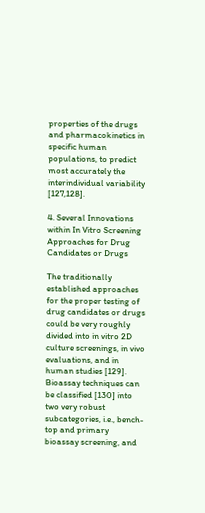properties of the drugs and pharmacokinetics in specific human populations, to predict most accurately the interindividual variability [127,128].

4. Several Innovations within In Vitro Screening Approaches for Drug Candidates or Drugs

The traditionally established approaches for the proper testing of drug candidates or drugs could be very roughly divided into in vitro 2D culture screenings, in vivo evaluations, and in human studies [129]. Bioassay techniques can be classified [130] into two very robust subcategories, i.e., bench-top and primary bioassay screening, and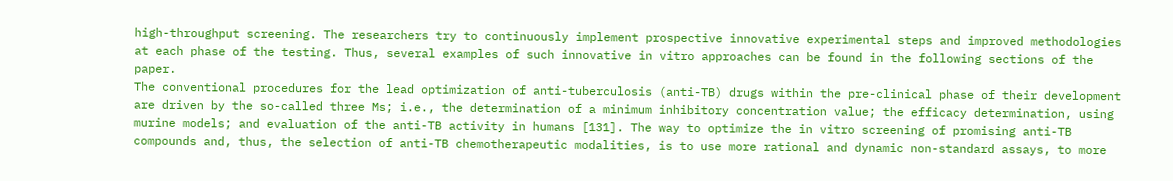high-throughput screening. The researchers try to continuously implement prospective innovative experimental steps and improved methodologies at each phase of the testing. Thus, several examples of such innovative in vitro approaches can be found in the following sections of the paper.
The conventional procedures for the lead optimization of anti-tuberculosis (anti-TB) drugs within the pre-clinical phase of their development are driven by the so-called three Ms; i.e., the determination of a minimum inhibitory concentration value; the efficacy determination, using murine models; and evaluation of the anti-TB activity in humans [131]. The way to optimize the in vitro screening of promising anti-TB compounds and, thus, the selection of anti-TB chemotherapeutic modalities, is to use more rational and dynamic non-standard assays, to more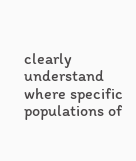clearly understand where specific populations of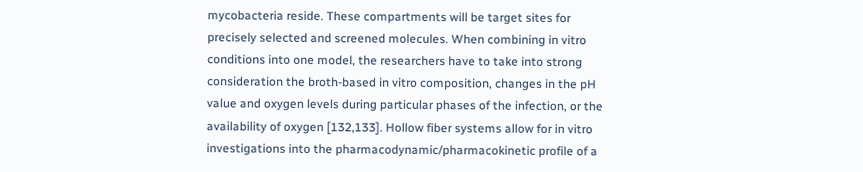mycobacteria reside. These compartments will be target sites for precisely selected and screened molecules. When combining in vitro conditions into one model, the researchers have to take into strong consideration the broth-based in vitro composition, changes in the pH value and oxygen levels during particular phases of the infection, or the availability of oxygen [132,133]. Hollow fiber systems allow for in vitro investigations into the pharmacodynamic/pharmacokinetic profile of a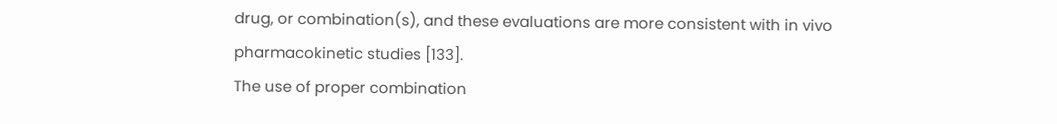drug, or combination(s), and these evaluations are more consistent with in vivo pharmacokinetic studies [133].
The use of proper combination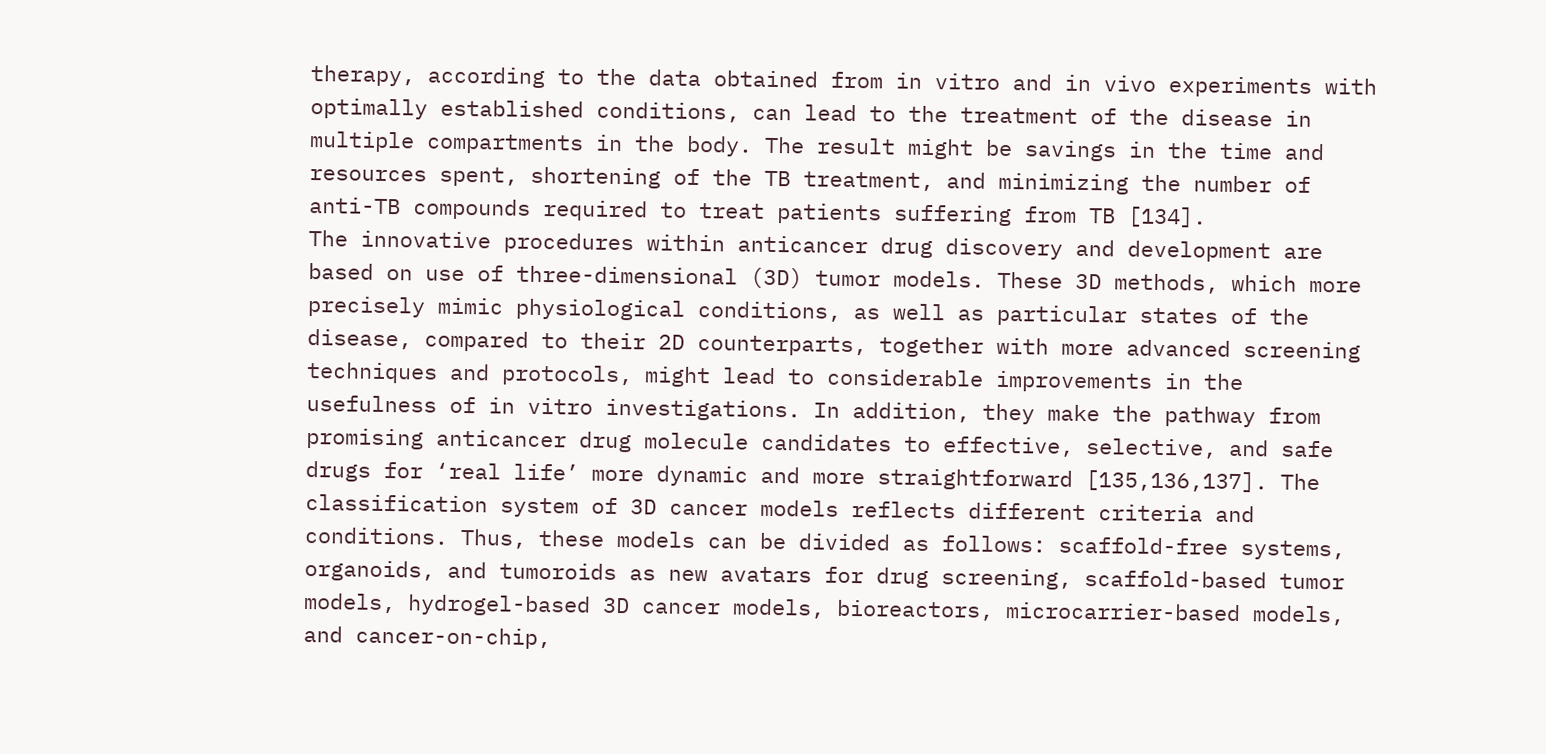therapy, according to the data obtained from in vitro and in vivo experiments with optimally established conditions, can lead to the treatment of the disease in multiple compartments in the body. The result might be savings in the time and resources spent, shortening of the TB treatment, and minimizing the number of anti-TB compounds required to treat patients suffering from TB [134].
The innovative procedures within anticancer drug discovery and development are based on use of three-dimensional (3D) tumor models. These 3D methods, which more precisely mimic physiological conditions, as well as particular states of the disease, compared to their 2D counterparts, together with more advanced screening techniques and protocols, might lead to considerable improvements in the usefulness of in vitro investigations. In addition, they make the pathway from promising anticancer drug molecule candidates to effective, selective, and safe drugs for ‘real life’ more dynamic and more straightforward [135,136,137]. The classification system of 3D cancer models reflects different criteria and conditions. Thus, these models can be divided as follows: scaffold-free systems, organoids, and tumoroids as new avatars for drug screening, scaffold-based tumor models, hydrogel-based 3D cancer models, bioreactors, microcarrier-based models, and cancer-on-chip,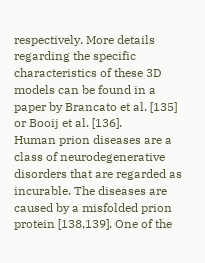respectively. More details regarding the specific characteristics of these 3D models can be found in a paper by Brancato et al. [135] or Booij et al. [136].
Human prion diseases are a class of neurodegenerative disorders that are regarded as incurable. The diseases are caused by a misfolded prion protein [138,139]. One of the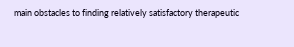main obstacles to finding relatively satisfactory therapeutic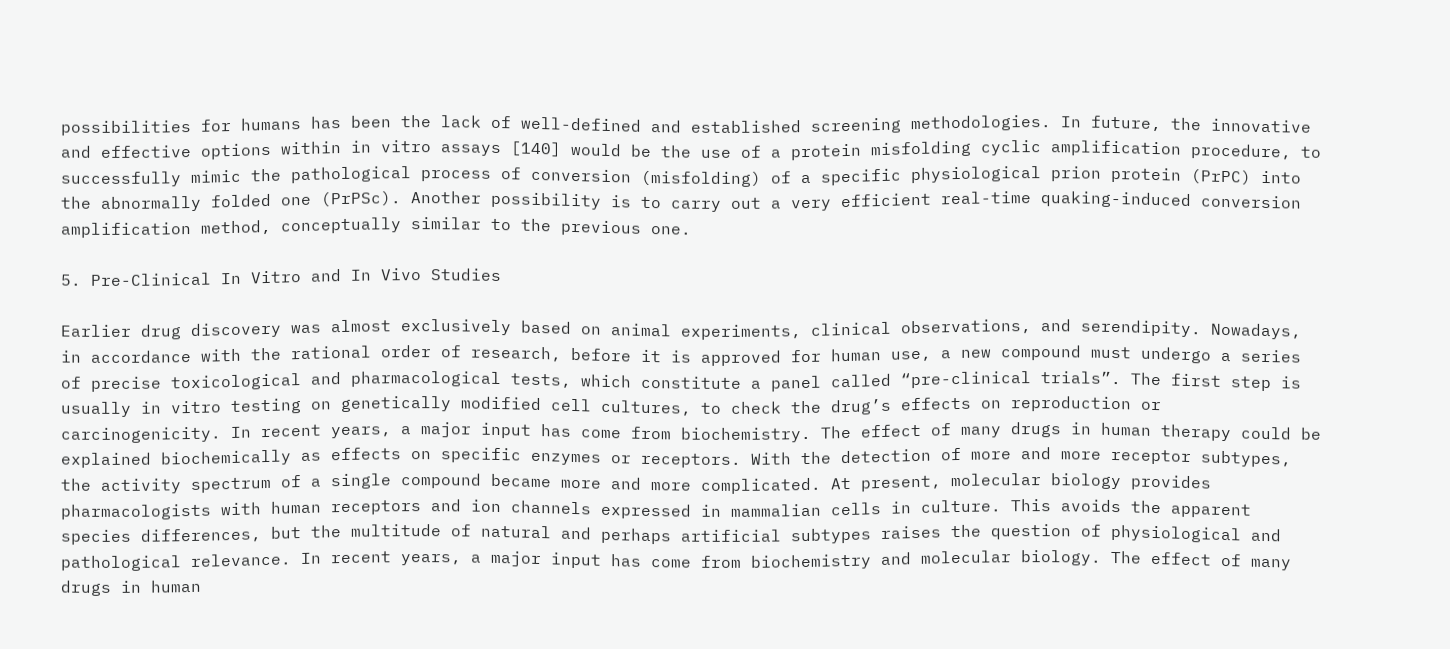possibilities for humans has been the lack of well-defined and established screening methodologies. In future, the innovative and effective options within in vitro assays [140] would be the use of a protein misfolding cyclic amplification procedure, to successfully mimic the pathological process of conversion (misfolding) of a specific physiological prion protein (PrPC) into the abnormally folded one (PrPSc). Another possibility is to carry out a very efficient real-time quaking-induced conversion amplification method, conceptually similar to the previous one.

5. Pre-Clinical In Vitro and In Vivo Studies

Earlier drug discovery was almost exclusively based on animal experiments, clinical observations, and serendipity. Nowadays, in accordance with the rational order of research, before it is approved for human use, a new compound must undergo a series of precise toxicological and pharmacological tests, which constitute a panel called “pre-clinical trials”. The first step is usually in vitro testing on genetically modified cell cultures, to check the drug’s effects on reproduction or carcinogenicity. In recent years, a major input has come from biochemistry. The effect of many drugs in human therapy could be explained biochemically as effects on specific enzymes or receptors. With the detection of more and more receptor subtypes, the activity spectrum of a single compound became more and more complicated. At present, molecular biology provides pharmacologists with human receptors and ion channels expressed in mammalian cells in culture. This avoids the apparent species differences, but the multitude of natural and perhaps artificial subtypes raises the question of physiological and pathological relevance. In recent years, a major input has come from biochemistry and molecular biology. The effect of many drugs in human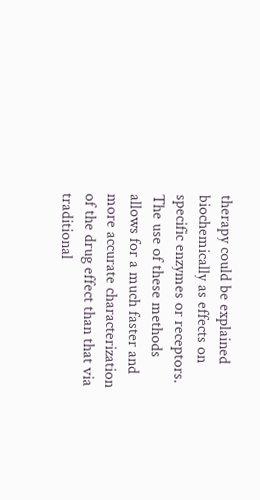therapy could be explained biochemically as effects on specific enzymes or receptors. The use of these methods allows for a much faster and more accurate characterization of the drug effect than that via traditional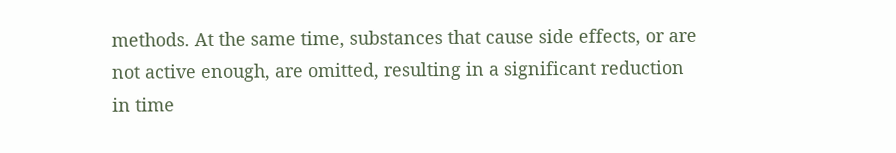methods. At the same time, substances that cause side effects, or are not active enough, are omitted, resulting in a significant reduction in time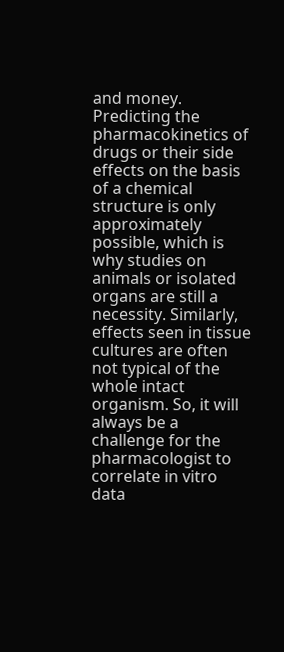and money. Predicting the pharmacokinetics of drugs or their side effects on the basis of a chemical structure is only approximately possible, which is why studies on animals or isolated organs are still a necessity. Similarly, effects seen in tissue cultures are often not typical of the whole intact organism. So, it will always be a challenge for the pharmacologist to correlate in vitro data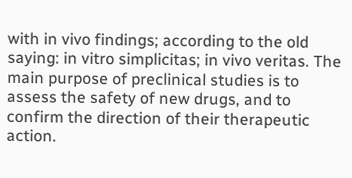with in vivo findings; according to the old saying: in vitro simplicitas; in vivo veritas. The main purpose of preclinical studies is to assess the safety of new drugs, and to confirm the direction of their therapeutic action.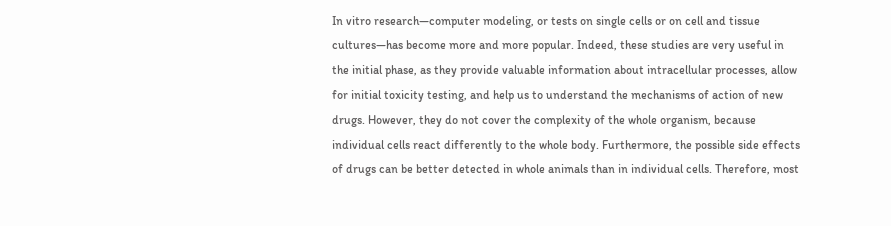In vitro research—computer modeling, or tests on single cells or on cell and tissue cultures—has become more and more popular. Indeed, these studies are very useful in the initial phase, as they provide valuable information about intracellular processes, allow for initial toxicity testing, and help us to understand the mechanisms of action of new drugs. However, they do not cover the complexity of the whole organism, because individual cells react differently to the whole body. Furthermore, the possible side effects of drugs can be better detected in whole animals than in individual cells. Therefore, most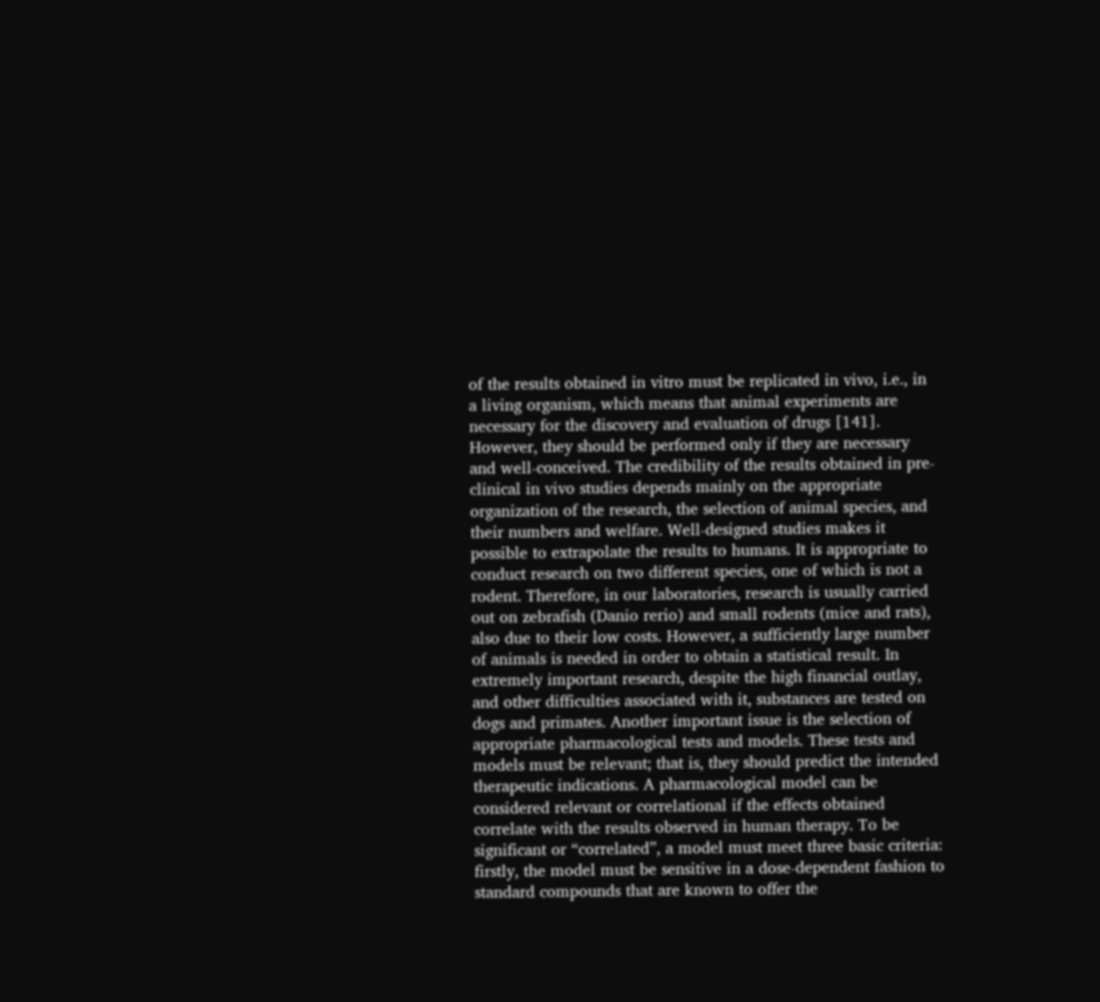of the results obtained in vitro must be replicated in vivo, i.e., in a living organism, which means that animal experiments are necessary for the discovery and evaluation of drugs [141].
However, they should be performed only if they are necessary and well-conceived. The credibility of the results obtained in pre-clinical in vivo studies depends mainly on the appropriate organization of the research, the selection of animal species, and their numbers and welfare. Well-designed studies makes it possible to extrapolate the results to humans. It is appropriate to conduct research on two different species, one of which is not a rodent. Therefore, in our laboratories, research is usually carried out on zebrafish (Danio rerio) and small rodents (mice and rats), also due to their low costs. However, a sufficiently large number of animals is needed in order to obtain a statistical result. In extremely important research, despite the high financial outlay, and other difficulties associated with it, substances are tested on dogs and primates. Another important issue is the selection of appropriate pharmacological tests and models. These tests and models must be relevant; that is, they should predict the intended therapeutic indications. A pharmacological model can be considered relevant or correlational if the effects obtained correlate with the results observed in human therapy. To be significant or “correlated”, a model must meet three basic criteria: firstly, the model must be sensitive in a dose-dependent fashion to standard compounds that are known to offer the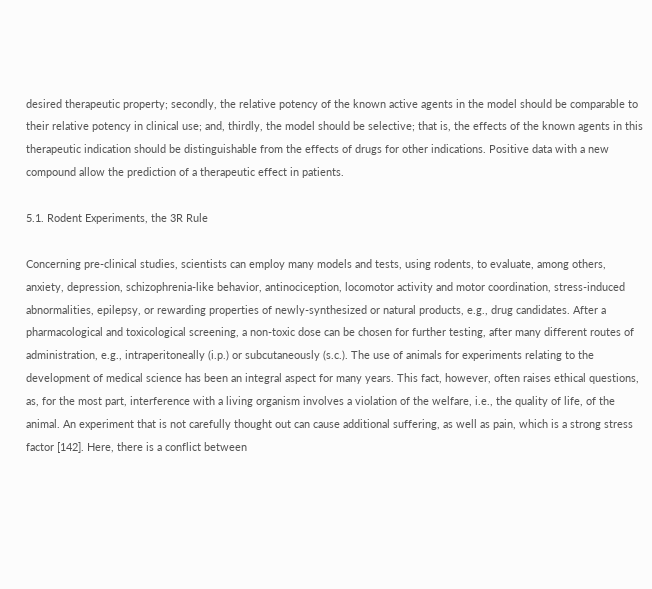desired therapeutic property; secondly, the relative potency of the known active agents in the model should be comparable to their relative potency in clinical use; and, thirdly, the model should be selective; that is, the effects of the known agents in this therapeutic indication should be distinguishable from the effects of drugs for other indications. Positive data with a new compound allow the prediction of a therapeutic effect in patients.

5.1. Rodent Experiments, the 3R Rule

Concerning pre-clinical studies, scientists can employ many models and tests, using rodents, to evaluate, among others, anxiety, depression, schizophrenia-like behavior, antinociception, locomotor activity and motor coordination, stress-induced abnormalities, epilepsy, or rewarding properties of newly-synthesized or natural products, e.g., drug candidates. After a pharmacological and toxicological screening, a non-toxic dose can be chosen for further testing, after many different routes of administration, e.g., intraperitoneally (i.p.) or subcutaneously (s.c.). The use of animals for experiments relating to the development of medical science has been an integral aspect for many years. This fact, however, often raises ethical questions, as, for the most part, interference with a living organism involves a violation of the welfare, i.e., the quality of life, of the animal. An experiment that is not carefully thought out can cause additional suffering, as well as pain, which is a strong stress factor [142]. Here, there is a conflict between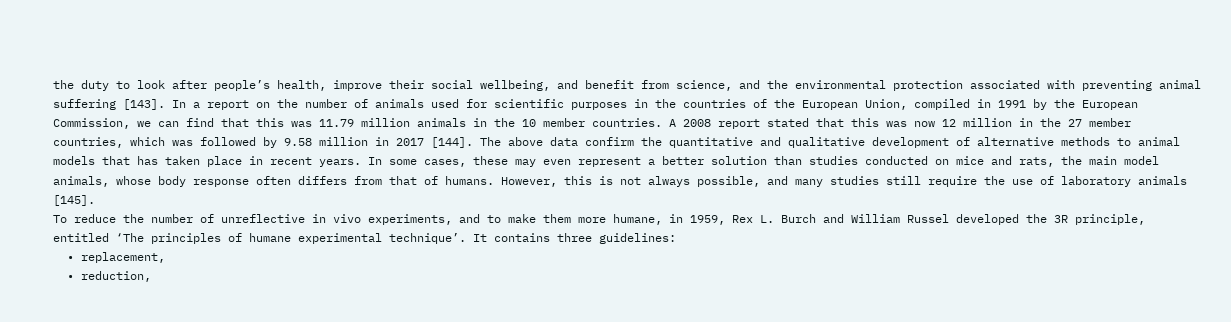the duty to look after people’s health, improve their social wellbeing, and benefit from science, and the environmental protection associated with preventing animal suffering [143]. In a report on the number of animals used for scientific purposes in the countries of the European Union, compiled in 1991 by the European Commission, we can find that this was 11.79 million animals in the 10 member countries. A 2008 report stated that this was now 12 million in the 27 member countries, which was followed by 9.58 million in 2017 [144]. The above data confirm the quantitative and qualitative development of alternative methods to animal models that has taken place in recent years. In some cases, these may even represent a better solution than studies conducted on mice and rats, the main model animals, whose body response often differs from that of humans. However, this is not always possible, and many studies still require the use of laboratory animals [145].
To reduce the number of unreflective in vivo experiments, and to make them more humane, in 1959, Rex L. Burch and William Russel developed the 3R principle, entitled ‘The principles of humane experimental technique’. It contains three guidelines:
  • replacement,
  • reduction,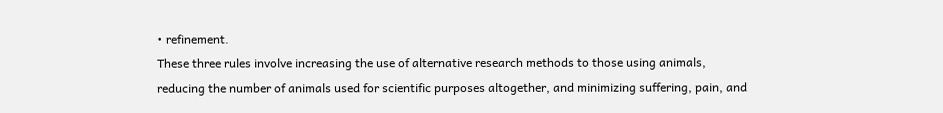• refinement.
These three rules involve increasing the use of alternative research methods to those using animals, reducing the number of animals used for scientific purposes altogether, and minimizing suffering, pain, and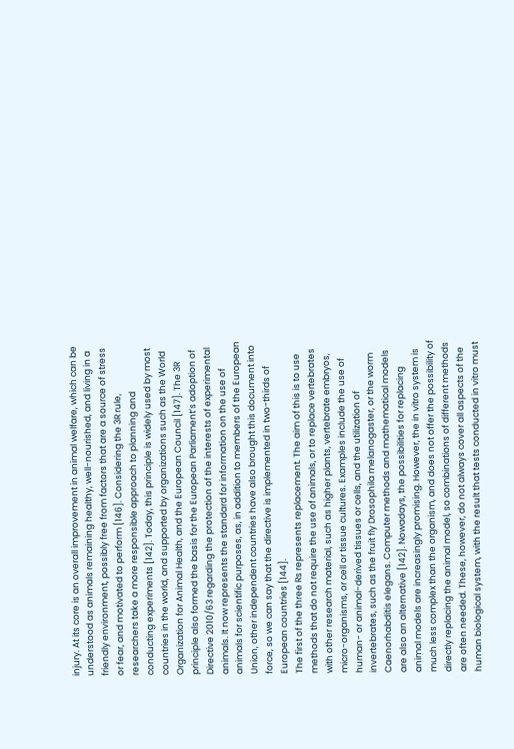injury. At its core is an overall improvement in animal welfare, which can be understood as animals remaining healthy, well-nourished, and living in a friendly environment, possibly free from factors that are a source of stress or fear, and motivated to perform [146]. Considering the 3R rule, researchers take a more responsible approach to planning and conducting experiments [142]. Today, this principle is widely used by most countries in the world, and supported by organizations such as the World Organization for Animal Health, and the European Council [147]. The 3R principle also formed the basis for the European Parliament’s adoption of Directive 2010/63 regarding the protection of the interests of experimental animals. It now represents the standard for information on the use of animals for scientific purposes, as, in addition to members of the European Union, other independent countries have also brought this document into force, so we can say that the directive is implemented in two-thirds of European countries [144].
The first of the three Rs represents replacement. The aim of this is to use methods that do not require the use of animals, or to replace vertebrates with other research material, such as higher plants, vertebrate embryos, micro-organisms, or cell or tissue cultures. Examples include the use of human- or animal-derived tissues or cells, and the utilization of invertebrates, such as the fruit fly Drosophila melanogaster, or the worm Caenorhabditis elegans. Computer methods and mathematical models are also an alternative [142]. Nowadays, the possibilities for replacing animal models are increasingly promising. However, the in vitro system is much less complex than the organism, and does not offer the possibility of directly replacing the animal model, so combinations of different methods are often needed. These, however, do not always cover all aspects of the human biological system, with the result that tests conducted in vitro must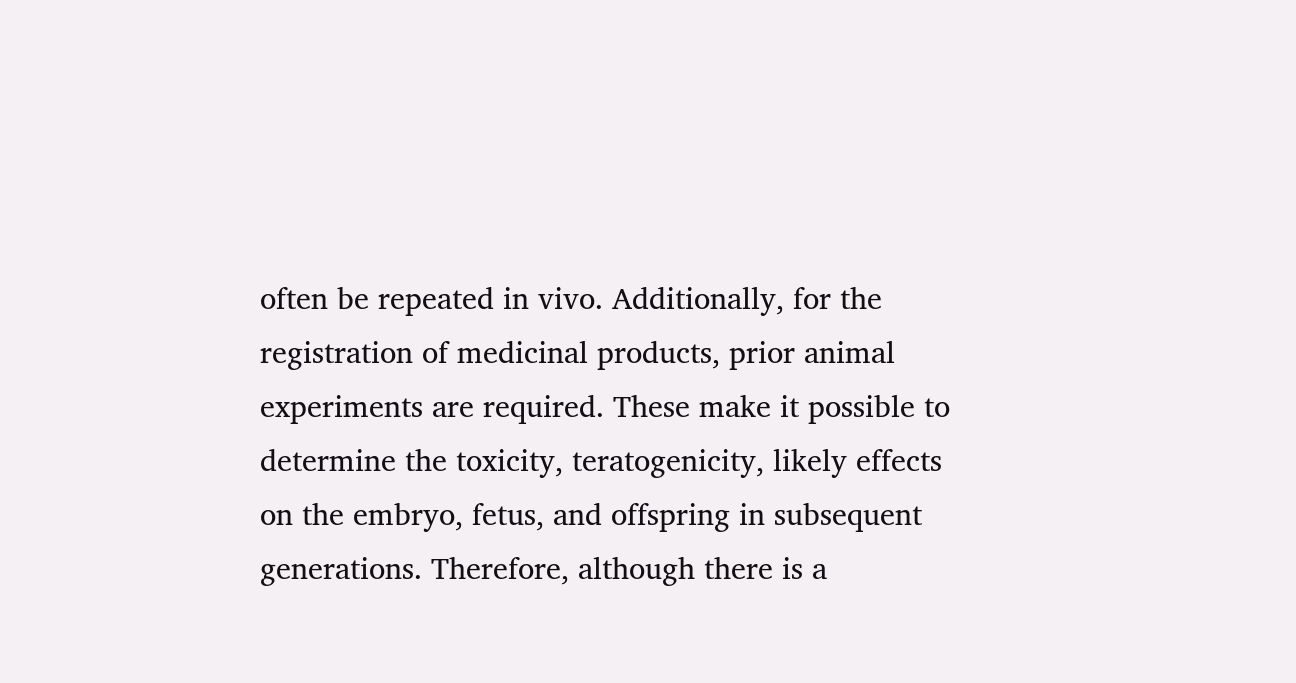often be repeated in vivo. Additionally, for the registration of medicinal products, prior animal experiments are required. These make it possible to determine the toxicity, teratogenicity, likely effects on the embryo, fetus, and offspring in subsequent generations. Therefore, although there is a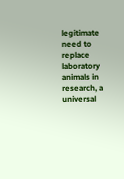legitimate need to replace laboratory animals in research, a universal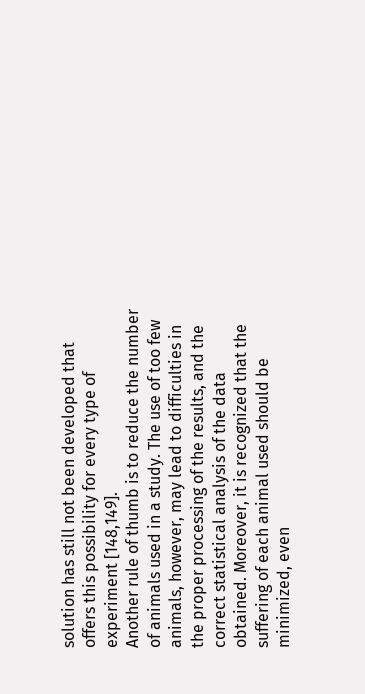solution has still not been developed that offers this possibility for every type of experiment [148,149].
Another rule of thumb is to reduce the number of animals used in a study. The use of too few animals, however, may lead to difficulties in the proper processing of the results, and the correct statistical analysis of the data obtained. Moreover, it is recognized that the suffering of each animal used should be minimized, even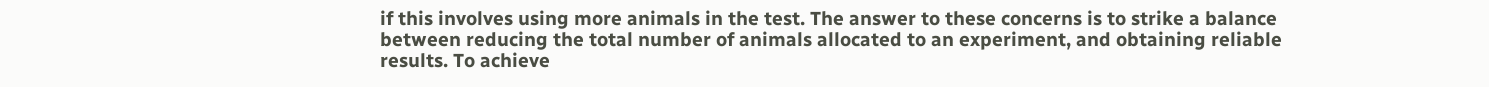if this involves using more animals in the test. The answer to these concerns is to strike a balance between reducing the total number of animals allocated to an experiment, and obtaining reliable results. To achieve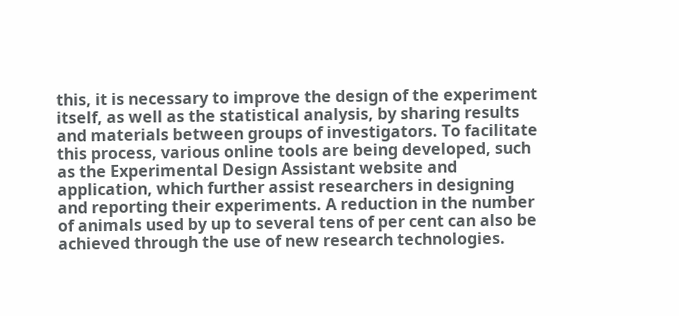this, it is necessary to improve the design of the experiment itself, as well as the statistical analysis, by sharing results and materials between groups of investigators. To facilitate this process, various online tools are being developed, such as the Experimental Design Assistant website and application, which further assist researchers in designing and reporting their experiments. A reduction in the number of animals used by up to several tens of per cent can also be achieved through the use of new research technologies.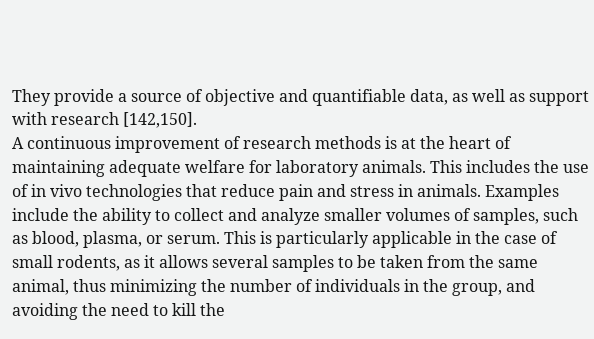They provide a source of objective and quantifiable data, as well as support with research [142,150].
A continuous improvement of research methods is at the heart of maintaining adequate welfare for laboratory animals. This includes the use of in vivo technologies that reduce pain and stress in animals. Examples include the ability to collect and analyze smaller volumes of samples, such as blood, plasma, or serum. This is particularly applicable in the case of small rodents, as it allows several samples to be taken from the same animal, thus minimizing the number of individuals in the group, and avoiding the need to kill the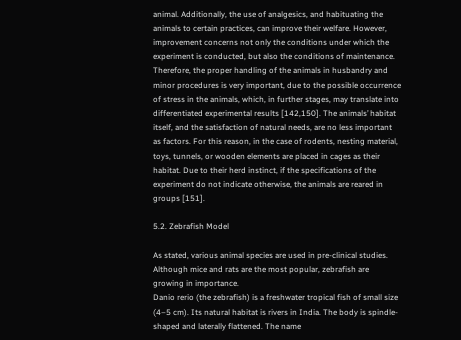animal. Additionally, the use of analgesics, and habituating the animals to certain practices, can improve their welfare. However, improvement concerns not only the conditions under which the experiment is conducted, but also the conditions of maintenance. Therefore, the proper handling of the animals in husbandry and minor procedures is very important, due to the possible occurrence of stress in the animals, which, in further stages, may translate into differentiated experimental results [142,150]. The animals’ habitat itself, and the satisfaction of natural needs, are no less important as factors. For this reason, in the case of rodents, nesting material, toys, tunnels, or wooden elements are placed in cages as their habitat. Due to their herd instinct, if the specifications of the experiment do not indicate otherwise, the animals are reared in groups [151].

5.2. Zebrafish Model

As stated, various animal species are used in pre-clinical studies. Although mice and rats are the most popular, zebrafish are growing in importance.
Danio rerio (the zebrafish) is a freshwater tropical fish of small size (4–5 cm). Its natural habitat is rivers in India. The body is spindle-shaped and laterally flattened. The name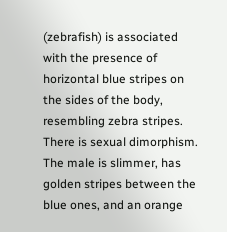(zebrafish) is associated with the presence of horizontal blue stripes on the sides of the body, resembling zebra stripes. There is sexual dimorphism. The male is slimmer, has golden stripes between the blue ones, and an orange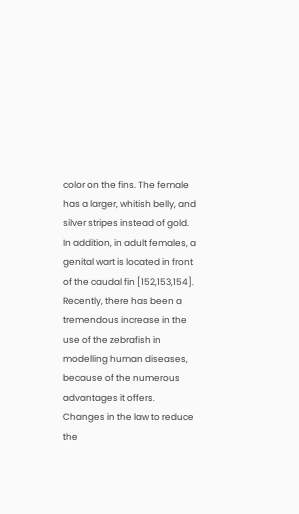color on the fins. The female has a larger, whitish belly, and silver stripes instead of gold. In addition, in adult females, a genital wart is located in front of the caudal fin [152,153,154].
Recently, there has been a tremendous increase in the use of the zebrafish in modelling human diseases, because of the numerous advantages it offers. Changes in the law to reduce the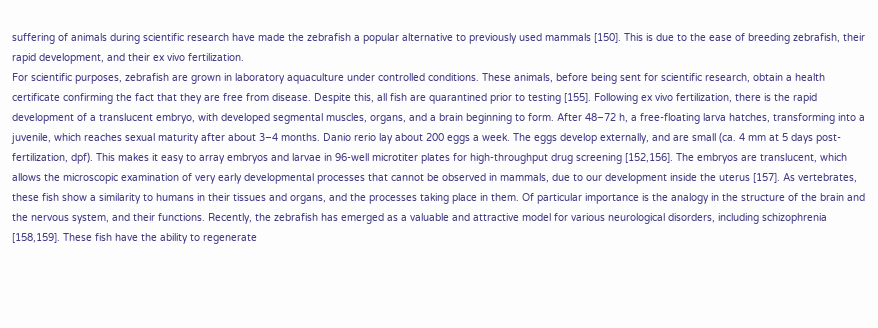suffering of animals during scientific research have made the zebrafish a popular alternative to previously used mammals [150]. This is due to the ease of breeding zebrafish, their rapid development, and their ex vivo fertilization.
For scientific purposes, zebrafish are grown in laboratory aquaculture under controlled conditions. These animals, before being sent for scientific research, obtain a health certificate confirming the fact that they are free from disease. Despite this, all fish are quarantined prior to testing [155]. Following ex vivo fertilization, there is the rapid development of a translucent embryo, with developed segmental muscles, organs, and a brain beginning to form. After 48–72 h, a free-floating larva hatches, transforming into a juvenile, which reaches sexual maturity after about 3–4 months. Danio rerio lay about 200 eggs a week. The eggs develop externally, and are small (ca. 4 mm at 5 days post-fertilization, dpf). This makes it easy to array embryos and larvae in 96-well microtiter plates for high-throughput drug screening [152,156]. The embryos are translucent, which allows the microscopic examination of very early developmental processes that cannot be observed in mammals, due to our development inside the uterus [157]. As vertebrates, these fish show a similarity to humans in their tissues and organs, and the processes taking place in them. Of particular importance is the analogy in the structure of the brain and the nervous system, and their functions. Recently, the zebrafish has emerged as a valuable and attractive model for various neurological disorders, including schizophrenia [158,159]. These fish have the ability to regenerate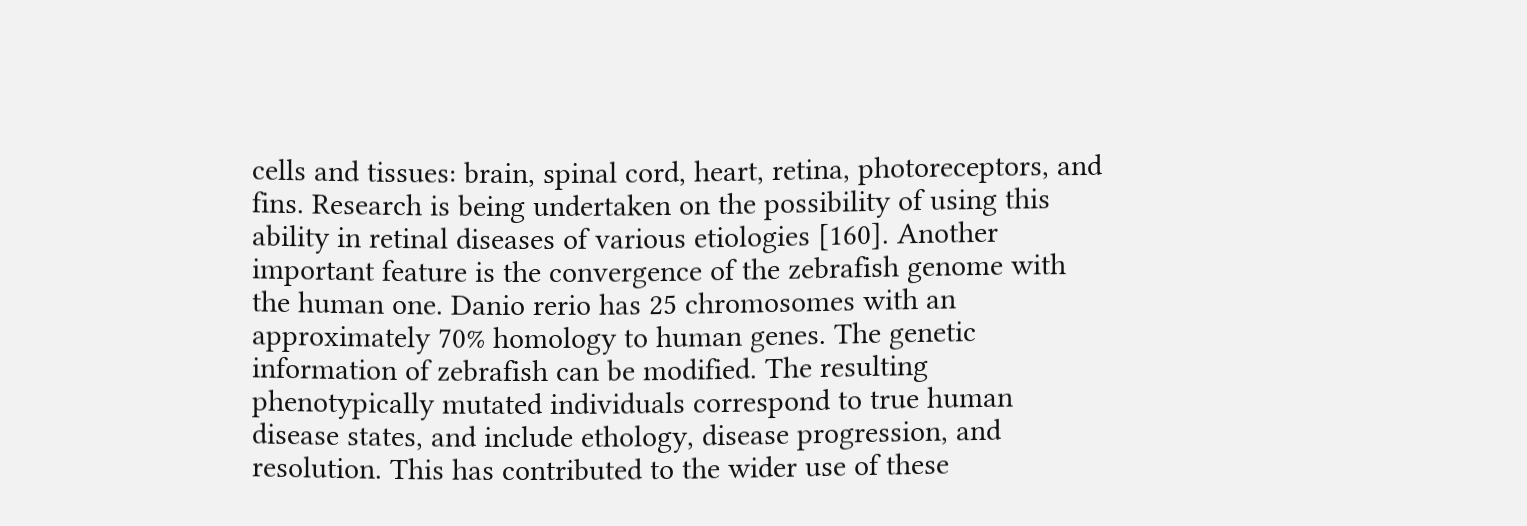cells and tissues: brain, spinal cord, heart, retina, photoreceptors, and fins. Research is being undertaken on the possibility of using this ability in retinal diseases of various etiologies [160]. Another important feature is the convergence of the zebrafish genome with the human one. Danio rerio has 25 chromosomes with an approximately 70% homology to human genes. The genetic information of zebrafish can be modified. The resulting phenotypically mutated individuals correspond to true human disease states, and include ethology, disease progression, and resolution. This has contributed to the wider use of these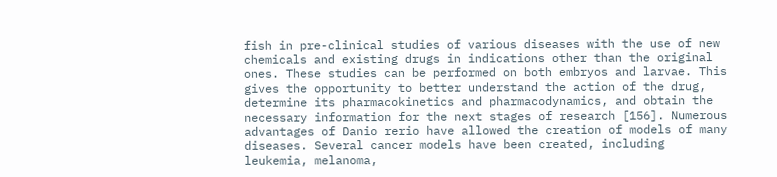fish in pre-clinical studies of various diseases with the use of new chemicals and existing drugs in indications other than the original ones. These studies can be performed on both embryos and larvae. This gives the opportunity to better understand the action of the drug, determine its pharmacokinetics and pharmacodynamics, and obtain the necessary information for the next stages of research [156]. Numerous advantages of Danio rerio have allowed the creation of models of many diseases. Several cancer models have been created, including leukemia, melanoma,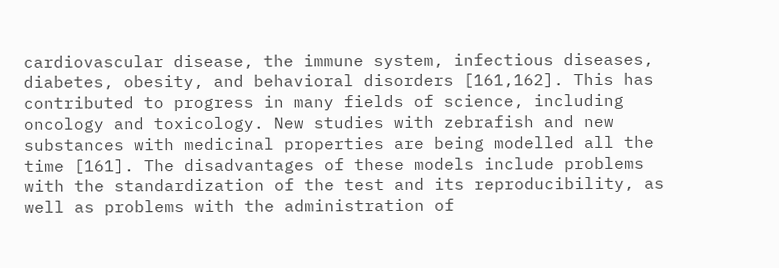cardiovascular disease, the immune system, infectious diseases, diabetes, obesity, and behavioral disorders [161,162]. This has contributed to progress in many fields of science, including oncology and toxicology. New studies with zebrafish and new substances with medicinal properties are being modelled all the time [161]. The disadvantages of these models include problems with the standardization of the test and its reproducibility, as well as problems with the administration of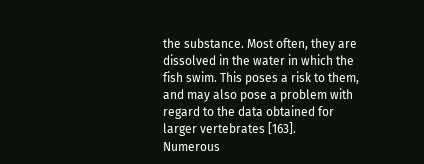the substance. Most often, they are dissolved in the water in which the fish swim. This poses a risk to them, and may also pose a problem with regard to the data obtained for larger vertebrates [163].
Numerous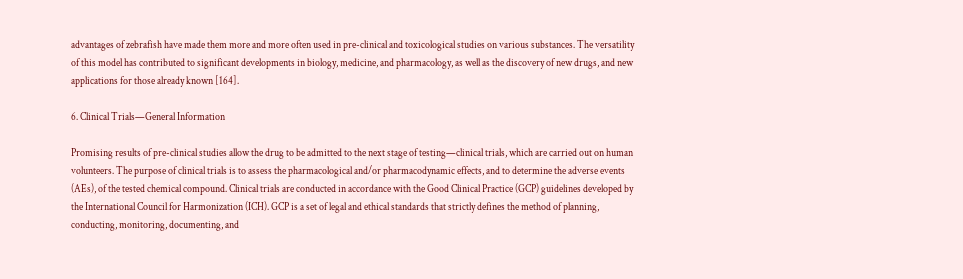advantages of zebrafish have made them more and more often used in pre-clinical and toxicological studies on various substances. The versatility of this model has contributed to significant developments in biology, medicine, and pharmacology, as well as the discovery of new drugs, and new applications for those already known [164].

6. Clinical Trials—General Information

Promising results of pre-clinical studies allow the drug to be admitted to the next stage of testing—clinical trials, which are carried out on human volunteers. The purpose of clinical trials is to assess the pharmacological and/or pharmacodynamic effects, and to determine the adverse events (AEs), of the tested chemical compound. Clinical trials are conducted in accordance with the Good Clinical Practice (GCP) guidelines developed by the International Council for Harmonization (ICH). GCP is a set of legal and ethical standards that strictly defines the method of planning, conducting, monitoring, documenting, and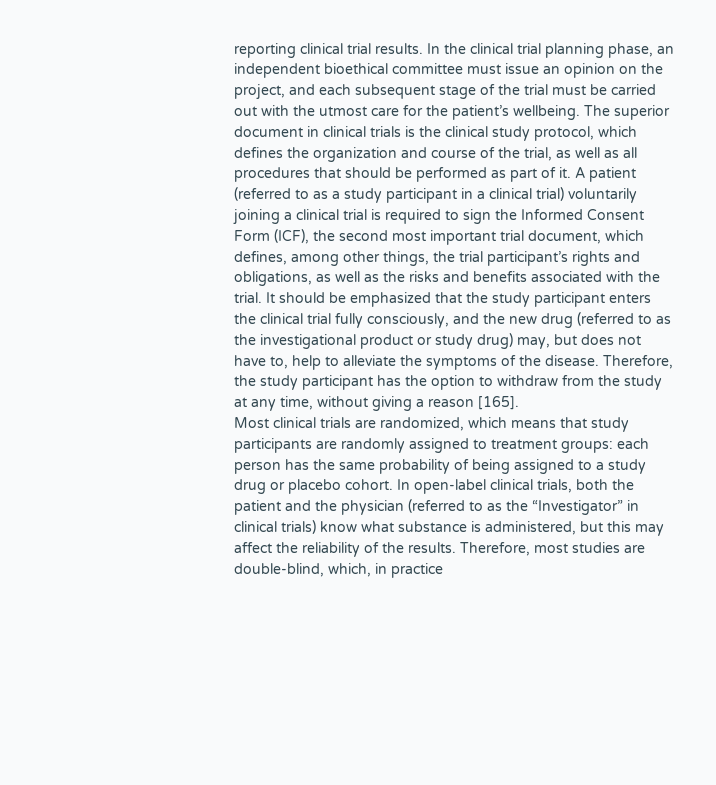reporting clinical trial results. In the clinical trial planning phase, an independent bioethical committee must issue an opinion on the project, and each subsequent stage of the trial must be carried out with the utmost care for the patient’s wellbeing. The superior document in clinical trials is the clinical study protocol, which defines the organization and course of the trial, as well as all procedures that should be performed as part of it. A patient (referred to as a study participant in a clinical trial) voluntarily joining a clinical trial is required to sign the Informed Consent Form (ICF), the second most important trial document, which defines, among other things, the trial participant’s rights and obligations, as well as the risks and benefits associated with the trial. It should be emphasized that the study participant enters the clinical trial fully consciously, and the new drug (referred to as the investigational product or study drug) may, but does not have to, help to alleviate the symptoms of the disease. Therefore, the study participant has the option to withdraw from the study at any time, without giving a reason [165].
Most clinical trials are randomized, which means that study participants are randomly assigned to treatment groups: each person has the same probability of being assigned to a study drug or placebo cohort. In open-label clinical trials, both the patient and the physician (referred to as the “Investigator” in clinical trials) know what substance is administered, but this may affect the reliability of the results. Therefore, most studies are double-blind, which, in practice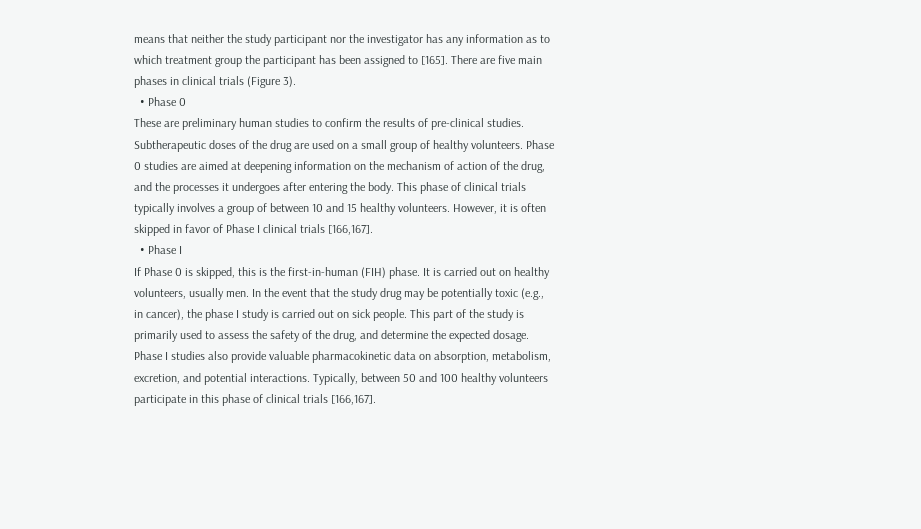means that neither the study participant nor the investigator has any information as to which treatment group the participant has been assigned to [165]. There are five main phases in clinical trials (Figure 3).
  • Phase 0
These are preliminary human studies to confirm the results of pre-clinical studies. Subtherapeutic doses of the drug are used on a small group of healthy volunteers. Phase 0 studies are aimed at deepening information on the mechanism of action of the drug, and the processes it undergoes after entering the body. This phase of clinical trials typically involves a group of between 10 and 15 healthy volunteers. However, it is often skipped in favor of Phase I clinical trials [166,167].
  • Phase I
If Phase 0 is skipped, this is the first-in-human (FIH) phase. It is carried out on healthy volunteers, usually men. In the event that the study drug may be potentially toxic (e.g., in cancer), the phase I study is carried out on sick people. This part of the study is primarily used to assess the safety of the drug, and determine the expected dosage. Phase I studies also provide valuable pharmacokinetic data on absorption, metabolism, excretion, and potential interactions. Typically, between 50 and 100 healthy volunteers participate in this phase of clinical trials [166,167].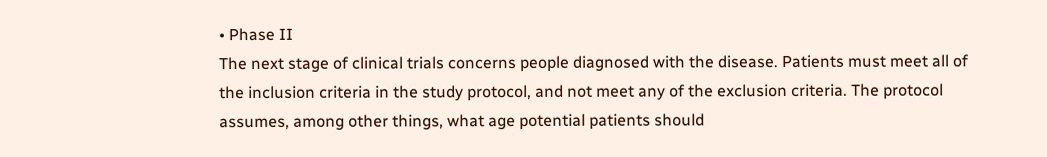• Phase II
The next stage of clinical trials concerns people diagnosed with the disease. Patients must meet all of the inclusion criteria in the study protocol, and not meet any of the exclusion criteria. The protocol assumes, among other things, what age potential patients should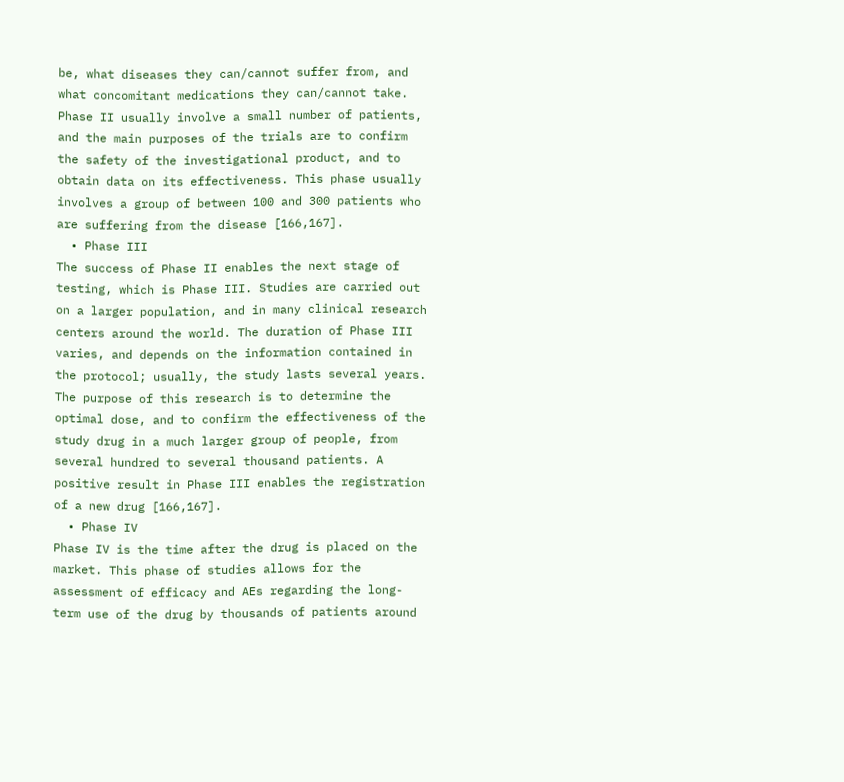be, what diseases they can/cannot suffer from, and what concomitant medications they can/cannot take. Phase II usually involve a small number of patients, and the main purposes of the trials are to confirm the safety of the investigational product, and to obtain data on its effectiveness. This phase usually involves a group of between 100 and 300 patients who are suffering from the disease [166,167].
  • Phase III
The success of Phase II enables the next stage of testing, which is Phase III. Studies are carried out on a larger population, and in many clinical research centers around the world. The duration of Phase III varies, and depends on the information contained in the protocol; usually, the study lasts several years. The purpose of this research is to determine the optimal dose, and to confirm the effectiveness of the study drug in a much larger group of people, from several hundred to several thousand patients. A positive result in Phase III enables the registration of a new drug [166,167].
  • Phase IV
Phase IV is the time after the drug is placed on the market. This phase of studies allows for the assessment of efficacy and AEs regarding the long-term use of the drug by thousands of patients around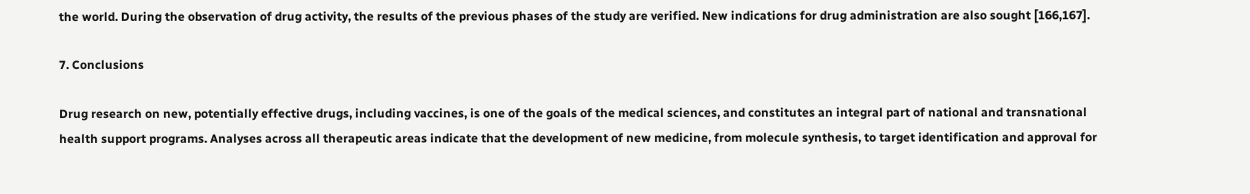the world. During the observation of drug activity, the results of the previous phases of the study are verified. New indications for drug administration are also sought [166,167].

7. Conclusions

Drug research on new, potentially effective drugs, including vaccines, is one of the goals of the medical sciences, and constitutes an integral part of national and transnational health support programs. Analyses across all therapeutic areas indicate that the development of new medicine, from molecule synthesis, to target identification and approval for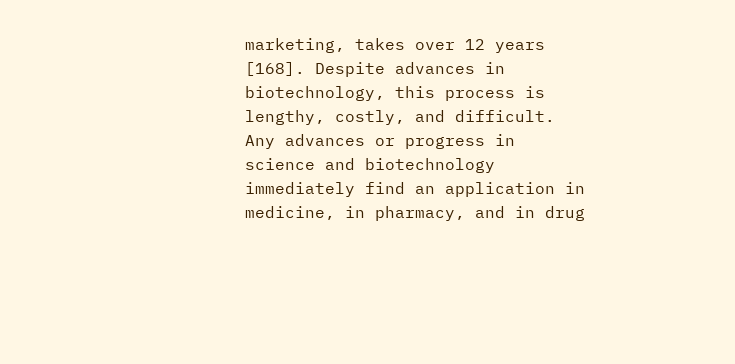marketing, takes over 12 years [168]. Despite advances in biotechnology, this process is lengthy, costly, and difficult. Any advances or progress in science and biotechnology immediately find an application in medicine, in pharmacy, and in drug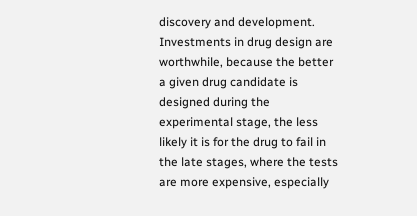discovery and development. Investments in drug design are worthwhile, because the better a given drug candidate is designed during the experimental stage, the less likely it is for the drug to fail in the late stages, where the tests are more expensive, especially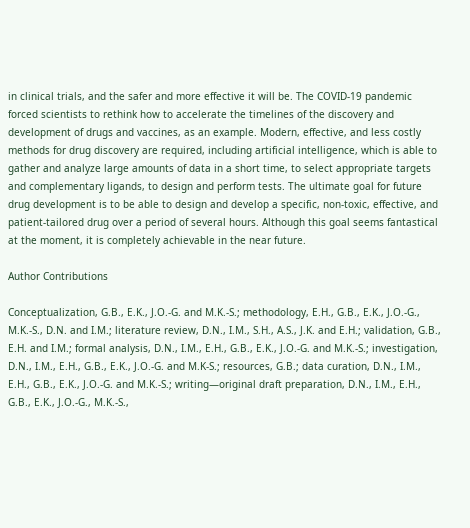in clinical trials, and the safer and more effective it will be. The COVID-19 pandemic forced scientists to rethink how to accelerate the timelines of the discovery and development of drugs and vaccines, as an example. Modern, effective, and less costly methods for drug discovery are required, including artificial intelligence, which is able to gather and analyze large amounts of data in a short time, to select appropriate targets and complementary ligands, to design and perform tests. The ultimate goal for future drug development is to be able to design and develop a specific, non-toxic, effective, and patient-tailored drug over a period of several hours. Although this goal seems fantastical at the moment, it is completely achievable in the near future.

Author Contributions

Conceptualization, G.B., E.K., J.O.-G. and M.K.-S.; methodology, E.H., G.B., E.K., J.O.-G., M.K.-S., D.N. and I.M.; literature review, D.N., I.M., S.H., A.S., J.K. and E.H.; validation, G.B., E.H. and I.M.; formal analysis, D.N., I.M., E.H., G.B., E.K., J.O.-G. and M.K.-S.; investigation, D.N., I.M., E.H., G.B., E.K., J.O.-G. and M.K-S.; resources, G.B.; data curation, D.N., I.M., E.H., G.B., E.K., J.O.-G. and M.K.-S.; writing—original draft preparation, D.N., I.M., E.H., G.B., E.K., J.O.-G., M.K.-S.,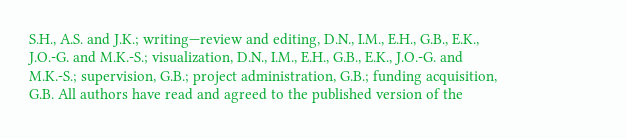S.H., A.S. and J.K.; writing—review and editing, D.N., I.M., E.H., G.B., E.K., J.O.-G. and M.K.-S.; visualization, D.N., I.M., E.H., G.B., E.K., J.O.-G. and M.K.-S.; supervision, G.B.; project administration, G.B.; funding acquisition, G.B. All authors have read and agreed to the published version of the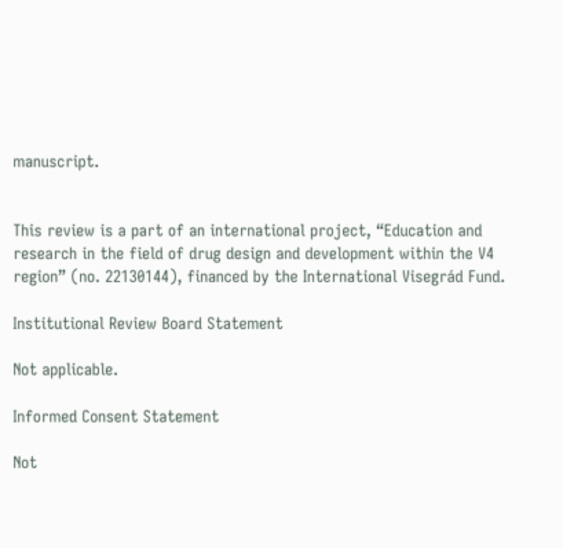manuscript.


This review is a part of an international project, “Education and research in the field of drug design and development within the V4 region” (no. 22130144), financed by the International Visegrád Fund.

Institutional Review Board Statement

Not applicable.

Informed Consent Statement

Not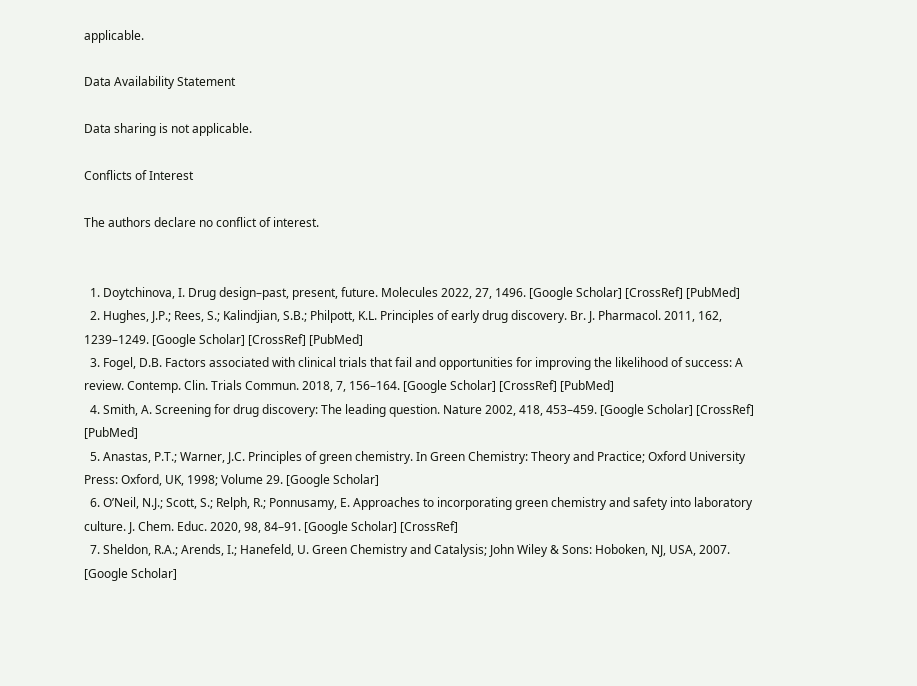applicable.

Data Availability Statement

Data sharing is not applicable.

Conflicts of Interest

The authors declare no conflict of interest.


  1. Doytchinova, I. Drug design–past, present, future. Molecules 2022, 27, 1496. [Google Scholar] [CrossRef] [PubMed]
  2. Hughes, J.P.; Rees, S.; Kalindjian, S.B.; Philpott, K.L. Principles of early drug discovery. Br. J. Pharmacol. 2011, 162, 1239–1249. [Google Scholar] [CrossRef] [PubMed]
  3. Fogel, D.B. Factors associated with clinical trials that fail and opportunities for improving the likelihood of success: A review. Contemp. Clin. Trials Commun. 2018, 7, 156–164. [Google Scholar] [CrossRef] [PubMed]
  4. Smith, A. Screening for drug discovery: The leading question. Nature 2002, 418, 453–459. [Google Scholar] [CrossRef] [PubMed]
  5. Anastas, P.T.; Warner, J.C. Principles of green chemistry. In Green Chemistry: Theory and Practice; Oxford University Press: Oxford, UK, 1998; Volume 29. [Google Scholar]
  6. O’Neil, N.J.; Scott, S.; Relph, R.; Ponnusamy, E. Approaches to incorporating green chemistry and safety into laboratory culture. J. Chem. Educ. 2020, 98, 84–91. [Google Scholar] [CrossRef]
  7. Sheldon, R.A.; Arends, I.; Hanefeld, U. Green Chemistry and Catalysis; John Wiley & Sons: Hoboken, NJ, USA, 2007. [Google Scholar]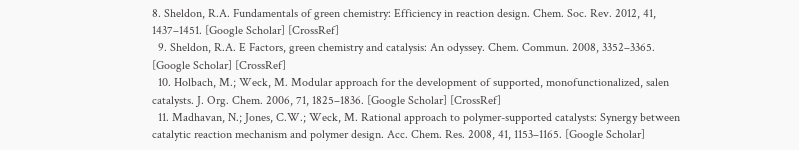8. Sheldon, R.A. Fundamentals of green chemistry: Efficiency in reaction design. Chem. Soc. Rev. 2012, 41, 1437–1451. [Google Scholar] [CrossRef]
  9. Sheldon, R.A. E Factors, green chemistry and catalysis: An odyssey. Chem. Commun. 2008, 3352–3365. [Google Scholar] [CrossRef]
  10. Holbach, M.; Weck, M. Modular approach for the development of supported, monofunctionalized, salen catalysts. J. Org. Chem. 2006, 71, 1825–1836. [Google Scholar] [CrossRef]
  11. Madhavan, N.; Jones, C.W.; Weck, M. Rational approach to polymer-supported catalysts: Synergy between catalytic reaction mechanism and polymer design. Acc. Chem. Res. 2008, 41, 1153–1165. [Google Scholar]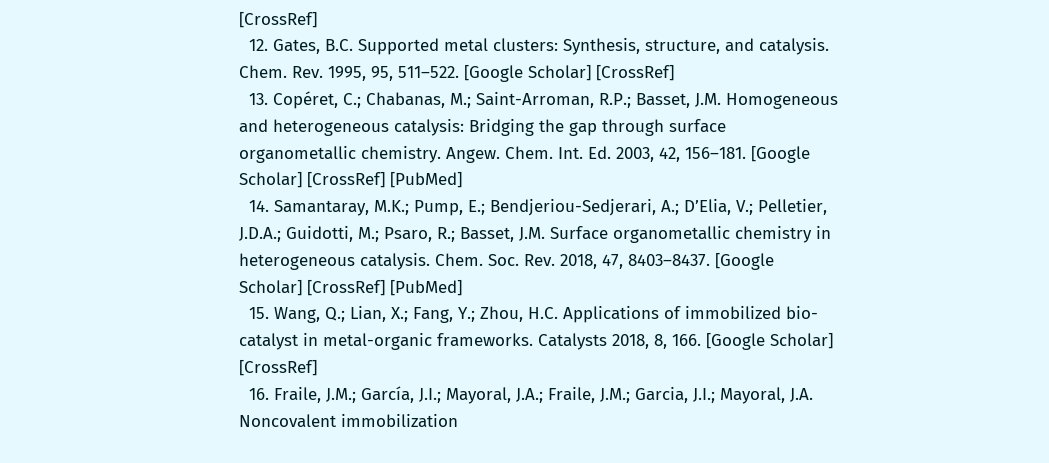[CrossRef]
  12. Gates, B.C. Supported metal clusters: Synthesis, structure, and catalysis. Chem. Rev. 1995, 95, 511–522. [Google Scholar] [CrossRef]
  13. Copéret, C.; Chabanas, M.; Saint-Arroman, R.P.; Basset, J.M. Homogeneous and heterogeneous catalysis: Bridging the gap through surface organometallic chemistry. Angew. Chem. Int. Ed. 2003, 42, 156–181. [Google Scholar] [CrossRef] [PubMed]
  14. Samantaray, M.K.; Pump, E.; Bendjeriou-Sedjerari, A.; D’Elia, V.; Pelletier, J.D.A.; Guidotti, M.; Psaro, R.; Basset, J.M. Surface organometallic chemistry in heterogeneous catalysis. Chem. Soc. Rev. 2018, 47, 8403–8437. [Google Scholar] [CrossRef] [PubMed]
  15. Wang, Q.; Lian, X.; Fang, Y.; Zhou, H.C. Applications of immobilized bio-catalyst in metal-organic frameworks. Catalysts 2018, 8, 166. [Google Scholar] [CrossRef]
  16. Fraile, J.M.; García, J.I.; Mayoral, J.A.; Fraile, J.M.; Garcia, J.I.; Mayoral, J.A. Noncovalent immobilization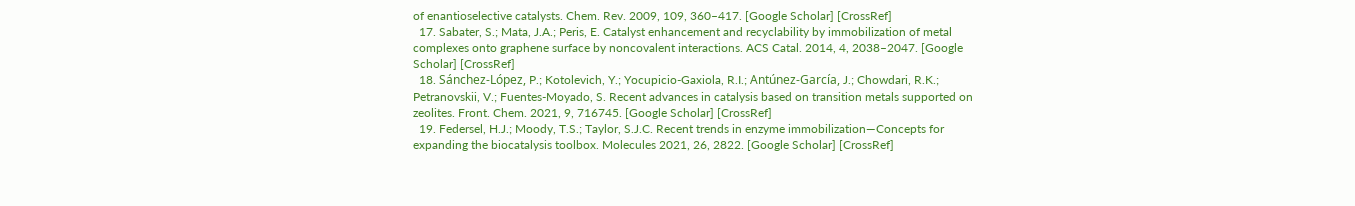of enantioselective catalysts. Chem. Rev. 2009, 109, 360–417. [Google Scholar] [CrossRef]
  17. Sabater, S.; Mata, J.A.; Peris, E. Catalyst enhancement and recyclability by immobilization of metal complexes onto graphene surface by noncovalent interactions. ACS Catal. 2014, 4, 2038–2047. [Google Scholar] [CrossRef]
  18. Sánchez-López, P.; Kotolevich, Y.; Yocupicio-Gaxiola, R.I.; Antúnez-García, J.; Chowdari, R.K.; Petranovskii, V.; Fuentes-Moyado, S. Recent advances in catalysis based on transition metals supported on zeolites. Front. Chem. 2021, 9, 716745. [Google Scholar] [CrossRef]
  19. Federsel, H.J.; Moody, T.S.; Taylor, S.J.C. Recent trends in enzyme immobilization—Concepts for expanding the biocatalysis toolbox. Molecules 2021, 26, 2822. [Google Scholar] [CrossRef]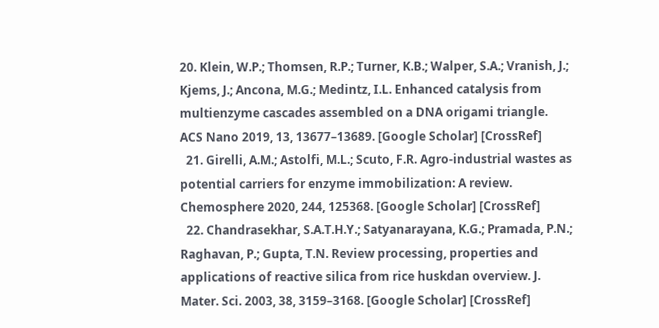20. Klein, W.P.; Thomsen, R.P.; Turner, K.B.; Walper, S.A.; Vranish, J.; Kjems, J.; Ancona, M.G.; Medintz, I.L. Enhanced catalysis from multienzyme cascades assembled on a DNA origami triangle. ACS Nano 2019, 13, 13677–13689. [Google Scholar] [CrossRef]
  21. Girelli, A.M.; Astolfi, M.L.; Scuto, F.R. Agro-industrial wastes as potential carriers for enzyme immobilization: A review. Chemosphere 2020, 244, 125368. [Google Scholar] [CrossRef]
  22. Chandrasekhar, S.A.T.H.Y.; Satyanarayana, K.G.; Pramada, P.N.; Raghavan, P.; Gupta, T.N. Review processing, properties and applications of reactive silica from rice huskdan overview. J. Mater. Sci. 2003, 38, 3159–3168. [Google Scholar] [CrossRef]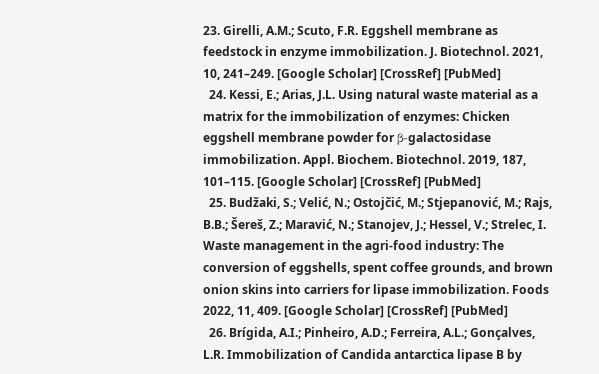23. Girelli, A.M.; Scuto, F.R. Eggshell membrane as feedstock in enzyme immobilization. J. Biotechnol. 2021, 10, 241–249. [Google Scholar] [CrossRef] [PubMed]
  24. Kessi, E.; Arias, J.L. Using natural waste material as a matrix for the immobilization of enzymes: Chicken eggshell membrane powder for β-galactosidase immobilization. Appl. Biochem. Biotechnol. 2019, 187, 101–115. [Google Scholar] [CrossRef] [PubMed]
  25. Budžaki, S.; Velić, N.; Ostojčić, M.; Stjepanović, M.; Rajs, B.B.; Šereš, Z.; Maravić, N.; Stanojev, J.; Hessel, V.; Strelec, I. Waste management in the agri-food industry: The conversion of eggshells, spent coffee grounds, and brown onion skins into carriers for lipase immobilization. Foods 2022, 11, 409. [Google Scholar] [CrossRef] [PubMed]
  26. Brígida, A.I.; Pinheiro, A.D.; Ferreira, A.L.; Gonçalves, L.R. Immobilization of Candida antarctica lipase B by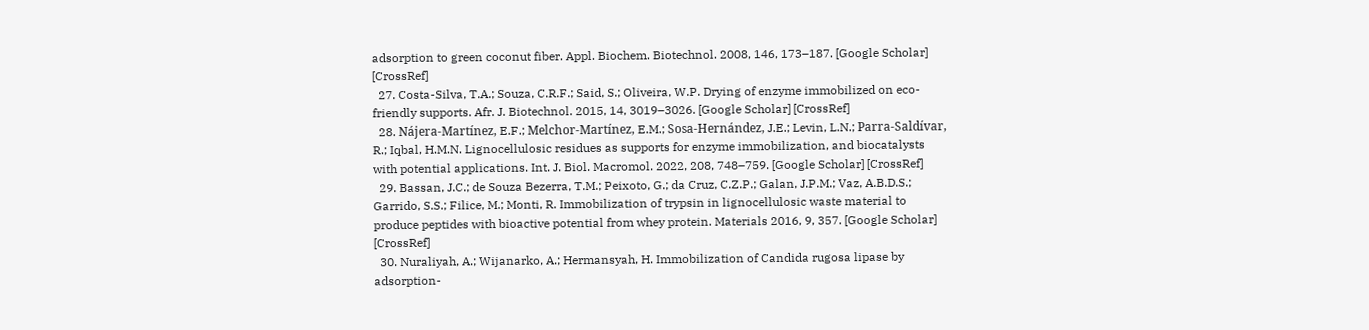adsorption to green coconut fiber. Appl. Biochem. Biotechnol. 2008, 146, 173–187. [Google Scholar] [CrossRef]
  27. Costa-Silva, T.A.; Souza, C.R.F.; Said, S.; Oliveira, W.P. Drying of enzyme immobilized on eco-friendly supports. Afr. J. Biotechnol. 2015, 14, 3019–3026. [Google Scholar] [CrossRef]
  28. Nájera-Martínez, E.F.; Melchor-Martínez, E.M.; Sosa-Hernández, J.E.; Levin, L.N.; Parra-Saldívar, R.; Iqbal, H.M.N. Lignocellulosic residues as supports for enzyme immobilization, and biocatalysts with potential applications. Int. J. Biol. Macromol. 2022, 208, 748–759. [Google Scholar] [CrossRef]
  29. Bassan, J.C.; de Souza Bezerra, T.M.; Peixoto, G.; da Cruz, C.Z.P.; Galan, J.P.M.; Vaz, A.B.D.S.; Garrido, S.S.; Filice, M.; Monti, R. Immobilization of trypsin in lignocellulosic waste material to produce peptides with bioactive potential from whey protein. Materials 2016, 9, 357. [Google Scholar] [CrossRef]
  30. Nuraliyah, A.; Wijanarko, A.; Hermansyah, H. Immobilization of Candida rugosa lipase by adsorption-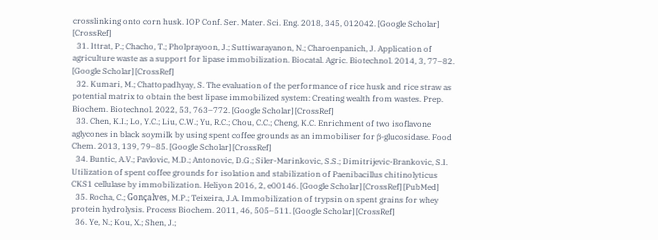crosslinking onto corn husk. IOP Conf. Ser. Mater. Sci. Eng. 2018, 345, 012042. [Google Scholar] [CrossRef]
  31. Ittrat, P.; Chacho, T.; Pholprayoon, J.; Suttiwarayanon, N.; Charoenpanich, J. Application of agriculture waste as a support for lipase immobilization. Biocatal. Agric. Biotechnol. 2014, 3, 77–82. [Google Scholar] [CrossRef]
  32. Kumari, M.; Chattopadhyay, S. The evaluation of the performance of rice husk and rice straw as potential matrix to obtain the best lipase immobilized system: Creating wealth from wastes. Prep. Biochem. Biotechnol. 2022, 53, 763–772. [Google Scholar] [CrossRef]
  33. Chen, K.I.; Lo, Y.C.; Liu, C.W.; Yu, R.C.; Chou, C.C.; Cheng, K.C. Enrichment of two isoflavone aglycones in black soymilk by using spent coffee grounds as an immobiliser for β-glucosidase. Food Chem. 2013, 139, 79–85. [Google Scholar] [CrossRef]
  34. Buntic, A.V.; Pavlovic, M.D.; Antonovic, D.G.; Siler-Marinkovic, S.S.; Dimitrijevic-Brankovic, S.I. Utilization of spent coffee grounds for isolation and stabilization of Paenibacillus chitinolyticus CKS1 cellulase by immobilization. Heliyon 2016, 2, e00146. [Google Scholar] [CrossRef] [PubMed]
  35. Rocha, C.; Gonçalves, M.P.; Teixeira, J.A. Immobilization of trypsin on spent grains for whey protein hydrolysis. Process Biochem. 2011, 46, 505–511. [Google Scholar] [CrossRef]
  36. Ye, N.; Kou, X.; Shen, J.;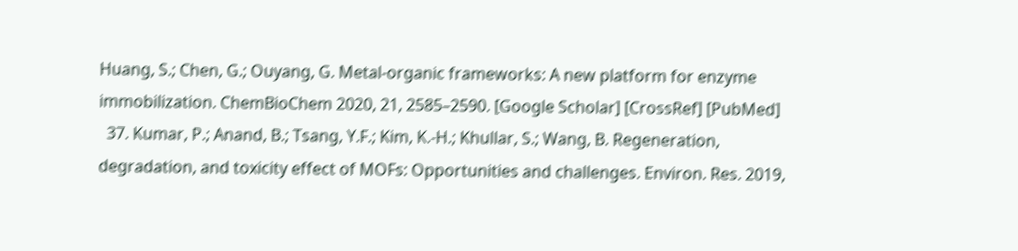Huang, S.; Chen, G.; Ouyang, G. Metal-organic frameworks: A new platform for enzyme immobilization. ChemBioChem 2020, 21, 2585–2590. [Google Scholar] [CrossRef] [PubMed]
  37. Kumar, P.; Anand, B.; Tsang, Y.F.; Kim, K.-H.; Khullar, S.; Wang, B. Regeneration, degradation, and toxicity effect of MOFs: Opportunities and challenges. Environ. Res. 2019,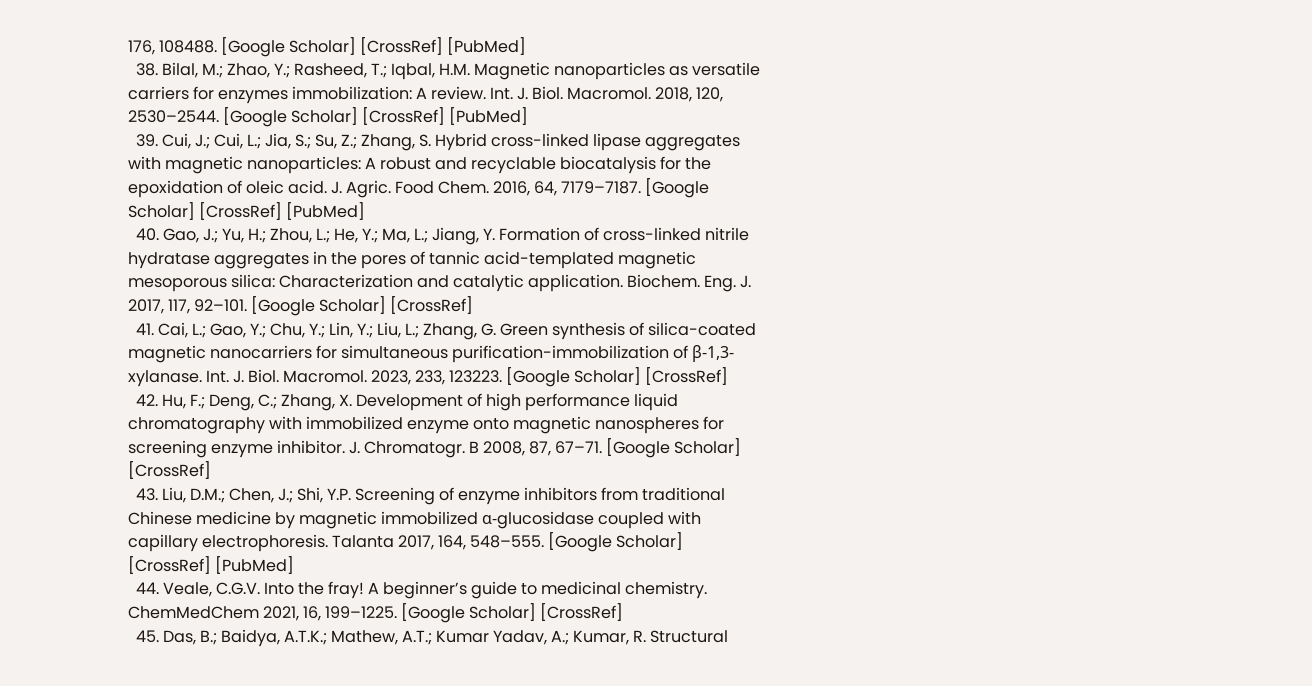176, 108488. [Google Scholar] [CrossRef] [PubMed]
  38. Bilal, M.; Zhao, Y.; Rasheed, T.; Iqbal, H.M. Magnetic nanoparticles as versatile carriers for enzymes immobilization: A review. Int. J. Biol. Macromol. 2018, 120, 2530–2544. [Google Scholar] [CrossRef] [PubMed]
  39. Cui, J.; Cui, L.; Jia, S.; Su, Z.; Zhang, S. Hybrid cross-linked lipase aggregates with magnetic nanoparticles: A robust and recyclable biocatalysis for the epoxidation of oleic acid. J. Agric. Food Chem. 2016, 64, 7179–7187. [Google Scholar] [CrossRef] [PubMed]
  40. Gao, J.; Yu, H.; Zhou, L.; He, Y.; Ma, L.; Jiang, Y. Formation of cross-linked nitrile hydratase aggregates in the pores of tannic acid-templated magnetic mesoporous silica: Characterization and catalytic application. Biochem. Eng. J. 2017, 117, 92–101. [Google Scholar] [CrossRef]
  41. Cai, L.; Gao, Y.; Chu, Y.; Lin, Y.; Liu, L.; Zhang, G. Green synthesis of silica-coated magnetic nanocarriers for simultaneous purification-immobilization of β-1,3-xylanase. Int. J. Biol. Macromol. 2023, 233, 123223. [Google Scholar] [CrossRef]
  42. Hu, F.; Deng, C.; Zhang, X. Development of high performance liquid chromatography with immobilized enzyme onto magnetic nanospheres for screening enzyme inhibitor. J. Chromatogr. B 2008, 87, 67–71. [Google Scholar] [CrossRef]
  43. Liu, D.M.; Chen, J.; Shi, Y.P. Screening of enzyme inhibitors from traditional Chinese medicine by magnetic immobilized α-glucosidase coupled with capillary electrophoresis. Talanta 2017, 164, 548–555. [Google Scholar] [CrossRef] [PubMed]
  44. Veale, C.G.V. Into the fray! A beginner’s guide to medicinal chemistry. ChemMedChem 2021, 16, 199–1225. [Google Scholar] [CrossRef]
  45. Das, B.; Baidya, A.T.K.; Mathew, A.T.; Kumar Yadav, A.; Kumar, R. Structural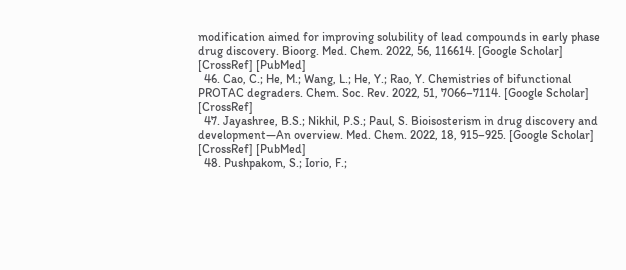modification aimed for improving solubility of lead compounds in early phase drug discovery. Bioorg. Med. Chem. 2022, 56, 116614. [Google Scholar] [CrossRef] [PubMed]
  46. Cao, C.; He, M.; Wang, L.; He, Y.; Rao, Y. Chemistries of bifunctional PROTAC degraders. Chem. Soc. Rev. 2022, 51, 7066–7114. [Google Scholar] [CrossRef]
  47. Jayashree, B.S.; Nikhil, P.S.; Paul, S. Bioisosterism in drug discovery and development—An overview. Med. Chem. 2022, 18, 915–925. [Google Scholar] [CrossRef] [PubMed]
  48. Pushpakom, S.; Iorio, F.;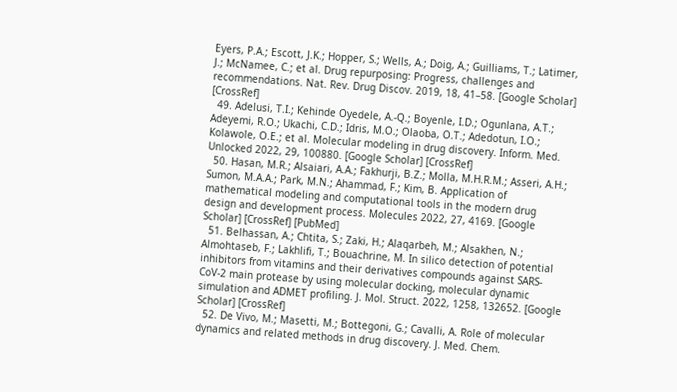Eyers, P.A.; Escott, J.K.; Hopper, S.; Wells, A.; Doig, A.; Guilliams, T.; Latimer, J.; McNamee, C.; et al. Drug repurposing: Progress, challenges and recommendations. Nat. Rev. Drug Discov. 2019, 18, 41–58. [Google Scholar] [CrossRef]
  49. Adelusi, T.I.; Kehinde Oyedele, A.-Q.; Boyenle, I.D.; Ogunlana, A.T.; Adeyemi, R.O.; Ukachi, C.D.; Idris, M.O.; Olaoba, O.T.; Adedotun, I.O.; Kolawole, O.E.; et al. Molecular modeling in drug discovery. Inform. Med. Unlocked 2022, 29, 100880. [Google Scholar] [CrossRef]
  50. Hasan, M.R.; Alsaiari, A.A.; Fakhurji, B.Z.; Molla, M.H.R.M.; Asseri, A.H.; Sumon, M.A.A.; Park, M.N.; Ahammad, F.; Kim, B. Application of mathematical modeling and computational tools in the modern drug design and development process. Molecules 2022, 27, 4169. [Google Scholar] [CrossRef] [PubMed]
  51. Belhassan, A.; Chtita, S.; Zaki, H.; Alaqarbeh, M.; Alsakhen, N.; Almohtaseb, F.; Lakhlifi, T.; Bouachrine, M. In silico detection of potential inhibitors from vitamins and their derivatives compounds against SARS-CoV-2 main protease by using molecular docking, molecular dynamic simulation and ADMET profiling. J. Mol. Struct. 2022, 1258, 132652. [Google Scholar] [CrossRef]
  52. De Vivo, M.; Masetti, M.; Bottegoni, G.; Cavalli, A. Role of molecular dynamics and related methods in drug discovery. J. Med. Chem.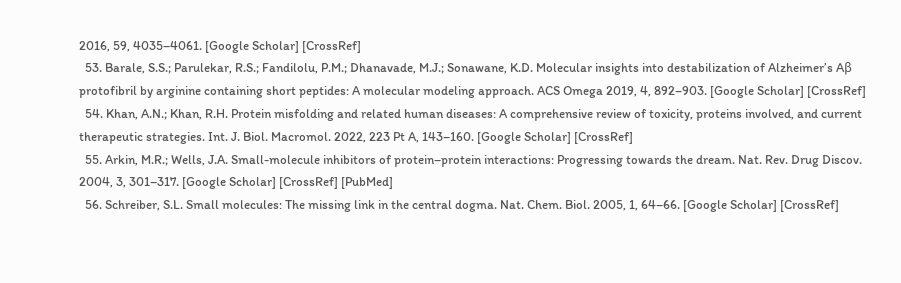2016, 59, 4035–4061. [Google Scholar] [CrossRef]
  53. Barale, S.S.; Parulekar, R.S.; Fandilolu, P.M.; Dhanavade, M.J.; Sonawane, K.D. Molecular insights into destabilization of Alzheimer’s Aβ protofibril by arginine containing short peptides: A molecular modeling approach. ACS Omega 2019, 4, 892–903. [Google Scholar] [CrossRef]
  54. Khan, A.N.; Khan, R.H. Protein misfolding and related human diseases: A comprehensive review of toxicity, proteins involved, and current therapeutic strategies. Int. J. Biol. Macromol. 2022, 223 Pt A, 143–160. [Google Scholar] [CrossRef]
  55. Arkin, M.R.; Wells, J.A. Small-molecule inhibitors of protein–protein interactions: Progressing towards the dream. Nat. Rev. Drug Discov. 2004, 3, 301–317. [Google Scholar] [CrossRef] [PubMed]
  56. Schreiber, S.L. Small molecules: The missing link in the central dogma. Nat. Chem. Biol. 2005, 1, 64–66. [Google Scholar] [CrossRef]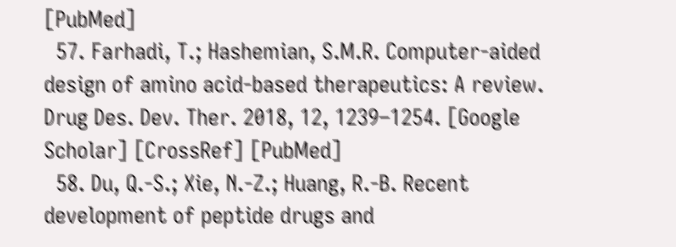[PubMed]
  57. Farhadi, T.; Hashemian, S.M.R. Computer-aided design of amino acid-based therapeutics: A review. Drug Des. Dev. Ther. 2018, 12, 1239–1254. [Google Scholar] [CrossRef] [PubMed]
  58. Du, Q.-S.; Xie, N.-Z.; Huang, R.-B. Recent development of peptide drugs and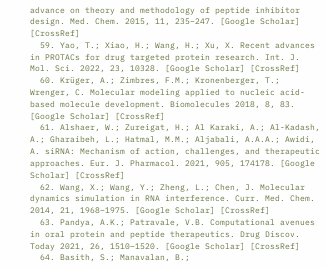advance on theory and methodology of peptide inhibitor design. Med. Chem. 2015, 11, 235–247. [Google Scholar] [CrossRef]
  59. Yao, T.; Xiao, H.; Wang, H.; Xu, X. Recent advances in PROTACs for drug targeted protein research. Int. J. Mol. Sci. 2022, 23, 10328. [Google Scholar] [CrossRef]
  60. Krüger, A.; Zimbres, F.M.; Kronenberger, T.; Wrenger, C. Molecular modeling applied to nucleic acid-based molecule development. Biomolecules 2018, 8, 83. [Google Scholar] [CrossRef]
  61. Alshaer, W.; Zureigat, H.; Al Karaki, A.; Al-Kadash, A.; Gharaibeh, L.; Hatmal, M.M.; Aljabali, A.A.A.; Awidi, A. siRNA: Mechanism of action, challenges, and therapeutic approaches. Eur. J. Pharmacol. 2021, 905, 174178. [Google Scholar] [CrossRef]
  62. Wang, X.; Wang, Y.; Zheng, L.; Chen, J. Molecular dynamics simulation in RNA interference. Curr. Med. Chem. 2014, 21, 1968–1975. [Google Scholar] [CrossRef]
  63. Pandya, A.K.; Patravale, V.B. Computational avenues in oral protein and peptide therapeutics. Drug Discov. Today 2021, 26, 1510–1520. [Google Scholar] [CrossRef]
  64. Basith, S.; Manavalan, B.;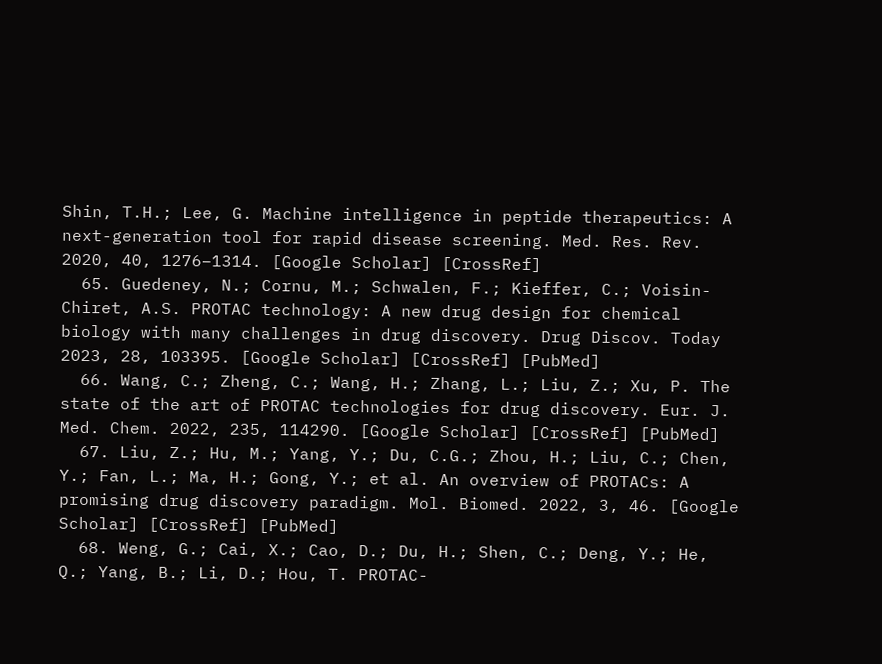Shin, T.H.; Lee, G. Machine intelligence in peptide therapeutics: A next-generation tool for rapid disease screening. Med. Res. Rev. 2020, 40, 1276–1314. [Google Scholar] [CrossRef]
  65. Guedeney, N.; Cornu, M.; Schwalen, F.; Kieffer, C.; Voisin-Chiret, A.S. PROTAC technology: A new drug design for chemical biology with many challenges in drug discovery. Drug Discov. Today 2023, 28, 103395. [Google Scholar] [CrossRef] [PubMed]
  66. Wang, C.; Zheng, C.; Wang, H.; Zhang, L.; Liu, Z.; Xu, P. The state of the art of PROTAC technologies for drug discovery. Eur. J. Med. Chem. 2022, 235, 114290. [Google Scholar] [CrossRef] [PubMed]
  67. Liu, Z.; Hu, M.; Yang, Y.; Du, C.G.; Zhou, H.; Liu, C.; Chen, Y.; Fan, L.; Ma, H.; Gong, Y.; et al. An overview of PROTACs: A promising drug discovery paradigm. Mol. Biomed. 2022, 3, 46. [Google Scholar] [CrossRef] [PubMed]
  68. Weng, G.; Cai, X.; Cao, D.; Du, H.; Shen, C.; Deng, Y.; He, Q.; Yang, B.; Li, D.; Hou, T. PROTAC-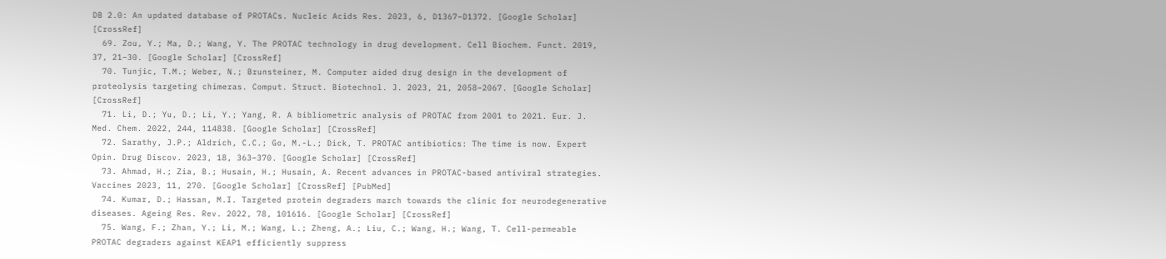DB 2.0: An updated database of PROTACs. Nucleic Acids Res. 2023, 6, D1367–D1372. [Google Scholar] [CrossRef]
  69. Zou, Y.; Ma, D.; Wang, Y. The PROTAC technology in drug development. Cell Biochem. Funct. 2019, 37, 21–30. [Google Scholar] [CrossRef]
  70. Tunjic, T.M.; Weber, N.; Brunsteiner, M. Computer aided drug design in the development of proteolysis targeting chimeras. Comput. Struct. Biotechnol. J. 2023, 21, 2058–2067. [Google Scholar] [CrossRef]
  71. Li, D.; Yu, D.; Li, Y.; Yang, R. A bibliometric analysis of PROTAC from 2001 to 2021. Eur. J. Med. Chem. 2022, 244, 114838. [Google Scholar] [CrossRef]
  72. Sarathy, J.P.; Aldrich, C.C.; Go, M.-L.; Dick, T. PROTAC antibiotics: The time is now. Expert Opin. Drug Discov. 2023, 18, 363–370. [Google Scholar] [CrossRef]
  73. Ahmad, H.; Zia, B.; Husain, H.; Husain, A. Recent advances in PROTAC-based antiviral strategies. Vaccines 2023, 11, 270. [Google Scholar] [CrossRef] [PubMed]
  74. Kumar, D.; Hassan, M.I. Targeted protein degraders march towards the clinic for neurodegenerative diseases. Ageing Res. Rev. 2022, 78, 101616. [Google Scholar] [CrossRef]
  75. Wang, F.; Zhan, Y.; Li, M.; Wang, L.; Zheng, A.; Liu, C.; Wang, H.; Wang, T. Cell-permeable PROTAC degraders against KEAP1 efficiently suppress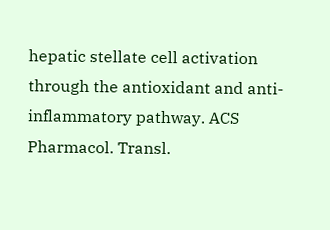hepatic stellate cell activation through the antioxidant and anti-inflammatory pathway. ACS Pharmacol. Transl.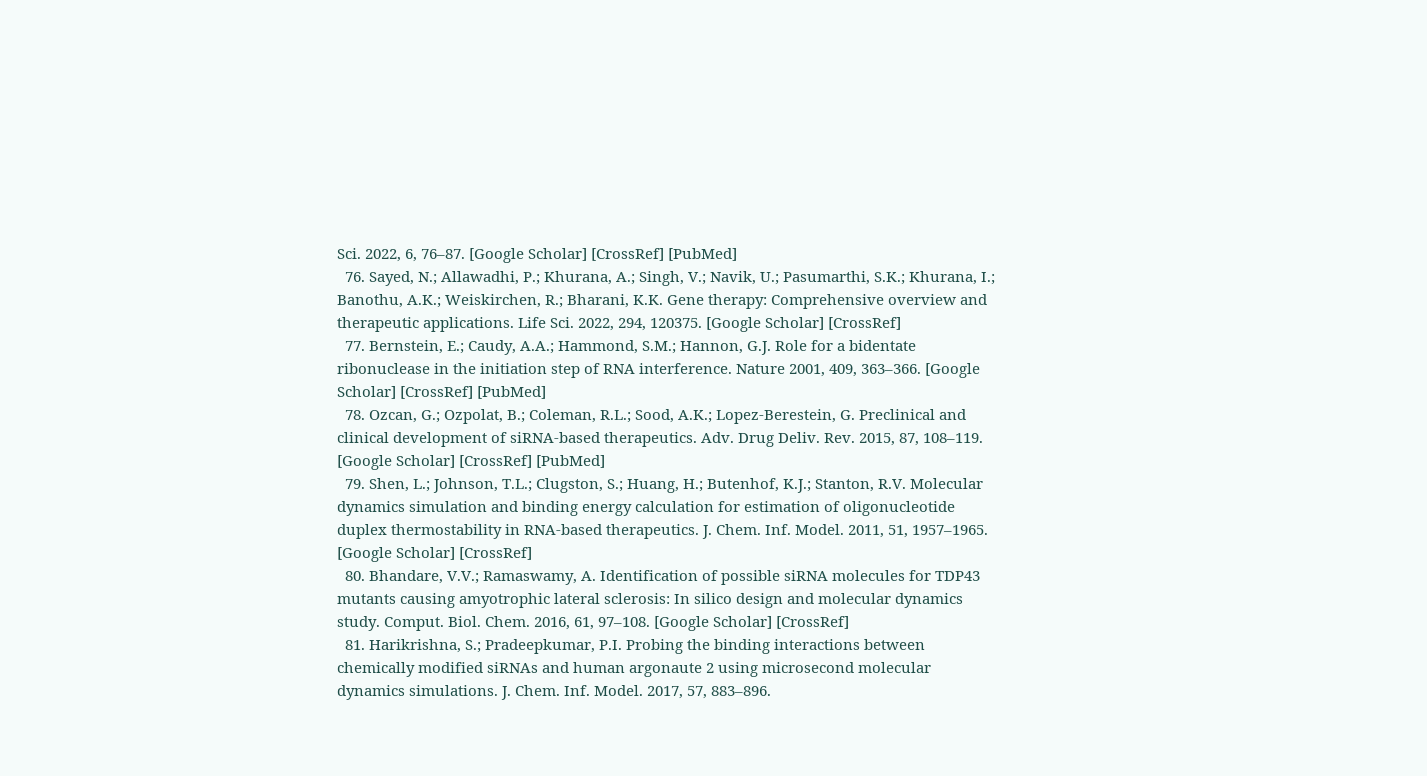Sci. 2022, 6, 76–87. [Google Scholar] [CrossRef] [PubMed]
  76. Sayed, N.; Allawadhi, P.; Khurana, A.; Singh, V.; Navik, U.; Pasumarthi, S.K.; Khurana, I.; Banothu, A.K.; Weiskirchen, R.; Bharani, K.K. Gene therapy: Comprehensive overview and therapeutic applications. Life Sci. 2022, 294, 120375. [Google Scholar] [CrossRef]
  77. Bernstein, E.; Caudy, A.A.; Hammond, S.M.; Hannon, G.J. Role for a bidentate ribonuclease in the initiation step of RNA interference. Nature 2001, 409, 363–366. [Google Scholar] [CrossRef] [PubMed]
  78. Ozcan, G.; Ozpolat, B.; Coleman, R.L.; Sood, A.K.; Lopez-Berestein, G. Preclinical and clinical development of siRNA-based therapeutics. Adv. Drug Deliv. Rev. 2015, 87, 108–119. [Google Scholar] [CrossRef] [PubMed]
  79. Shen, L.; Johnson, T.L.; Clugston, S.; Huang, H.; Butenhof, K.J.; Stanton, R.V. Molecular dynamics simulation and binding energy calculation for estimation of oligonucleotide duplex thermostability in RNA-based therapeutics. J. Chem. Inf. Model. 2011, 51, 1957–1965. [Google Scholar] [CrossRef]
  80. Bhandare, V.V.; Ramaswamy, A. Identification of possible siRNA molecules for TDP43 mutants causing amyotrophic lateral sclerosis: In silico design and molecular dynamics study. Comput. Biol. Chem. 2016, 61, 97–108. [Google Scholar] [CrossRef]
  81. Harikrishna, S.; Pradeepkumar, P.I. Probing the binding interactions between chemically modified siRNAs and human argonaute 2 using microsecond molecular dynamics simulations. J. Chem. Inf. Model. 2017, 57, 883–896.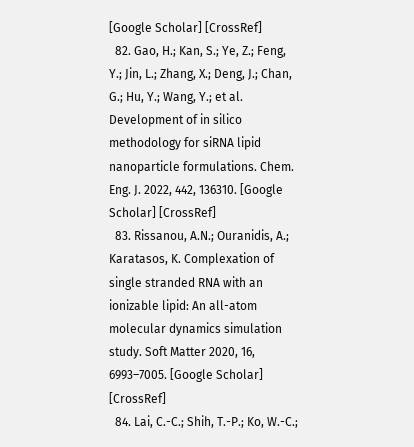[Google Scholar] [CrossRef]
  82. Gao, H.; Kan, S.; Ye, Z.; Feng, Y.; Jin, L.; Zhang, X.; Deng, J.; Chan, G.; Hu, Y.; Wang, Y.; et al. Development of in silico methodology for siRNA lipid nanoparticle formulations. Chem. Eng. J. 2022, 442, 136310. [Google Scholar] [CrossRef]
  83. Rissanou, A.N.; Ouranidis, A.; Karatasos, K. Complexation of single stranded RNA with an ionizable lipid: An all-atom molecular dynamics simulation study. Soft Matter 2020, 16, 6993–7005. [Google Scholar] [CrossRef]
  84. Lai, C.-C.; Shih, T.-P.; Ko, W.-C.;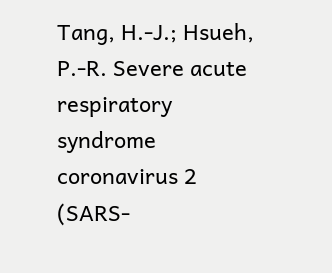Tang, H.-J.; Hsueh, P.-R. Severe acute respiratory syndrome coronavirus 2 (SARS-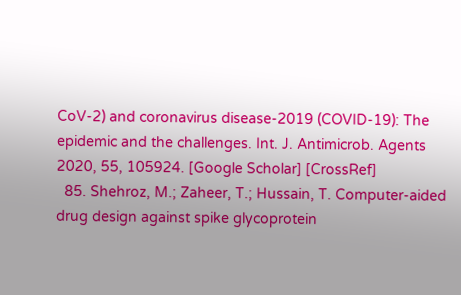CoV-2) and coronavirus disease-2019 (COVID-19): The epidemic and the challenges. Int. J. Antimicrob. Agents 2020, 55, 105924. [Google Scholar] [CrossRef]
  85. Shehroz, M.; Zaheer, T.; Hussain, T. Computer-aided drug design against spike glycoprotein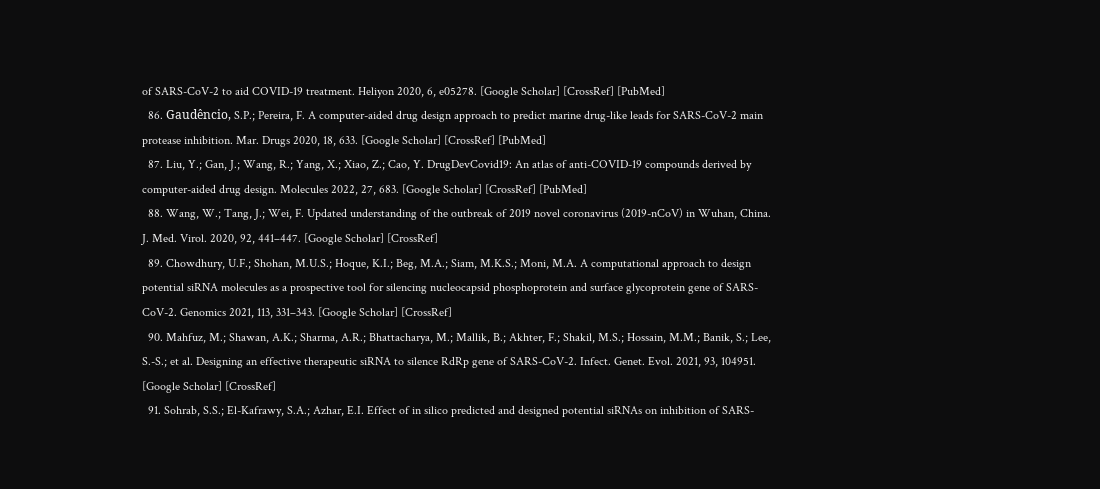of SARS-CoV-2 to aid COVID-19 treatment. Heliyon 2020, 6, e05278. [Google Scholar] [CrossRef] [PubMed]
  86. Gaudêncio, S.P.; Pereira, F. A computer-aided drug design approach to predict marine drug-like leads for SARS-CoV-2 main protease inhibition. Mar. Drugs 2020, 18, 633. [Google Scholar] [CrossRef] [PubMed]
  87. Liu, Y.; Gan, J.; Wang, R.; Yang, X.; Xiao, Z.; Cao, Y. DrugDevCovid19: An atlas of anti-COVID-19 compounds derived by computer-aided drug design. Molecules 2022, 27, 683. [Google Scholar] [CrossRef] [PubMed]
  88. Wang, W.; Tang, J.; Wei, F. Updated understanding of the outbreak of 2019 novel coronavirus (2019-nCoV) in Wuhan, China. J. Med. Virol. 2020, 92, 441–447. [Google Scholar] [CrossRef]
  89. Chowdhury, U.F.; Shohan, M.U.S.; Hoque, K.I.; Beg, M.A.; Siam, M.K.S.; Moni, M.A. A computational approach to design potential siRNA molecules as a prospective tool for silencing nucleocapsid phosphoprotein and surface glycoprotein gene of SARS-CoV-2. Genomics 2021, 113, 331–343. [Google Scholar] [CrossRef]
  90. Mahfuz, M.; Shawan, A.K.; Sharma, A.R.; Bhattacharya, M.; Mallik, B.; Akhter, F.; Shakil, M.S.; Hossain, M.M.; Banik, S.; Lee, S.-S.; et al. Designing an effective therapeutic siRNA to silence RdRp gene of SARS-CoV-2. Infect. Genet. Evol. 2021, 93, 104951. [Google Scholar] [CrossRef]
  91. Sohrab, S.S.; El-Kafrawy, S.A.; Azhar, E.I. Effect of in silico predicted and designed potential siRNAs on inhibition of SARS-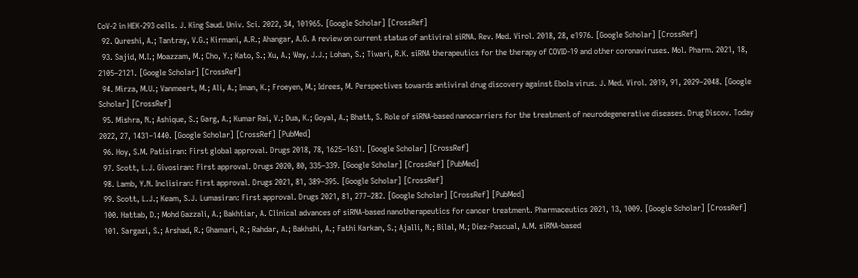CoV-2 in HEK-293 cells. J. King Saud. Univ. Sci. 2022, 34, 101965. [Google Scholar] [CrossRef]
  92. Qureshi, A.; Tantray, V.G.; Kirmani, A.R.; Ahangar, A.G. A review on current status of antiviral siRNA. Rev. Med. Virol. 2018, 28, e1976. [Google Scholar] [CrossRef]
  93. Sajid, M.I.; Moazzam, M.; Cho, Y.; Kato, S.; Xu, A.; Way, J.J.; Lohan, S.; Tiwari, R.K. siRNA therapeutics for the therapy of COVID-19 and other coronaviruses. Mol. Pharm. 2021, 18, 2105–2121. [Google Scholar] [CrossRef]
  94. Mirza, M.U.; Vanmeert, M.; Ali, A.; Iman, K.; Froeyen, M.; Idrees, M. Perspectives towards antiviral drug discovery against Ebola virus. J. Med. Virol. 2019, 91, 2029–2048. [Google Scholar] [CrossRef]
  95. Mishra, N.; Ashique, S.; Garg, A.; Kumar Rai, V.; Dua, K.; Goyal, A.; Bhatt, S. Role of siRNA-based nanocarriers for the treatment of neurodegenerative diseases. Drug Discov. Today 2022, 27, 1431–1440. [Google Scholar] [CrossRef] [PubMed]
  96. Hoy, S.M. Patisiran: First global approval. Drugs 2018, 78, 1625–1631. [Google Scholar] [CrossRef]
  97. Scott, L.J. Givosiran: First approval. Drugs 2020, 80, 335–339. [Google Scholar] [CrossRef] [PubMed]
  98. Lamb, Y.N. Inclisiran: First approval. Drugs 2021, 81, 389–395. [Google Scholar] [CrossRef]
  99. Scott, L.J.; Keam, S.J. Lumasiran: First approval. Drugs 2021, 81, 277–282. [Google Scholar] [CrossRef] [PubMed]
  100. Hattab, D.; Mohd Gazzali, A.; Bakhtiar, A. Clinical advances of siRNA-based nanotherapeutics for cancer treatment. Pharmaceutics 2021, 13, 1009. [Google Scholar] [CrossRef]
  101. Sargazi, S.; Arshad, R.; Ghamari, R.; Rahdar, A.; Bakhshi, A.; Fathi Karkan, S.; Ajalli, N.; Bilal, M.; Díez-Pascual, A.M. siRNA-based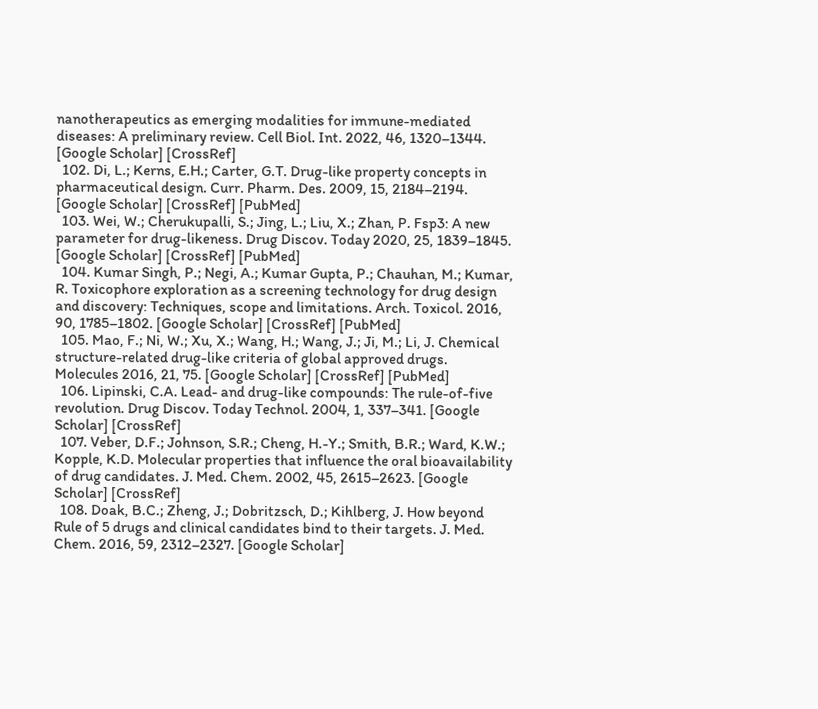nanotherapeutics as emerging modalities for immune-mediated diseases: A preliminary review. Cell Biol. Int. 2022, 46, 1320–1344. [Google Scholar] [CrossRef]
  102. Di, L.; Kerns, E.H.; Carter, G.T. Drug-like property concepts in pharmaceutical design. Curr. Pharm. Des. 2009, 15, 2184–2194. [Google Scholar] [CrossRef] [PubMed]
  103. Wei, W.; Cherukupalli, S.; Jing, L.; Liu, X.; Zhan, P. Fsp3: A new parameter for drug-likeness. Drug Discov. Today 2020, 25, 1839–1845. [Google Scholar] [CrossRef] [PubMed]
  104. Kumar Singh, P.; Negi, A.; Kumar Gupta, P.; Chauhan, M.; Kumar, R. Toxicophore exploration as a screening technology for drug design and discovery: Techniques, scope and limitations. Arch. Toxicol. 2016, 90, 1785–1802. [Google Scholar] [CrossRef] [PubMed]
  105. Mao, F.; Ni, W.; Xu, X.; Wang, H.; Wang, J.; Ji, M.; Li, J. Chemical structure-related drug-like criteria of global approved drugs. Molecules 2016, 21, 75. [Google Scholar] [CrossRef] [PubMed]
  106. Lipinski, C.A. Lead- and drug-like compounds: The rule-of-five revolution. Drug Discov. Today Technol. 2004, 1, 337–341. [Google Scholar] [CrossRef]
  107. Veber, D.F.; Johnson, S.R.; Cheng, H.-Y.; Smith, B.R.; Ward, K.W.; Kopple, K.D. Molecular properties that influence the oral bioavailability of drug candidates. J. Med. Chem. 2002, 45, 2615–2623. [Google Scholar] [CrossRef]
  108. Doak, B.C.; Zheng, J.; Dobritzsch, D.; Kihlberg, J. How beyond Rule of 5 drugs and clinical candidates bind to their targets. J. Med. Chem. 2016, 59, 2312–2327. [Google Scholar]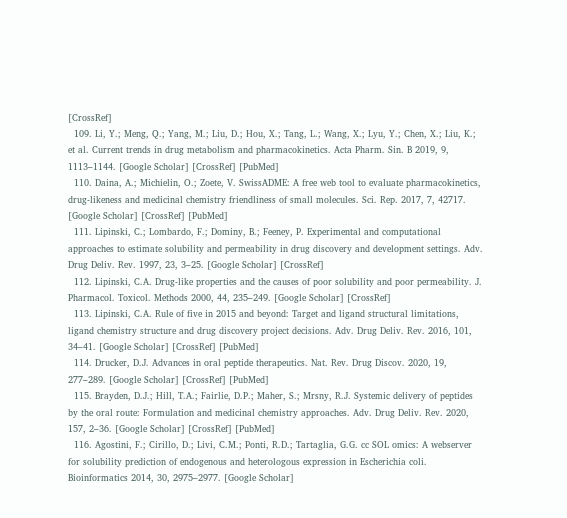[CrossRef]
  109. Li, Y.; Meng, Q.; Yang, M.; Liu, D.; Hou, X.; Tang, L.; Wang, X.; Lyu, Y.; Chen, X.; Liu, K.; et al. Current trends in drug metabolism and pharmacokinetics. Acta Pharm. Sin. B 2019, 9, 1113–1144. [Google Scholar] [CrossRef] [PubMed]
  110. Daina, A.; Michielin, O.; Zoete, V. SwissADME: A free web tool to evaluate pharmacokinetics, drug-likeness and medicinal chemistry friendliness of small molecules. Sci. Rep. 2017, 7, 42717. [Google Scholar] [CrossRef] [PubMed]
  111. Lipinski, C.; Lombardo, F.; Dominy, B.; Feeney, P. Experimental and computational approaches to estimate solubility and permeability in drug discovery and development settings. Adv. Drug Deliv. Rev. 1997, 23, 3–25. [Google Scholar] [CrossRef]
  112. Lipinski, C.A. Drug-like properties and the causes of poor solubility and poor permeability. J. Pharmacol. Toxicol. Methods 2000, 44, 235–249. [Google Scholar] [CrossRef]
  113. Lipinski, C.A. Rule of five in 2015 and beyond: Target and ligand structural limitations, ligand chemistry structure and drug discovery project decisions. Adv. Drug Deliv. Rev. 2016, 101, 34–41. [Google Scholar] [CrossRef] [PubMed]
  114. Drucker, D.J. Advances in oral peptide therapeutics. Nat. Rev. Drug Discov. 2020, 19, 277–289. [Google Scholar] [CrossRef] [PubMed]
  115. Brayden, D.J.; Hill, T.A.; Fairlie, D.P.; Maher, S.; Mrsny, R.J. Systemic delivery of peptides by the oral route: Formulation and medicinal chemistry approaches. Adv. Drug Deliv. Rev. 2020, 157, 2–36. [Google Scholar] [CrossRef] [PubMed]
  116. Agostini, F.; Cirillo, D.; Livi, C.M.; Ponti, R.D.; Tartaglia, G.G. cc SOL omics: A webserver for solubility prediction of endogenous and heterologous expression in Escherichia coli. Bioinformatics 2014, 30, 2975–2977. [Google Scholar]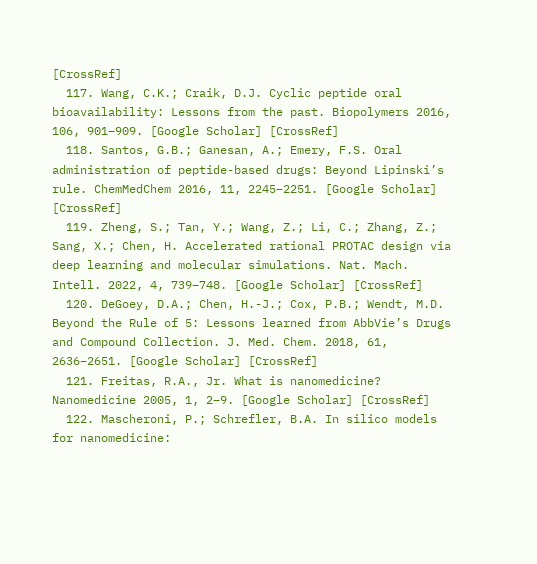[CrossRef]
  117. Wang, C.K.; Craik, D.J. Cyclic peptide oral bioavailability: Lessons from the past. Biopolymers 2016, 106, 901–909. [Google Scholar] [CrossRef]
  118. Santos, G.B.; Ganesan, A.; Emery, F.S. Oral administration of peptide-based drugs: Beyond Lipinski’s rule. ChemMedChem 2016, 11, 2245–2251. [Google Scholar] [CrossRef]
  119. Zheng, S.; Tan, Y.; Wang, Z.; Li, C.; Zhang, Z.; Sang, X.; Chen, H. Accelerated rational PROTAC design via deep learning and molecular simulations. Nat. Mach. Intell. 2022, 4, 739–748. [Google Scholar] [CrossRef]
  120. DeGoey, D.A.; Chen, H.-J.; Cox, P.B.; Wendt, M.D. Beyond the Rule of 5: Lessons learned from AbbVie’s Drugs and Compound Collection. J. Med. Chem. 2018, 61, 2636–2651. [Google Scholar] [CrossRef]
  121. Freitas, R.A., Jr. What is nanomedicine? Nanomedicine 2005, 1, 2–9. [Google Scholar] [CrossRef]
  122. Mascheroni, P.; Schrefler, B.A. In silico models for nanomedicine: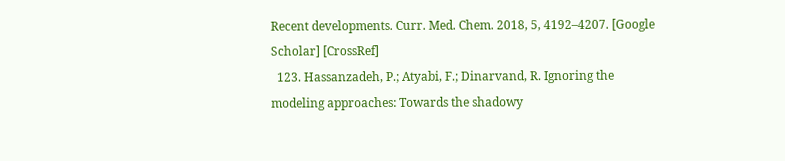Recent developments. Curr. Med. Chem. 2018, 5, 4192–4207. [Google Scholar] [CrossRef]
  123. Hassanzadeh, P.; Atyabi, F.; Dinarvand, R. Ignoring the modeling approaches: Towards the shadowy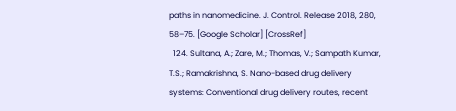paths in nanomedicine. J. Control. Release 2018, 280, 58–75. [Google Scholar] [CrossRef]
  124. Sultana, A.; Zare, M.; Thomas, V.; Sampath Kumar, T.S.; Ramakrishna, S. Nano-based drug delivery systems: Conventional drug delivery routes, recent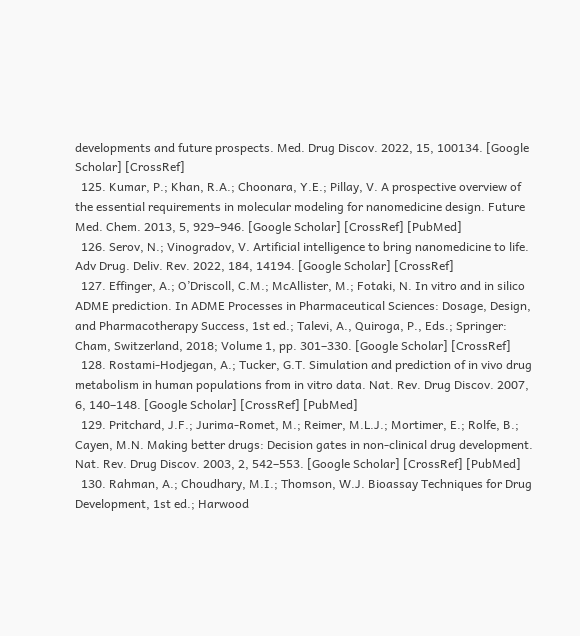developments and future prospects. Med. Drug Discov. 2022, 15, 100134. [Google Scholar] [CrossRef]
  125. Kumar, P.; Khan, R.A.; Choonara, Y.E.; Pillay, V. A prospective overview of the essential requirements in molecular modeling for nanomedicine design. Future Med. Chem. 2013, 5, 929–946. [Google Scholar] [CrossRef] [PubMed]
  126. Serov, N.; Vinogradov, V. Artificial intelligence to bring nanomedicine to life. Adv Drug. Deliv. Rev. 2022, 184, 14194. [Google Scholar] [CrossRef]
  127. Effinger, A.; O’Driscoll, C.M.; McAllister, M.; Fotaki, N. In vitro and in silico ADME prediction. In ADME Processes in Pharmaceutical Sciences: Dosage, Design, and Pharmacotherapy Success, 1st ed.; Talevi, A., Quiroga, P., Eds.; Springer: Cham, Switzerland, 2018; Volume 1, pp. 301–330. [Google Scholar] [CrossRef]
  128. Rostami-Hodjegan, A.; Tucker, G.T. Simulation and prediction of in vivo drug metabolism in human populations from in vitro data. Nat. Rev. Drug Discov. 2007, 6, 140–148. [Google Scholar] [CrossRef] [PubMed]
  129. Pritchard, J.F.; Jurima-Romet, M.; Reimer, M.L.J.; Mortimer, E.; Rolfe, B.; Cayen, M.N. Making better drugs: Decision gates in non-clinical drug development. Nat. Rev. Drug Discov. 2003, 2, 542–553. [Google Scholar] [CrossRef] [PubMed]
  130. Rahman, A.; Choudhary, M.I.; Thomson, W.J. Bioassay Techniques for Drug Development, 1st ed.; Harwood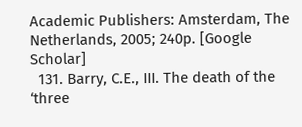Academic Publishers: Amsterdam, The Netherlands, 2005; 240p. [Google Scholar]
  131. Barry, C.E., III. The death of the ‘three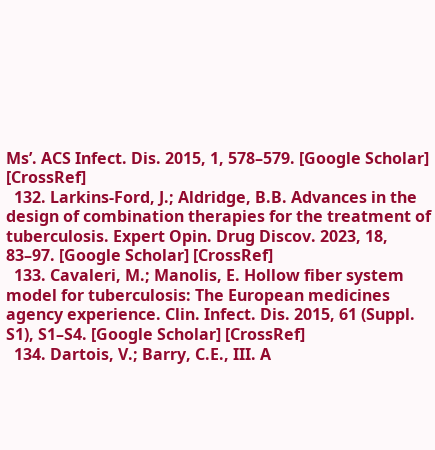Ms’. ACS Infect. Dis. 2015, 1, 578–579. [Google Scholar] [CrossRef]
  132. Larkins-Ford, J.; Aldridge, B.B. Advances in the design of combination therapies for the treatment of tuberculosis. Expert Opin. Drug Discov. 2023, 18, 83–97. [Google Scholar] [CrossRef]
  133. Cavaleri, M.; Manolis, E. Hollow fiber system model for tuberculosis: The European medicines agency experience. Clin. Infect. Dis. 2015, 61 (Suppl. S1), S1–S4. [Google Scholar] [CrossRef]
  134. Dartois, V.; Barry, C.E., III. A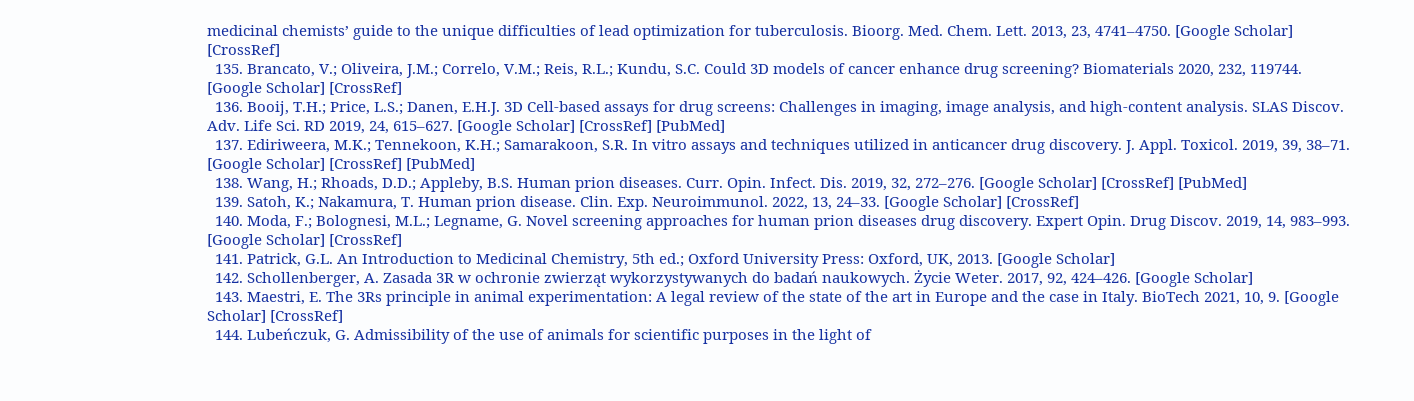medicinal chemists’ guide to the unique difficulties of lead optimization for tuberculosis. Bioorg. Med. Chem. Lett. 2013, 23, 4741–4750. [Google Scholar] [CrossRef]
  135. Brancato, V.; Oliveira, J.M.; Correlo, V.M.; Reis, R.L.; Kundu, S.C. Could 3D models of cancer enhance drug screening? Biomaterials 2020, 232, 119744. [Google Scholar] [CrossRef]
  136. Booij, T.H.; Price, L.S.; Danen, E.H.J. 3D Cell-based assays for drug screens: Challenges in imaging, image analysis, and high-content analysis. SLAS Discov. Adv. Life Sci. RD 2019, 24, 615–627. [Google Scholar] [CrossRef] [PubMed]
  137. Ediriweera, M.K.; Tennekoon, K.H.; Samarakoon, S.R. In vitro assays and techniques utilized in anticancer drug discovery. J. Appl. Toxicol. 2019, 39, 38–71. [Google Scholar] [CrossRef] [PubMed]
  138. Wang, H.; Rhoads, D.D.; Appleby, B.S. Human prion diseases. Curr. Opin. Infect. Dis. 2019, 32, 272–276. [Google Scholar] [CrossRef] [PubMed]
  139. Satoh, K.; Nakamura, T. Human prion disease. Clin. Exp. Neuroimmunol. 2022, 13, 24–33. [Google Scholar] [CrossRef]
  140. Moda, F.; Bolognesi, M.L.; Legname, G. Novel screening approaches for human prion diseases drug discovery. Expert Opin. Drug Discov. 2019, 14, 983–993. [Google Scholar] [CrossRef]
  141. Patrick, G.L. An Introduction to Medicinal Chemistry, 5th ed.; Oxford University Press: Oxford, UK, 2013. [Google Scholar]
  142. Schollenberger, A. Zasada 3R w ochronie zwierząt wykorzystywanych do badań naukowych. Życie Weter. 2017, 92, 424–426. [Google Scholar]
  143. Maestri, E. The 3Rs principle in animal experimentation: A legal review of the state of the art in Europe and the case in Italy. BioTech 2021, 10, 9. [Google Scholar] [CrossRef]
  144. Lubeńczuk, G. Admissibility of the use of animals for scientific purposes in the light of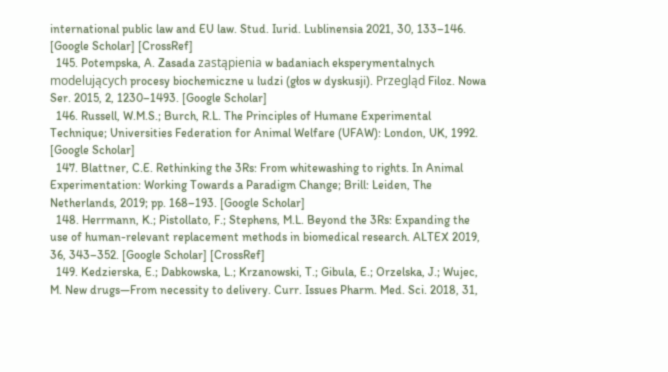international public law and EU law. Stud. Iurid. Lublinensia 2021, 30, 133–146. [Google Scholar] [CrossRef]
  145. Potempska, A. Zasada zastąpienia w badaniach eksperymentalnych modelujących procesy biochemiczne u ludzi (głos w dyskusji). Przegląd Filoz. Nowa Ser. 2015, 2, 1230–1493. [Google Scholar]
  146. Russell, W.M.S.; Burch, R.L. The Principles of Humane Experimental Technique; Universities Federation for Animal Welfare (UFAW): London, UK, 1992. [Google Scholar]
  147. Blattner, C.E. Rethinking the 3Rs: From whitewashing to rights. In Animal Experimentation: Working Towards a Paradigm Change; Brill: Leiden, The Netherlands, 2019; pp. 168–193. [Google Scholar]
  148. Herrmann, K.; Pistollato, F.; Stephens, M.L. Beyond the 3Rs: Expanding the use of human-relevant replacement methods in biomedical research. ALTEX 2019, 36, 343–352. [Google Scholar] [CrossRef]
  149. Kedzierska, E.; Dabkowska, L.; Krzanowski, T.; Gibula, E.; Orzelska, J.; Wujec, M. New drugs—From necessity to delivery. Curr. Issues Pharm. Med. Sci. 2018, 31,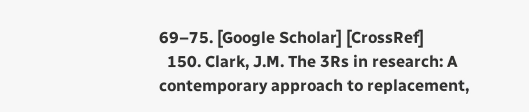69–75. [Google Scholar] [CrossRef]
  150. Clark, J.M. The 3Rs in research: A contemporary approach to replacement,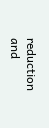reduction and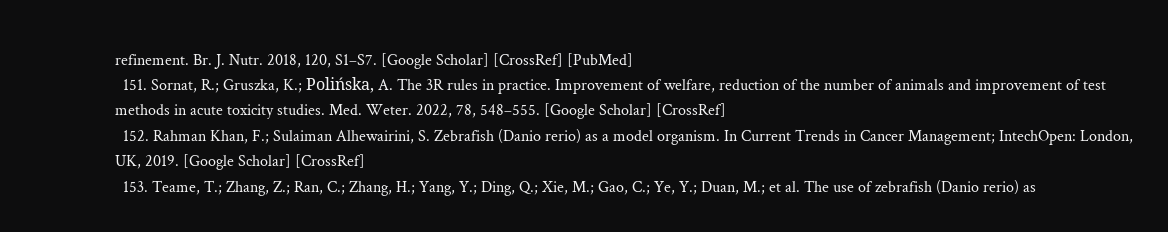refinement. Br. J. Nutr. 2018, 120, S1–S7. [Google Scholar] [CrossRef] [PubMed]
  151. Sornat, R.; Gruszka, K.; Polińska, A. The 3R rules in practice. Improvement of welfare, reduction of the number of animals and improvement of test methods in acute toxicity studies. Med. Weter. 2022, 78, 548–555. [Google Scholar] [CrossRef]
  152. Rahman Khan, F.; Sulaiman Alhewairini, S. Zebrafish (Danio rerio) as a model organism. In Current Trends in Cancer Management; IntechOpen: London, UK, 2019. [Google Scholar] [CrossRef]
  153. Teame, T.; Zhang, Z.; Ran, C.; Zhang, H.; Yang, Y.; Ding, Q.; Xie, M.; Gao, C.; Ye, Y.; Duan, M.; et al. The use of zebrafish (Danio rerio) as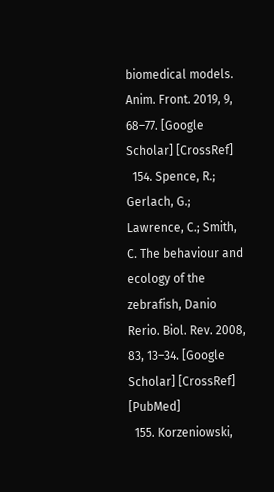biomedical models. Anim. Front. 2019, 9, 68–77. [Google Scholar] [CrossRef]
  154. Spence, R.; Gerlach, G.; Lawrence, C.; Smith, C. The behaviour and ecology of the zebrafish, Danio Rerio. Biol. Rev. 2008, 83, 13–34. [Google Scholar] [CrossRef] [PubMed]
  155. Korzeniowski,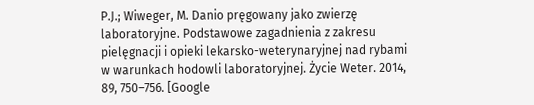P.J.; Wiweger, M. Danio pręgowany jako zwierzę laboratoryjne. Podstawowe zagadnienia z zakresu pielęgnacji i opieki lekarsko-weterynaryjnej nad rybami w warunkach hodowli laboratoryjnej. Życie Weter. 2014, 89, 750–756. [Google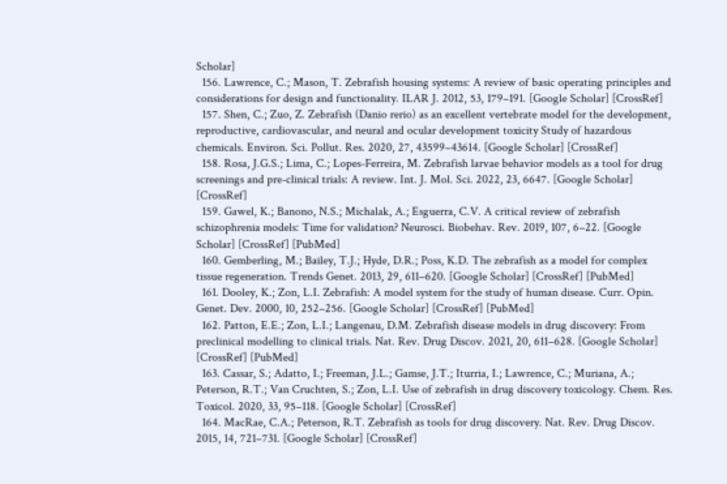Scholar]
  156. Lawrence, C.; Mason, T. Zebrafish housing systems: A review of basic operating principles and considerations for design and functionality. ILAR J. 2012, 53, 179–191. [Google Scholar] [CrossRef]
  157. Shen, C.; Zuo, Z. Zebrafish (Danio rerio) as an excellent vertebrate model for the development, reproductive, cardiovascular, and neural and ocular development toxicity Study of hazardous chemicals. Environ. Sci. Pollut. Res. 2020, 27, 43599–43614. [Google Scholar] [CrossRef]
  158. Rosa, J.G.S.; Lima, C.; Lopes-Ferreira, M. Zebrafish larvae behavior models as a tool for drug screenings and pre-clinical trials: A review. Int. J. Mol. Sci. 2022, 23, 6647. [Google Scholar] [CrossRef]
  159. Gawel, K.; Banono, N.S.; Michalak, A.; Esguerra, C.V. A critical review of zebrafish schizophrenia models: Time for validation? Neurosci. Biobehav. Rev. 2019, 107, 6–22. [Google Scholar] [CrossRef] [PubMed]
  160. Gemberling, M.; Bailey, T.J.; Hyde, D.R.; Poss, K.D. The zebrafish as a model for complex tissue regeneration. Trends Genet. 2013, 29, 611–620. [Google Scholar] [CrossRef] [PubMed]
  161. Dooley, K.; Zon, L.I. Zebrafish: A model system for the study of human disease. Curr. Opin. Genet. Dev. 2000, 10, 252–256. [Google Scholar] [CrossRef] [PubMed]
  162. Patton, E.E.; Zon, L.I.; Langenau, D.M. Zebrafish disease models in drug discovery: From preclinical modelling to clinical trials. Nat. Rev. Drug Discov. 2021, 20, 611–628. [Google Scholar] [CrossRef] [PubMed]
  163. Cassar, S.; Adatto, I.; Freeman, J.L.; Gamse, J.T.; Iturria, I.; Lawrence, C.; Muriana, A.; Peterson, R.T.; Van Cruchten, S.; Zon, L.I. Use of zebrafish in drug discovery toxicology. Chem. Res. Toxicol. 2020, 33, 95–118. [Google Scholar] [CrossRef]
  164. MacRae, C.A.; Peterson, R.T. Zebrafish as tools for drug discovery. Nat. Rev. Drug Discov. 2015, 14, 721–731. [Google Scholar] [CrossRef]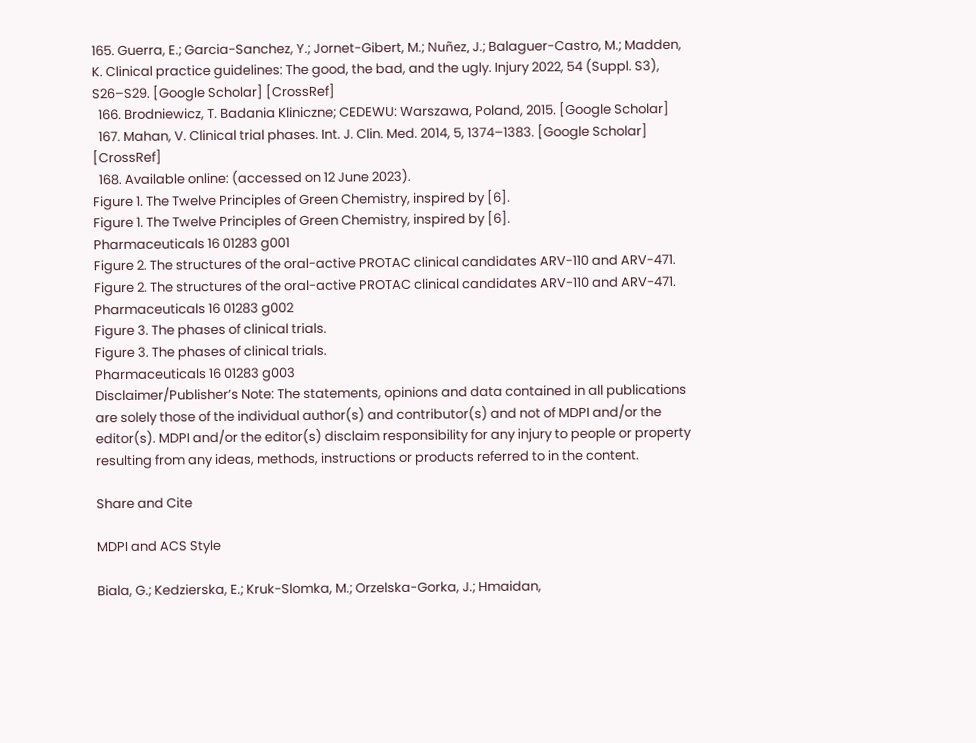165. Guerra, E.; Garcia-Sanchez, Y.; Jornet-Gibert, M.; Nuñez, J.; Balaguer-Castro, M.; Madden, K. Clinical practice guidelines: The good, the bad, and the ugly. Injury 2022, 54 (Suppl. S3), S26–S29. [Google Scholar] [CrossRef]
  166. Brodniewicz, T. Badania Kliniczne; CEDEWU: Warszawa, Poland, 2015. [Google Scholar]
  167. Mahan, V. Clinical trial phases. Int. J. Clin. Med. 2014, 5, 1374–1383. [Google Scholar] [CrossRef]
  168. Available online: (accessed on 12 June 2023).
Figure 1. The Twelve Principles of Green Chemistry, inspired by [6].
Figure 1. The Twelve Principles of Green Chemistry, inspired by [6].
Pharmaceuticals 16 01283 g001
Figure 2. The structures of the oral-active PROTAC clinical candidates ARV-110 and ARV-471.
Figure 2. The structures of the oral-active PROTAC clinical candidates ARV-110 and ARV-471.
Pharmaceuticals 16 01283 g002
Figure 3. The phases of clinical trials.
Figure 3. The phases of clinical trials.
Pharmaceuticals 16 01283 g003
Disclaimer/Publisher’s Note: The statements, opinions and data contained in all publications are solely those of the individual author(s) and contributor(s) and not of MDPI and/or the editor(s). MDPI and/or the editor(s) disclaim responsibility for any injury to people or property resulting from any ideas, methods, instructions or products referred to in the content.

Share and Cite

MDPI and ACS Style

Biala, G.; Kedzierska, E.; Kruk-Slomka, M.; Orzelska-Gorka, J.; Hmaidan,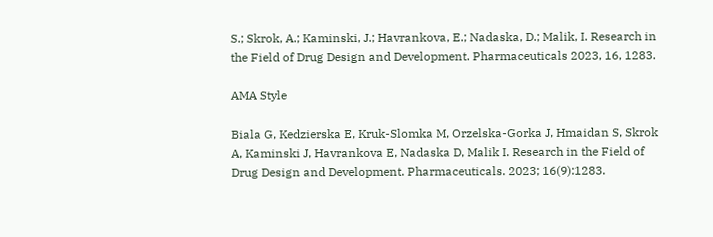S.; Skrok, A.; Kaminski, J.; Havrankova, E.; Nadaska, D.; Malik, I. Research in the Field of Drug Design and Development. Pharmaceuticals 2023, 16, 1283.

AMA Style

Biala G, Kedzierska E, Kruk-Slomka M, Orzelska-Gorka J, Hmaidan S, Skrok A, Kaminski J, Havrankova E, Nadaska D, Malik I. Research in the Field of Drug Design and Development. Pharmaceuticals. 2023; 16(9):1283.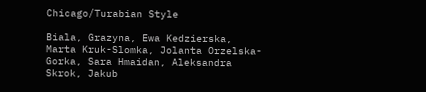Chicago/Turabian Style

Biala, Grazyna, Ewa Kedzierska, Marta Kruk-Slomka, Jolanta Orzelska-Gorka, Sara Hmaidan, Aleksandra Skrok, Jakub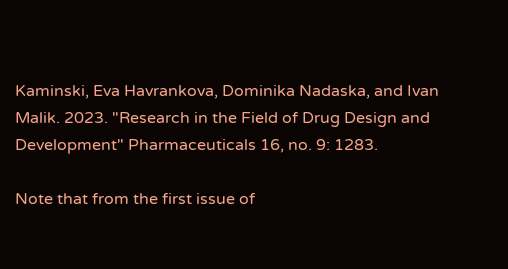Kaminski, Eva Havrankova, Dominika Nadaska, and Ivan Malik. 2023. "Research in the Field of Drug Design and Development" Pharmaceuticals 16, no. 9: 1283.

Note that from the first issue of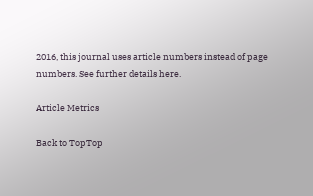2016, this journal uses article numbers instead of page numbers. See further details here.

Article Metrics

Back to TopTop